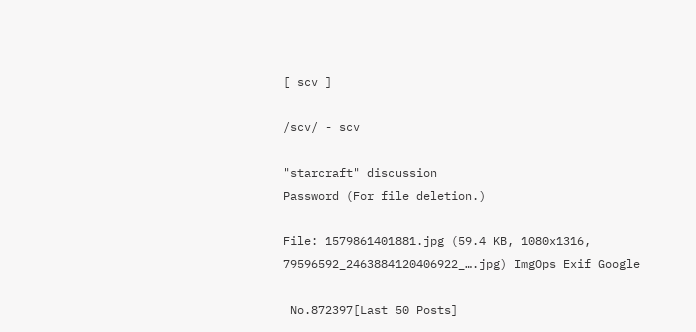[ scv ]

/scv/ - scv

"starcraft" discussion
Password (For file deletion.)

File: 1579861401881.jpg (59.4 KB, 1080x1316, 79596592_2463884120406922_….jpg) ImgOps Exif Google

 No.872397[Last 50 Posts]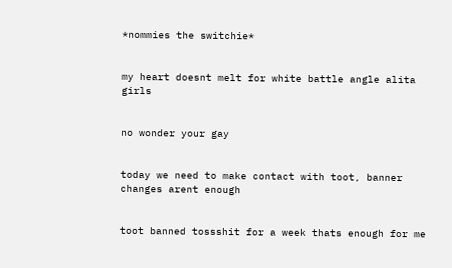*nommies the switchie*


my heart doesnt melt for white battle angle alita girls


no wonder your gay


today we need to make contact with toot, banner changes arent enough


toot banned tossshit for a week thats enough for me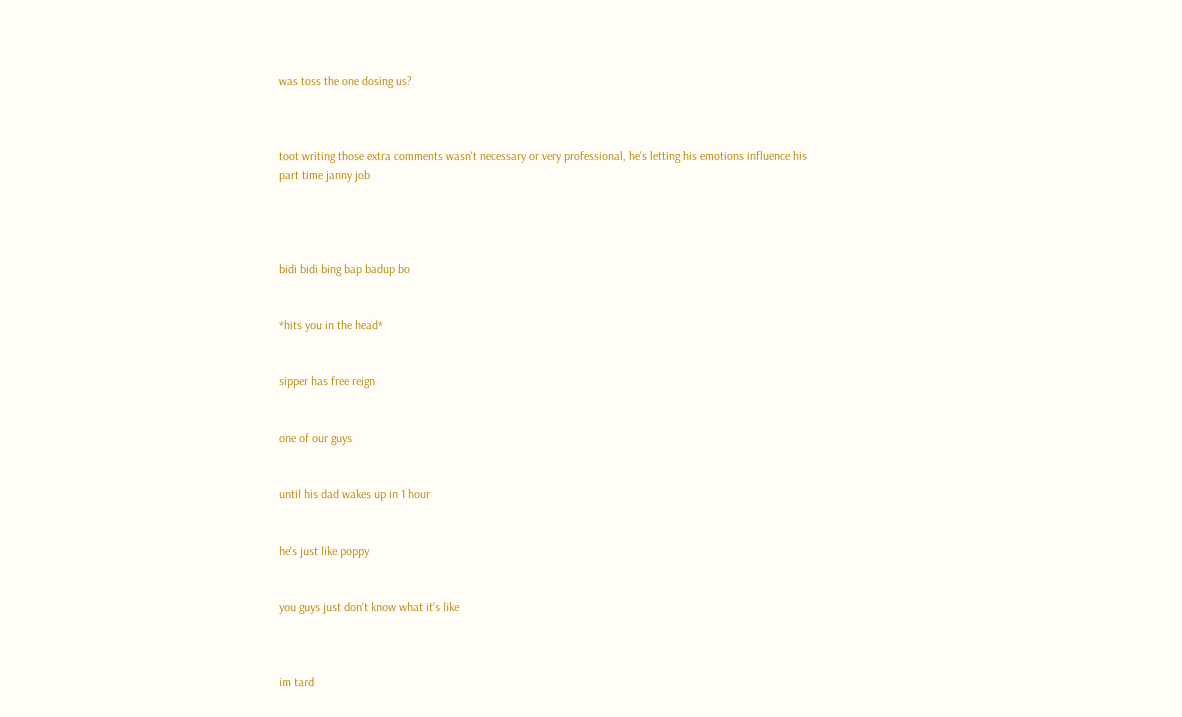was toss the one dosing us?



toot writing those extra comments wasn't necessary or very professional, he's letting his emotions influence his part time janny job




bidi bidi bing bap badup bo


*hits you in the head*


sipper has free reign


one of our guys


until his dad wakes up in 1 hour


he's just like poppy


you guys just don't know what it's like



im tard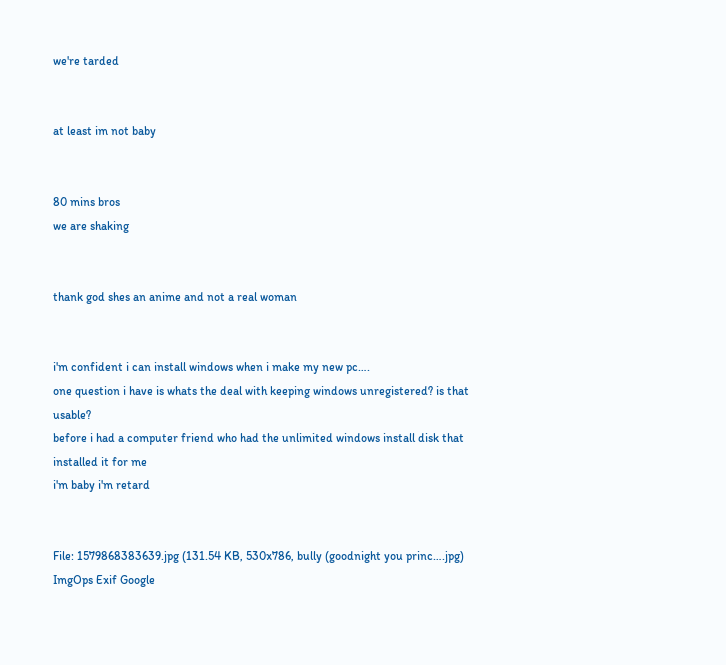we're tarded


at least im not baby


80 mins bros
we are shaking


thank god shes an anime and not a real woman


i'm confident i can install windows when i make my new pc….
one question i have is whats the deal with keeping windows unregistered? is that usable?
before i had a computer friend who had the unlimited windows install disk that installed it for me
i'm baby i'm retard


File: 1579868383639.jpg (131.54 KB, 530x786, bully (goodnight you princ….jpg) ImgOps Exif Google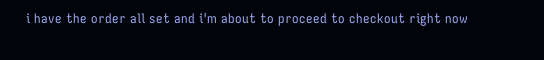i have the order all set and i'm about to proceed to checkout right now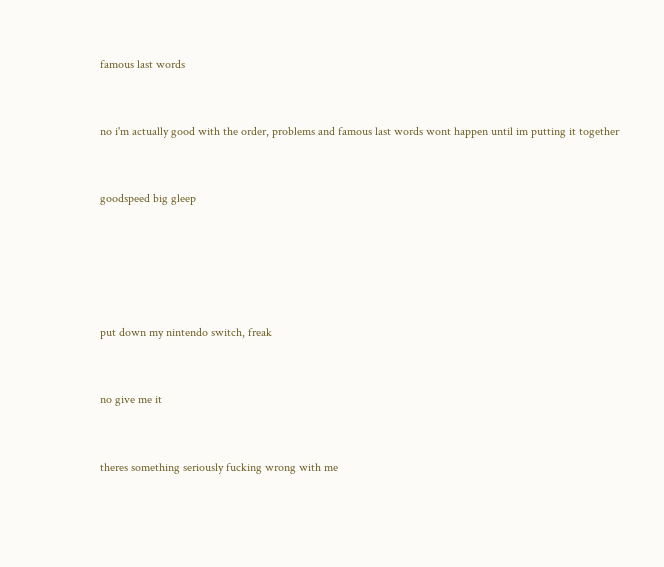famous last words


no i'm actually good with the order, problems and famous last words wont happen until im putting it together


goodspeed big gleep





put down my nintendo switch, freak


no give me it


theres something seriously fucking wrong with me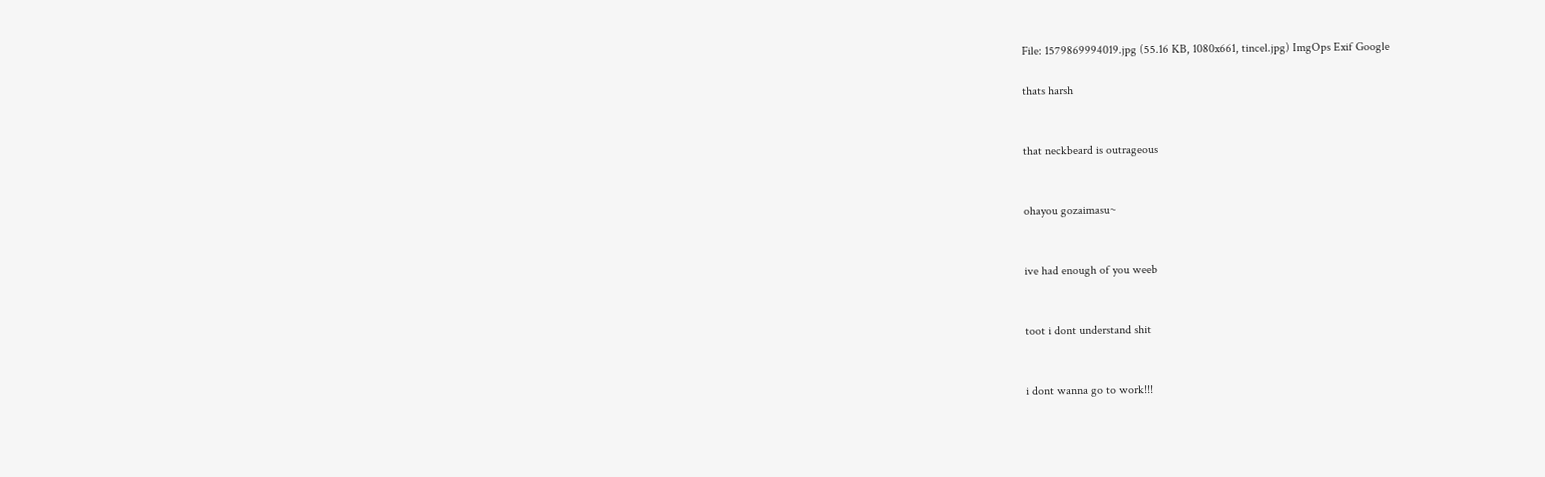File: 1579869994019.jpg (55.16 KB, 1080x661, tincel.jpg) ImgOps Exif Google

thats harsh


that neckbeard is outrageous


ohayou gozaimasu~


ive had enough of you weeb


toot i dont understand shit


i dont wanna go to work!!!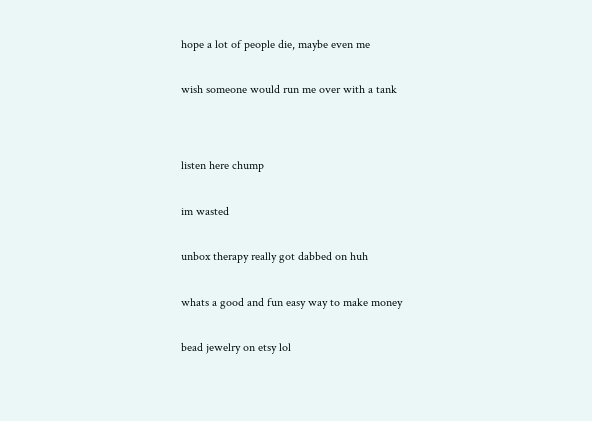hope a lot of people die, maybe even me


wish someone would run me over with a tank




listen here chump


im wasted


unbox therapy really got dabbed on huh


whats a good and fun easy way to make money


bead jewelry on etsy lol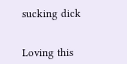sucking dick


Loving this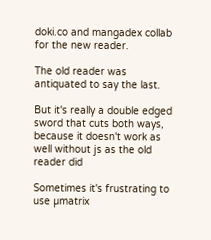doki.co and mangadex collab for the new reader.

The old reader was antiquated to say the last.

But it's really a double edged sword that cuts both ways, because it doesn't work as well without js as the old reader did

Sometimes it's frustrating to use µmatrix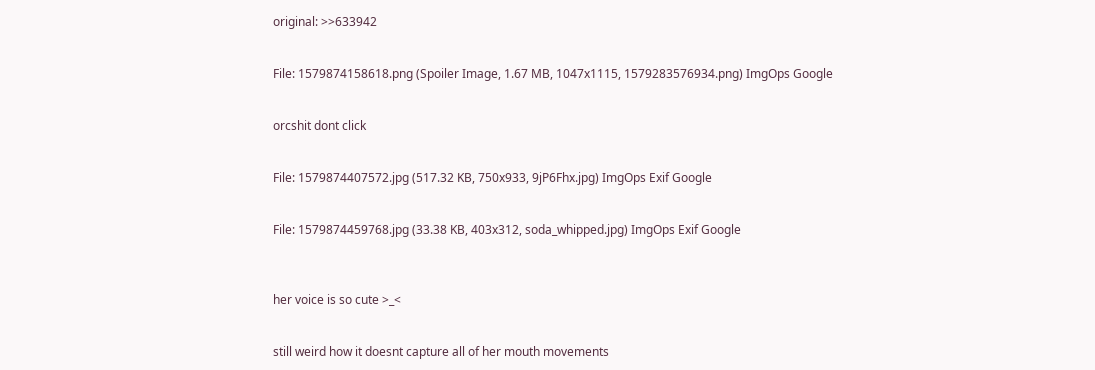original: >>633942


File: 1579874158618.png (Spoiler Image, 1.67 MB, 1047x1115, 1579283576934.png) ImgOps Google


orcshit dont click


File: 1579874407572.jpg (517.32 KB, 750x933, 9jP6Fhx.jpg) ImgOps Exif Google


File: 1579874459768.jpg (33.38 KB, 403x312, soda_whipped.jpg) ImgOps Exif Google



her voice is so cute >_<


still weird how it doesnt capture all of her mouth movements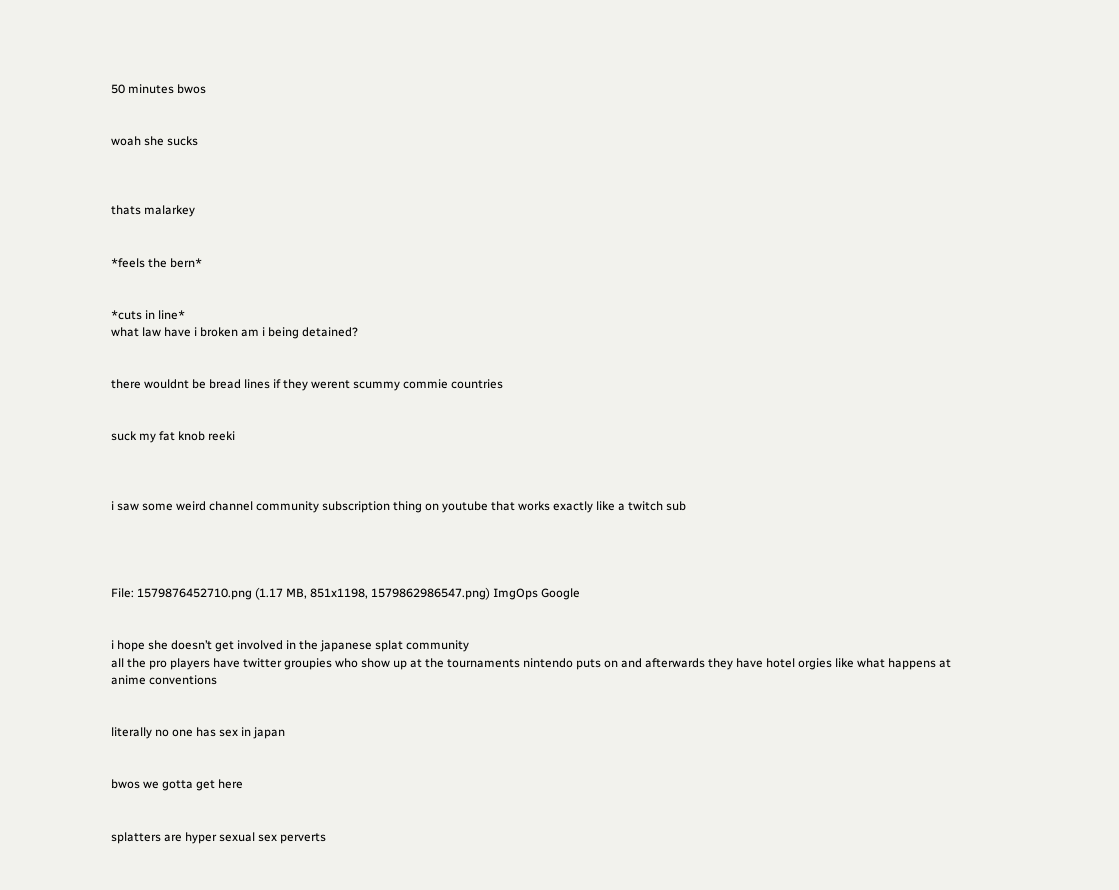50 minutes bwos


woah she sucks



thats malarkey


*feels the bern*


*cuts in line*
what law have i broken am i being detained?


there wouldnt be bread lines if they werent scummy commie countries


suck my fat knob reeki



i saw some weird channel community subscription thing on youtube that works exactly like a twitch sub




File: 1579876452710.png (1.17 MB, 851x1198, 1579862986547.png) ImgOps Google


i hope she doesn’t get involved in the japanese splat community
all the pro players have twitter groupies who show up at the tournaments nintendo puts on and afterwards they have hotel orgies like what happens at anime conventions


literally no one has sex in japan


bwos we gotta get here


splatters are hyper sexual sex perverts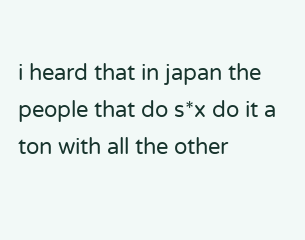i heard that in japan the people that do s*x do it a ton with all the other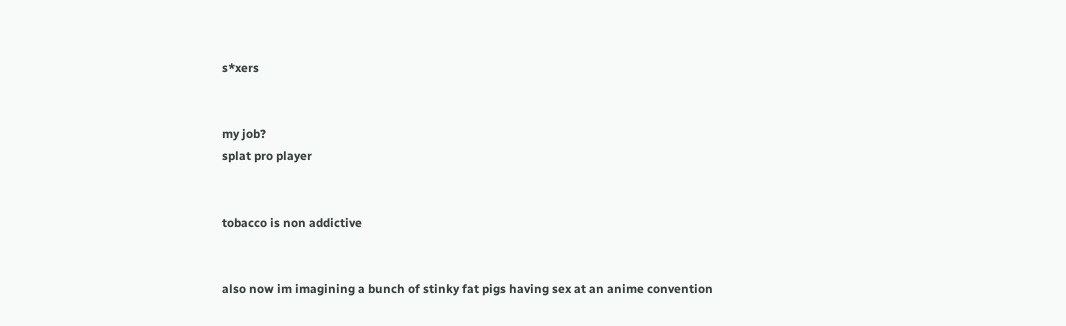s*xers


my job?
splat pro player


tobacco is non addictive


also now im imagining a bunch of stinky fat pigs having sex at an anime convention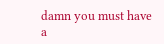damn you must have a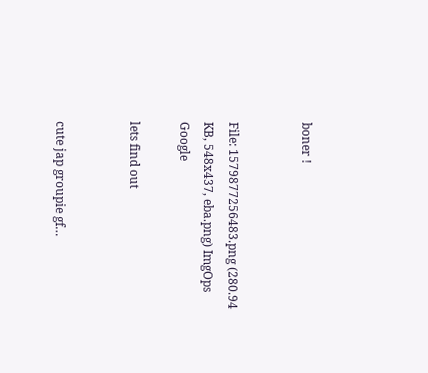boner !


File: 1579877256483.png (280.94 KB, 548x437, eba.png) ImgOps Google

lets find out


cute jap groupie gf…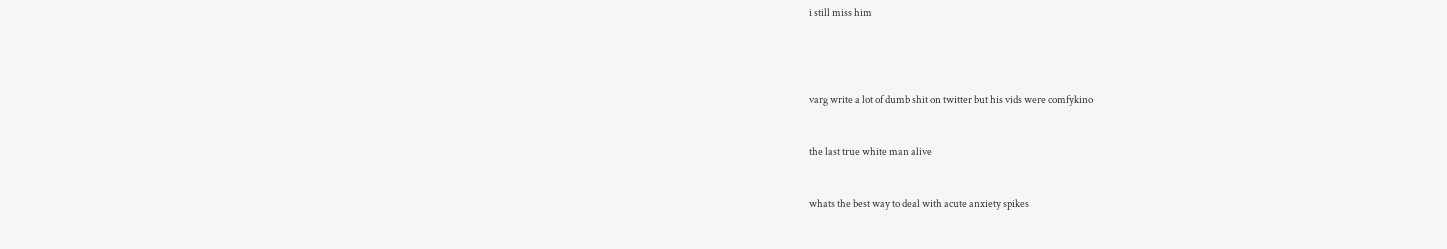i still miss him




varg write a lot of dumb shit on twitter but his vids were comfykino


the last true white man alive


whats the best way to deal with acute anxiety spikes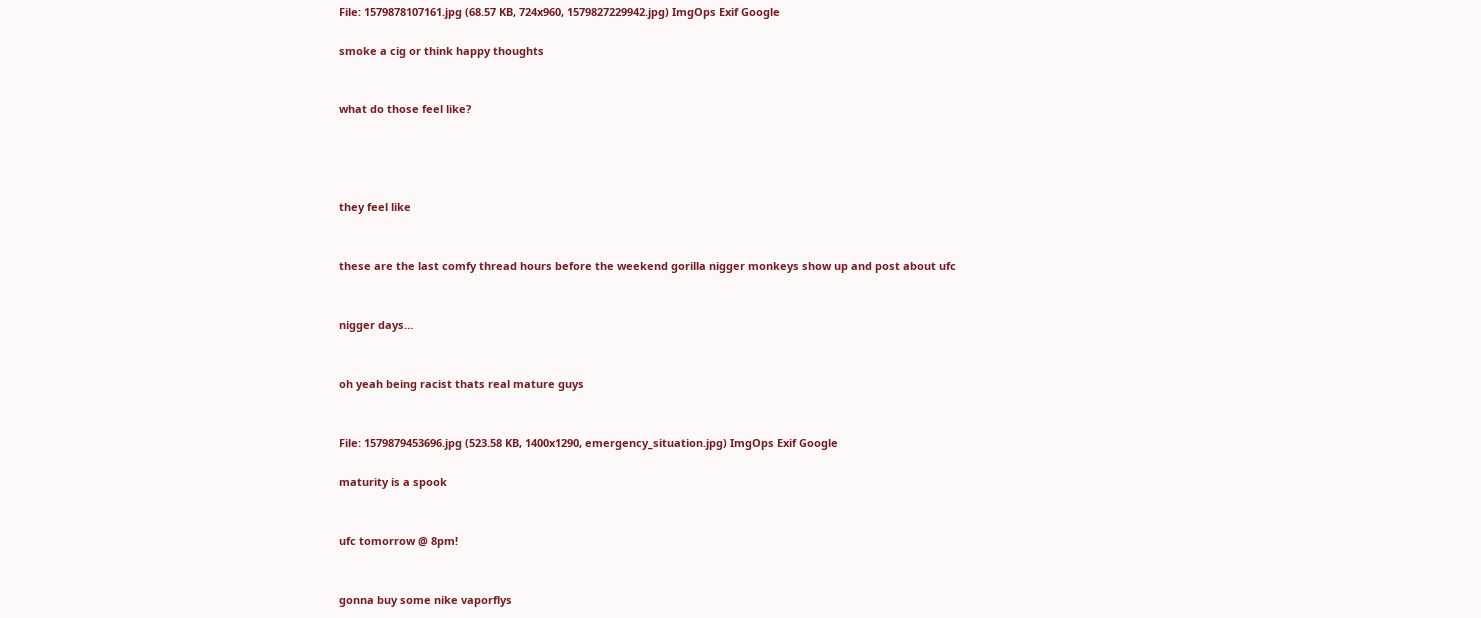File: 1579878107161.jpg (68.57 KB, 724x960, 1579827229942.jpg) ImgOps Exif Google

smoke a cig or think happy thoughts


what do those feel like?




they feel like


these are the last comfy thread hours before the weekend gorilla nigger monkeys show up and post about ufc


nigger days…


oh yeah being racist thats real mature guys


File: 1579879453696.jpg (523.58 KB, 1400x1290, emergency_situation.jpg) ImgOps Exif Google

maturity is a spook


ufc tomorrow @ 8pm!


gonna buy some nike vaporflys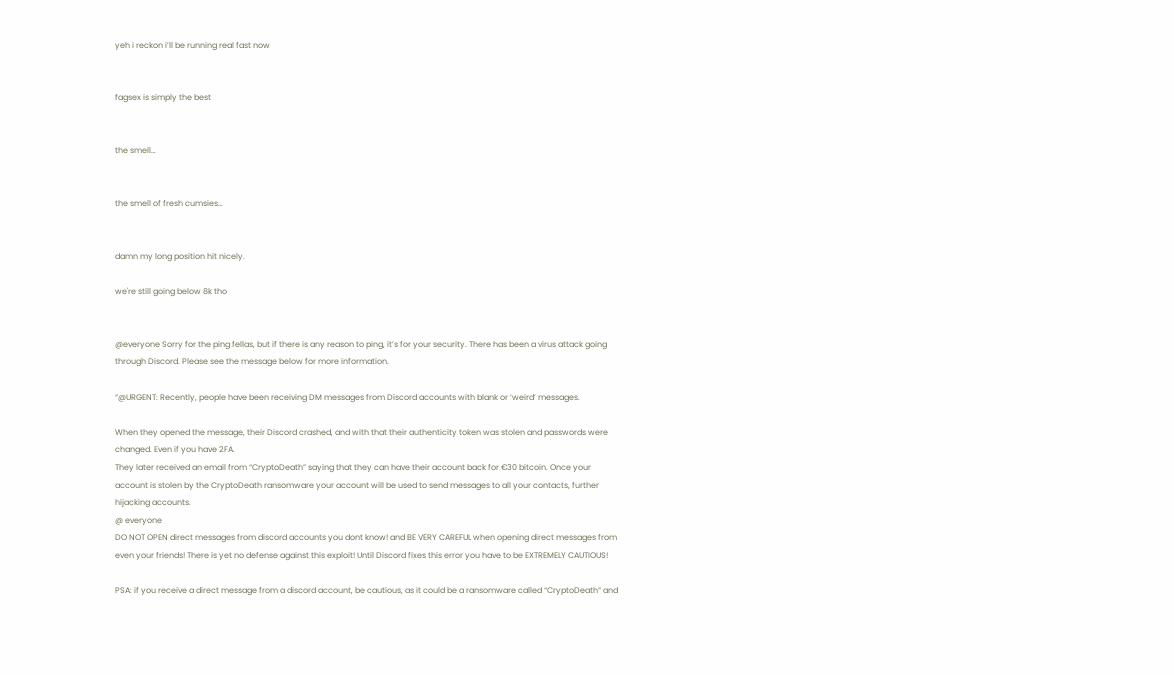yeh i reckon i’ll be running real fast now


fagsex is simply the best


the smell…


the smell of fresh cumsies…


damn my long position hit nicely.

we're still going below 8k tho


@everyone Sorry for the ping fellas, but if there is any reason to ping, it’s for your security. There has been a virus attack going through Discord. Please see the message below for more information.

“@URGENT: Recently, people have been receiving DM messages from Discord accounts with blank or ‘weird’ messages.

When they opened the message, their Discord crashed, and with that their authenticity token was stolen and passwords were changed. Even if you have 2FA.
They later received an email from “CryptoDeath” saying that they can have their account back for €30 bitcoin. Once your account is stolen by the CryptoDeath ransomware your account will be used to send messages to all your contacts, further hijacking accounts.
@ everyone
DO NOT OPEN direct messages from discord accounts you dont know! and BE VERY CAREFUL when opening direct messages from even your friends! There is yet no defense against this exploit! Until Discord fixes this error you have to be EXTREMELY CAUTIOUS!

PSA: if you receive a direct message from a discord account, be cautious, as it could be a ransomware called “CryptoDeath” and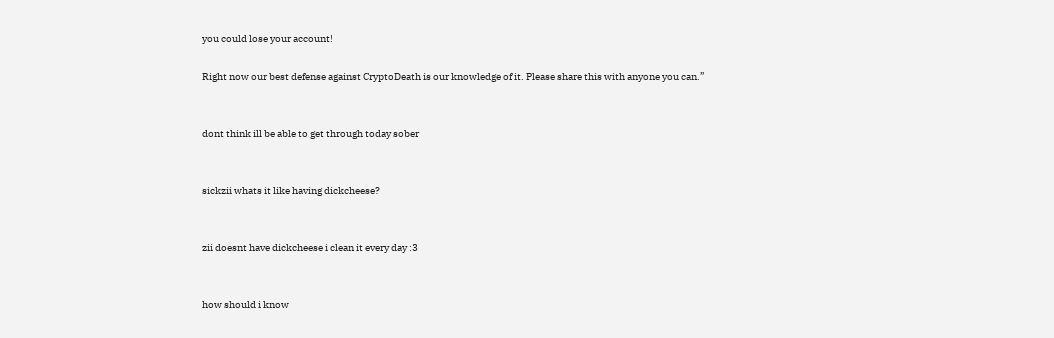you could lose your account!

Right now our best defense against CryptoDeath is our knowledge of it. Please share this with anyone you can.”


dont think ill be able to get through today sober


sickzii whats it like having dickcheese?


zii doesnt have dickcheese i clean it every day :3


how should i know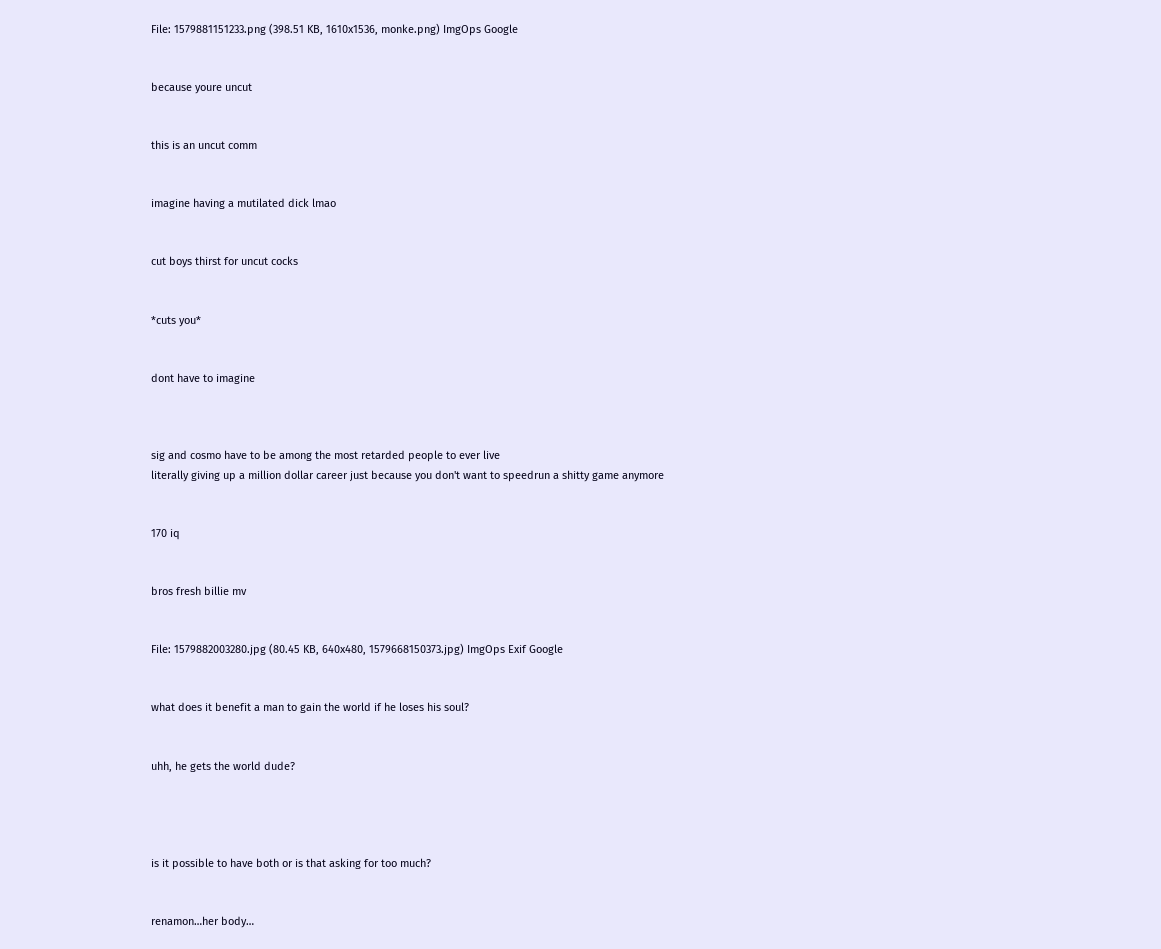File: 1579881151233.png (398.51 KB, 1610x1536, monke.png) ImgOps Google


because youre uncut


this is an uncut comm


imagine having a mutilated dick lmao


cut boys thirst for uncut cocks


*cuts you*


dont have to imagine



sig and cosmo have to be among the most retarded people to ever live
literally giving up a million dollar career just because you don't want to speedrun a shitty game anymore


170 iq


bros fresh billie mv


File: 1579882003280.jpg (80.45 KB, 640x480, 1579668150373.jpg) ImgOps Exif Google


what does it benefit a man to gain the world if he loses his soul?


uhh, he gets the world dude?




is it possible to have both or is that asking for too much?


renamon…her body…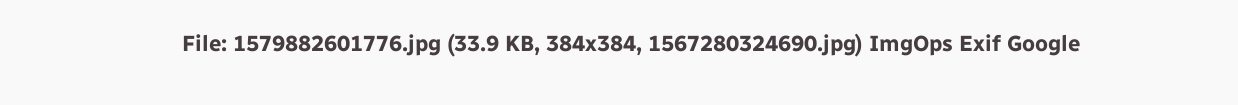File: 1579882601776.jpg (33.9 KB, 384x384, 1567280324690.jpg) ImgOps Exif Google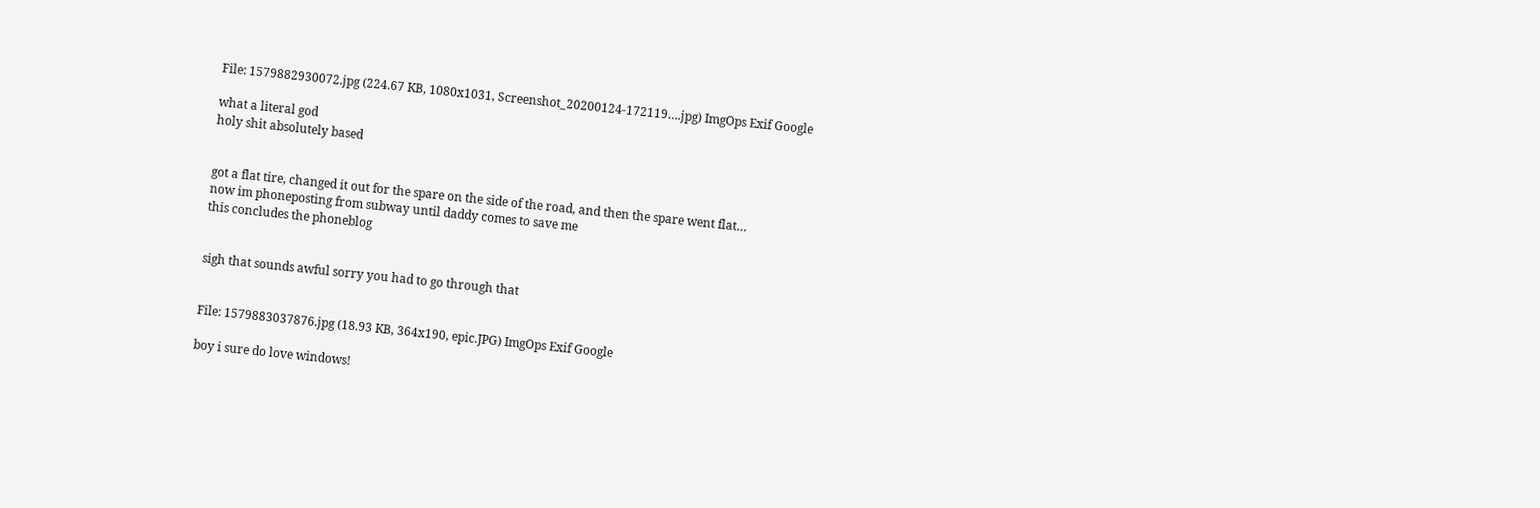File: 1579882930072.jpg (224.67 KB, 1080x1031, Screenshot_20200124-172119….jpg) ImgOps Exif Google

what a literal god
holy shit absolutely based


got a flat tire, changed it out for the spare on the side of the road, and then the spare went flat…
now im phoneposting from subway until daddy comes to save me
this concludes the phoneblog


sigh that sounds awful sorry you had to go through that


File: 1579883037876.jpg (18.93 KB, 364x190, epic.JPG) ImgOps Exif Google

boy i sure do love windows!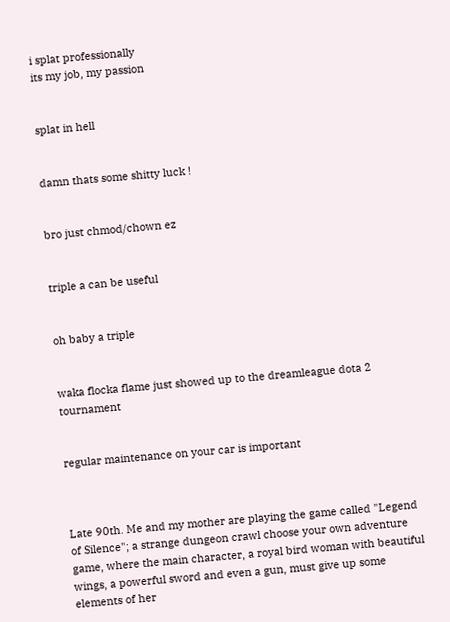i splat professionally
its my job, my passion


splat in hell


damn thats some shitty luck !


bro just chmod/chown ez


triple a can be useful


oh baby a triple


waka flocka flame just showed up to the dreamleague dota 2 tournament


regular maintenance on your car is important



Late 90th. Me and my mother are playing the game called "Legend of Silence"; a strange dungeon crawl choose your own adventure game, where the main character, a royal bird woman with beautiful wings, a powerful sword and even a gun, must give up some elements of her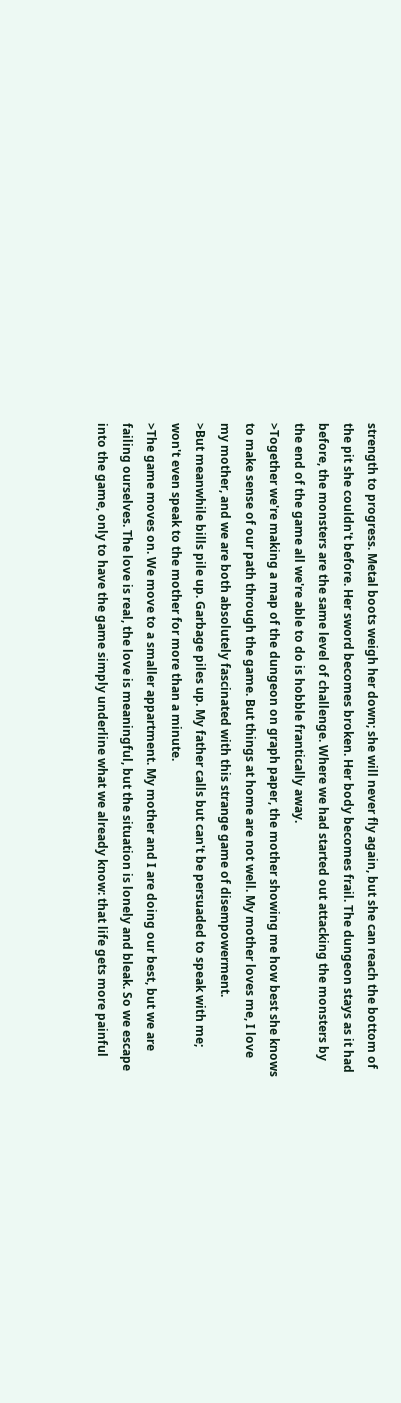strength to progress. Metal boots weigh her down; she will never fly again, but she can reach the bottom of the pit she couldn't before. Her sword becomes broken. Her body becomes frail. The dungeon stays as it had before, the monsters are the same level of challenge. Where we had started out attacking the monsters by the end of the game all we're able to do is hobble frantically away.
>Together we're making a map of the dungeon on graph paper, the mother showing me how best she knows to make sense of our path through the game. But things at home are not well. My mother loves me, I love my mother, and we are both absolutely fascinated with this strange game of disempowerment.
>But meanwhile bills pile up. Garbage piles up. My father calls but can't be persuaded to speak with me; won't even speak to the mother for more than a minute.
>The game moves on. We move to a smaller appartment. My mother and I are doing our best, but we are failing ourselves. The love is real, the love is meaningful, but the situation is lonely and bleak. So we escape into the game, only to have the game simply underline what we already know: that life gets more painful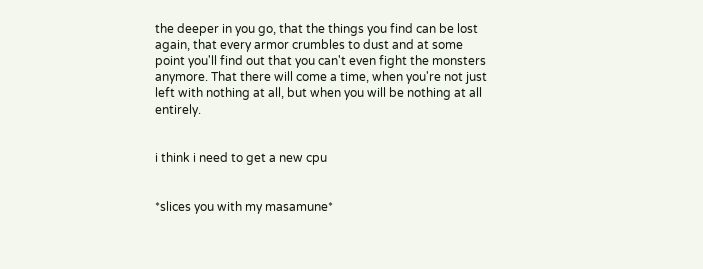the deeper in you go, that the things you find can be lost again, that every armor crumbles to dust and at some point you'll find out that you can't even fight the monsters anymore. That there will come a time, when you're not just left with nothing at all, but when you will be nothing at all entirely.


i think i need to get a new cpu


*slices you with my masamune*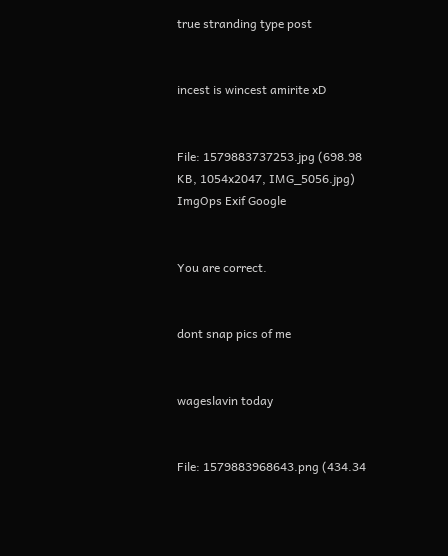true stranding type post


incest is wincest amirite xD


File: 1579883737253.jpg (698.98 KB, 1054x2047, IMG_5056.jpg) ImgOps Exif Google


You are correct.


dont snap pics of me


wageslavin today


File: 1579883968643.png (434.34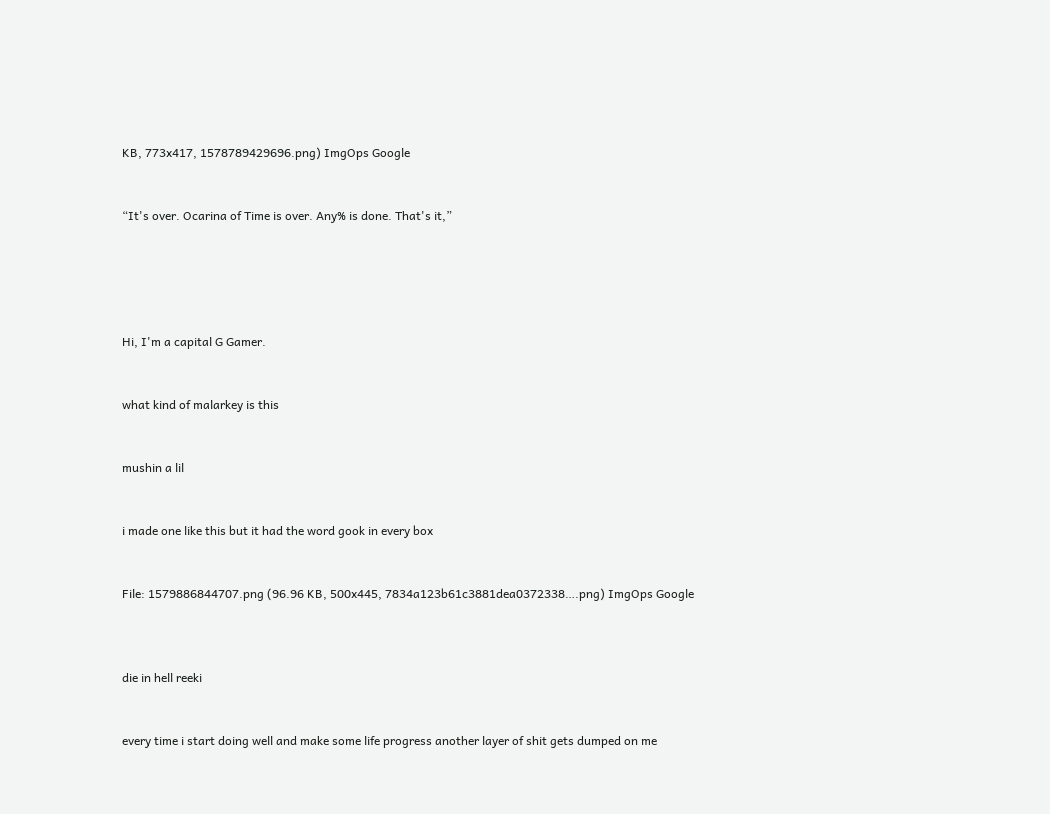KB, 773x417, 1578789429696.png) ImgOps Google


“It's over. Ocarina of Time is over. Any% is done. That's it,”





Hi, I'm a capital G Gamer.


what kind of malarkey is this


mushin a lil


i made one like this but it had the word gook in every box


File: 1579886844707.png (96.96 KB, 500x445, 7834a123b61c3881dea0372338….png) ImgOps Google



die in hell reeki


every time i start doing well and make some life progress another layer of shit gets dumped on me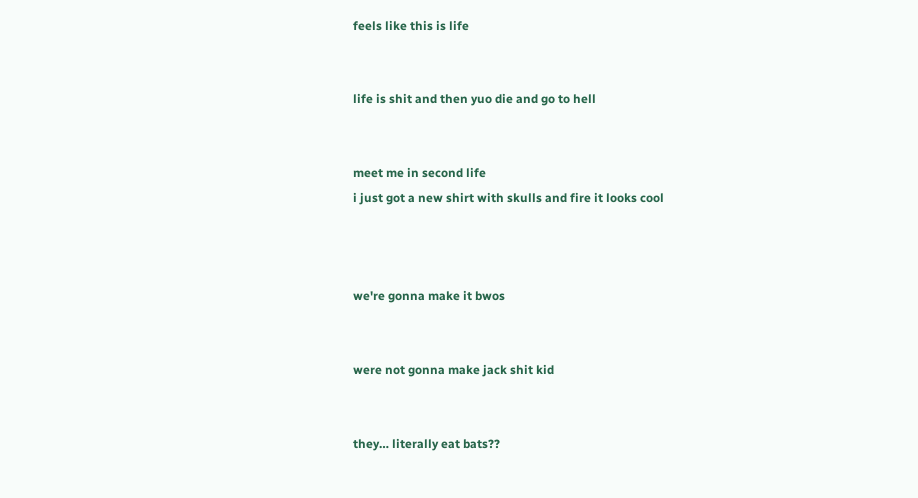feels like this is life


life is shit and then yuo die and go to hell


meet me in second life
i just got a new shirt with skulls and fire it looks cool



we're gonna make it bwos


were not gonna make jack shit kid


they… literally eat bats??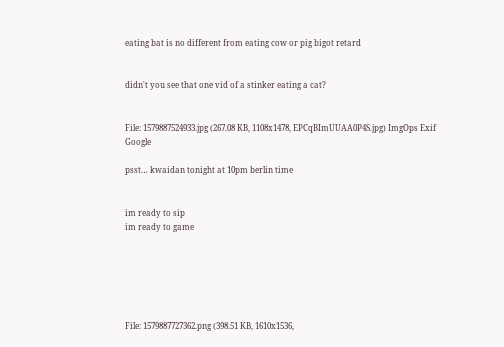eating bat is no different from eating cow or pig bigot retard


didn't you see that one vid of a stinker eating a cat?


File: 1579887524933.jpg (267.08 KB, 1108x1478, EPCqBImUUAA0P4S.jpg) ImgOps Exif Google

psst… kwaidan tonight at 10pm berlin time


im ready to sip
im ready to game






File: 1579887727362.png (398.51 KB, 1610x1536,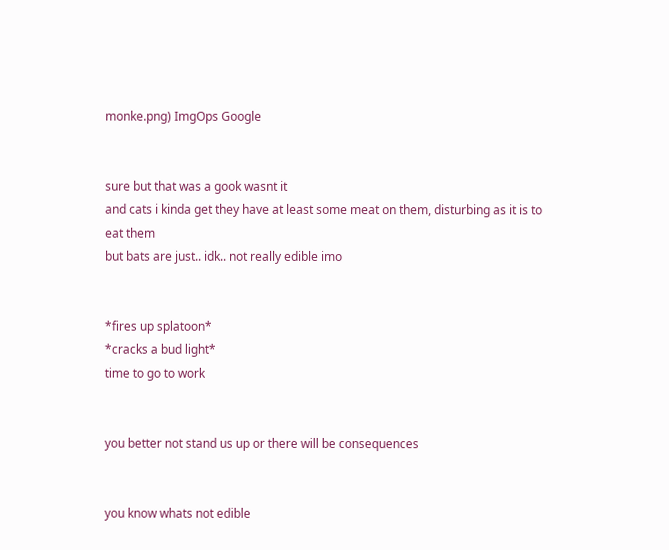monke.png) ImgOps Google


sure but that was a gook wasnt it
and cats i kinda get they have at least some meat on them, disturbing as it is to eat them
but bats are just.. idk.. not really edible imo


*fires up splatoon*
*cracks a bud light*
time to go to work


you better not stand us up or there will be consequences


you know whats not edible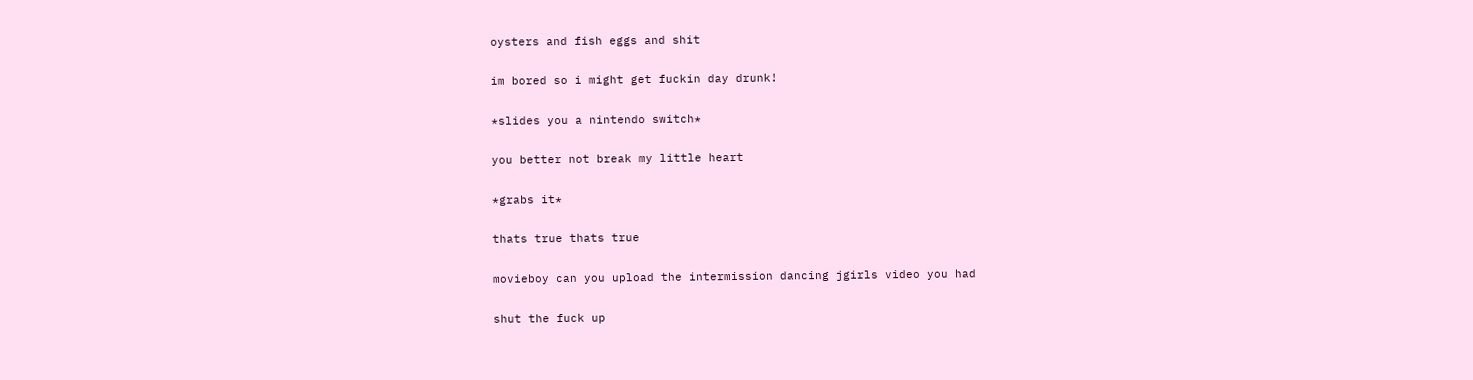oysters and fish eggs and shit


im bored so i might get fuckin day drunk!


*slides you a nintendo switch*


you better not break my little heart


*grabs it*


thats true thats true


movieboy can you upload the intermission dancing jgirls video you had


shut the fuck up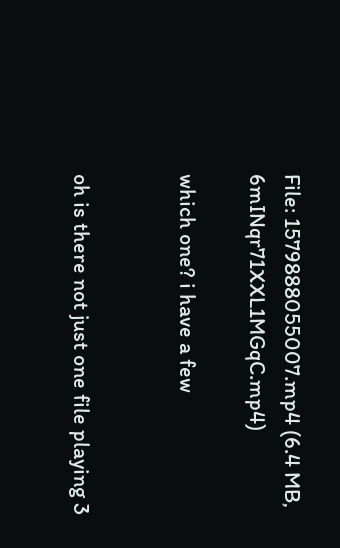File: 1579888055007.mp4 (6.4 MB, 6mINqr71XXL1MGqC.mp4)

which one? i have a few


oh is there not just one file playing 3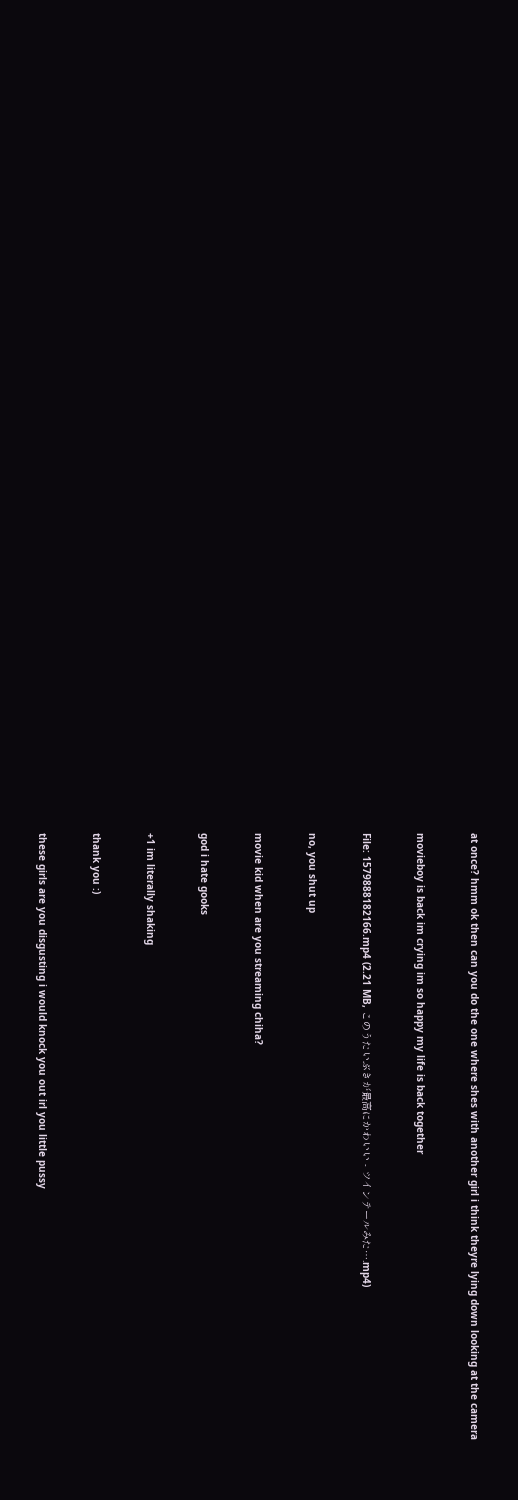at once? hmm ok then can you do the one where shes with another girl i think theyre lying down looking at the camera


movieboy is back im crying im so happy my life is back together


File: 1579888182166.mp4 (2.21 MB, このうたいぶきが最高にかわいい - ツインテールみた….mp4)


no, you shut up


movie kid when are you streaming chiha?


god i hate gooks


+1 im literally shaking


thank you :)


these girls are you disgusting i would knock you out irl you little pussy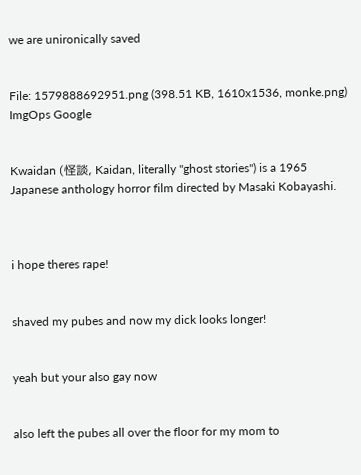we are unironically saved


File: 1579888692951.png (398.51 KB, 1610x1536, monke.png) ImgOps Google


Kwaidan (怪談, Kaidan, literally "ghost stories") is a 1965 Japanese anthology horror film directed by Masaki Kobayashi.



i hope theres rape!


shaved my pubes and now my dick looks longer!


yeah but your also gay now


also left the pubes all over the floor for my mom to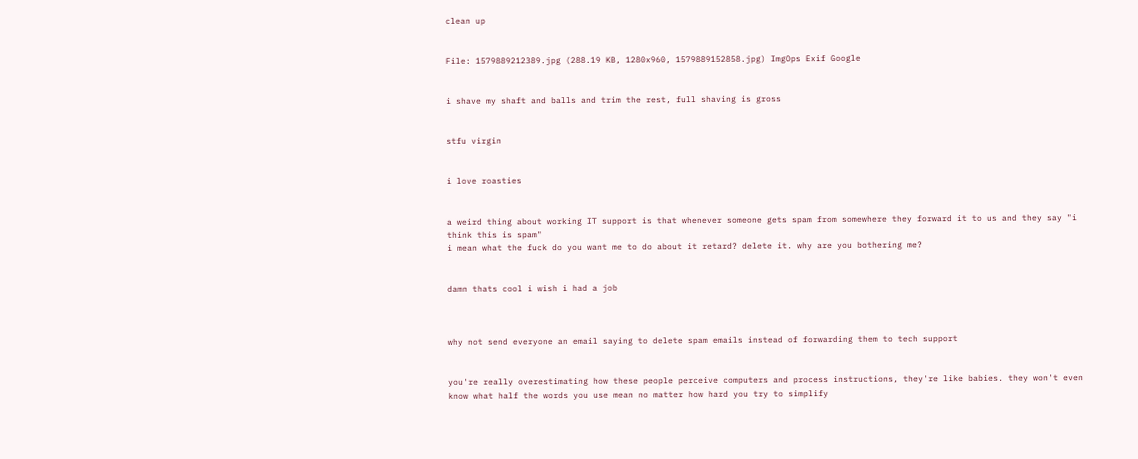clean up


File: 1579889212389.jpg (288.19 KB, 1280x960, 1579889152858.jpg) ImgOps Exif Google


i shave my shaft and balls and trim the rest, full shaving is gross


stfu virgin


i love roasties


a weird thing about working IT support is that whenever someone gets spam from somewhere they forward it to us and they say "i think this is spam"
i mean what the fuck do you want me to do about it retard? delete it. why are you bothering me?


damn thats cool i wish i had a job



why not send everyone an email saying to delete spam emails instead of forwarding them to tech support


you're really overestimating how these people perceive computers and process instructions, they're like babies. they won't even know what half the words you use mean no matter how hard you try to simplify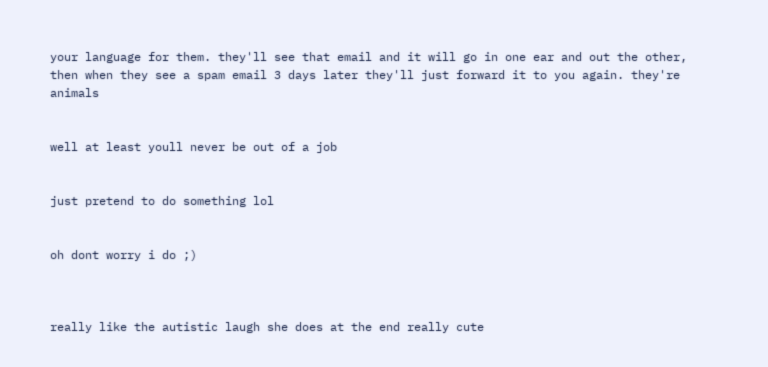your language for them. they'll see that email and it will go in one ear and out the other, then when they see a spam email 3 days later they'll just forward it to you again. they're animals


well at least youll never be out of a job


just pretend to do something lol


oh dont worry i do ;)



really like the autistic laugh she does at the end really cute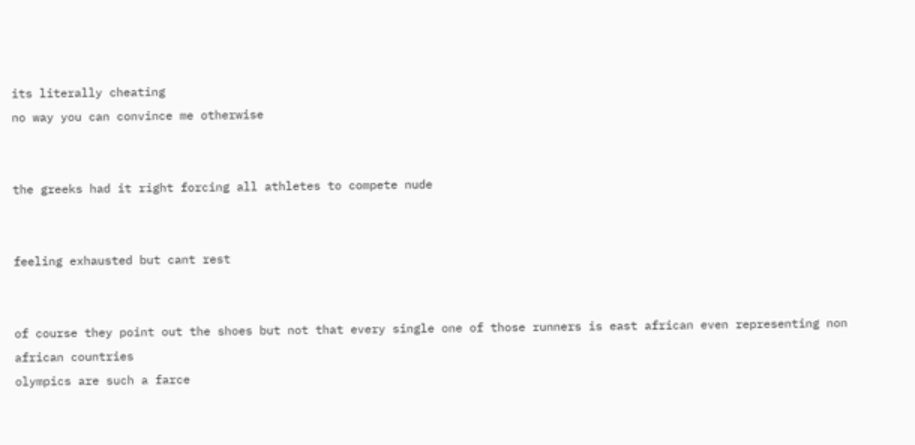its literally cheating
no way you can convince me otherwise


the greeks had it right forcing all athletes to compete nude


feeling exhausted but cant rest


of course they point out the shoes but not that every single one of those runners is east african even representing non african countries
olympics are such a farce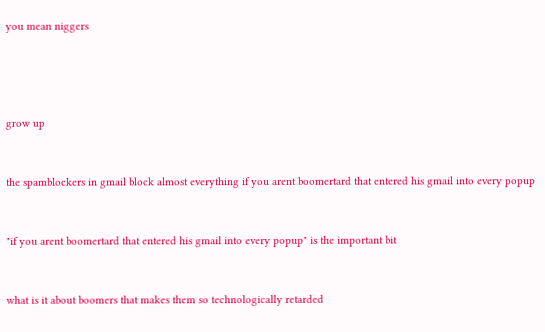you mean niggers




grow up


the spamblockers in gmail block almost everything if you arent boomertard that entered his gmail into every popup


"if you arent boomertard that entered his gmail into every popup" is the important bit


what is it about boomers that makes them so technologically retarded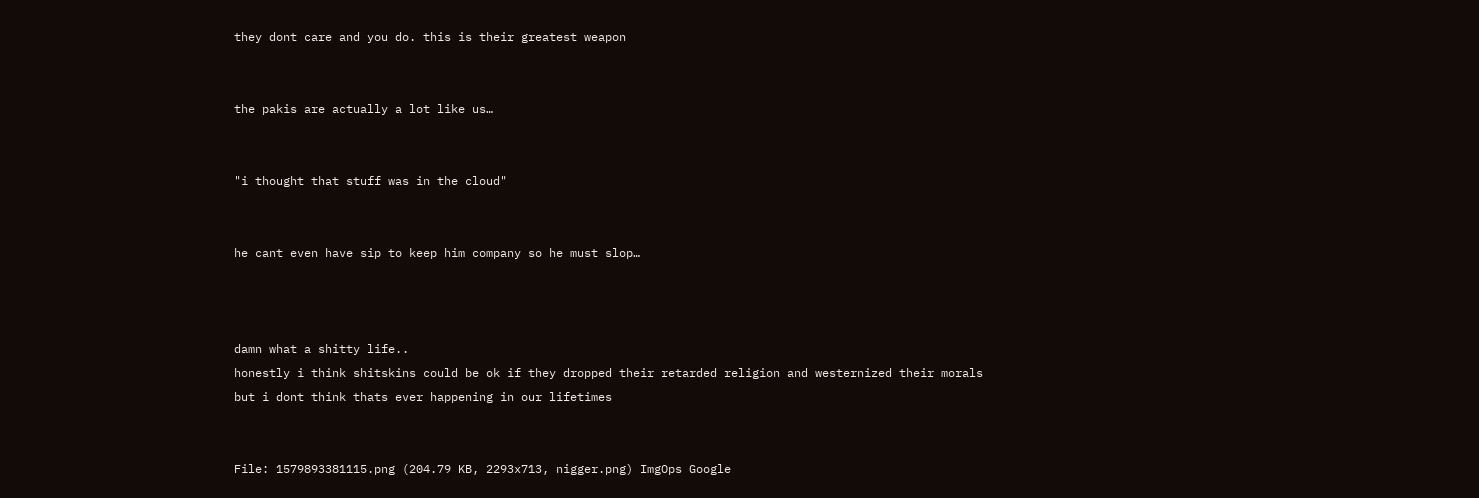they dont care and you do. this is their greatest weapon


the pakis are actually a lot like us…


"i thought that stuff was in the cloud"


he cant even have sip to keep him company so he must slop…



damn what a shitty life..
honestly i think shitskins could be ok if they dropped their retarded religion and westernized their morals
but i dont think thats ever happening in our lifetimes


File: 1579893381115.png (204.79 KB, 2293x713, nigger.png) ImgOps Google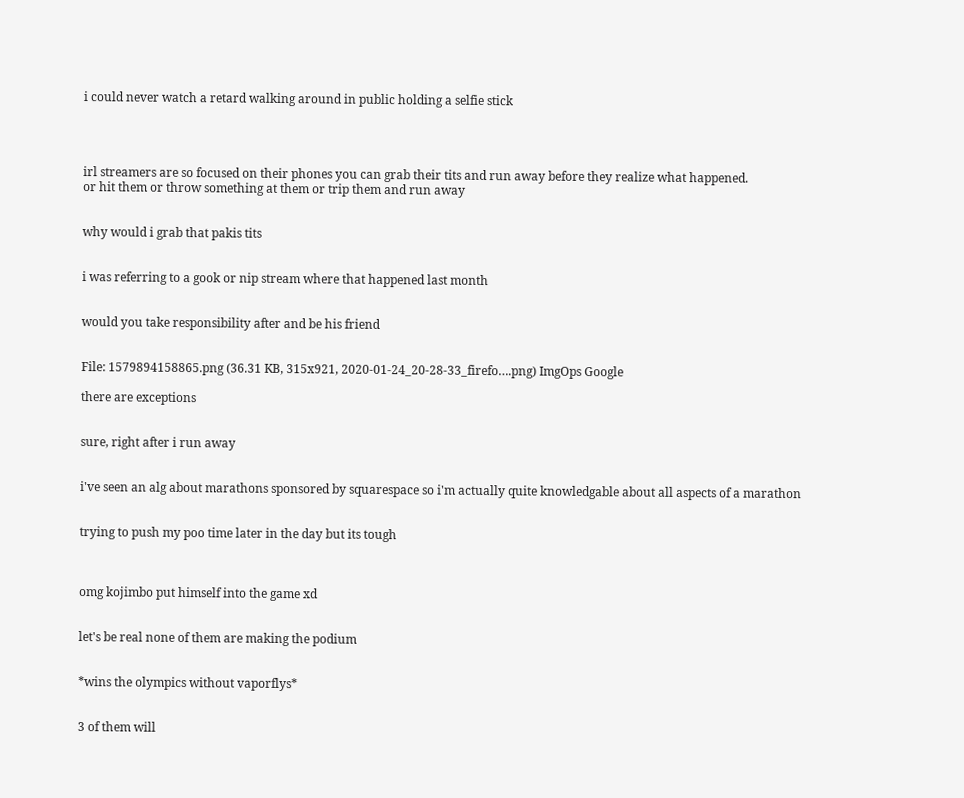i could never watch a retard walking around in public holding a selfie stick




irl streamers are so focused on their phones you can grab their tits and run away before they realize what happened.
or hit them or throw something at them or trip them and run away


why would i grab that pakis tits


i was referring to a gook or nip stream where that happened last month


would you take responsibility after and be his friend


File: 1579894158865.png (36.31 KB, 315x921, 2020-01-24_20-28-33_firefo….png) ImgOps Google

there are exceptions


sure, right after i run away


i've seen an alg about marathons sponsored by squarespace so i'm actually quite knowledgable about all aspects of a marathon


trying to push my poo time later in the day but its tough



omg kojimbo put himself into the game xd


let's be real none of them are making the podium


*wins the olympics without vaporflys*


3 of them will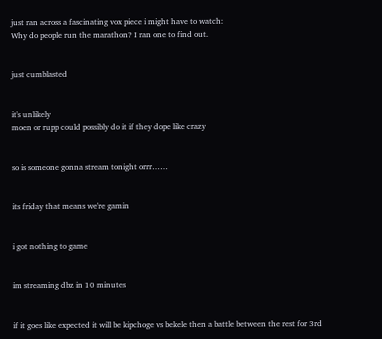just ran across a fascinating vox piece i might have to watch:
Why do people run the marathon? I ran one to find out.


just cumblasted


it's unlikely
moen or rupp could possibly do it if they dope like crazy


so is someone gonna stream tonight orrr……


its friday that means we're gamin


i got nothing to game


im streaming dbz in 10 minutes


if it goes like expected it will be kipchoge vs bekele then a battle between the rest for 3rd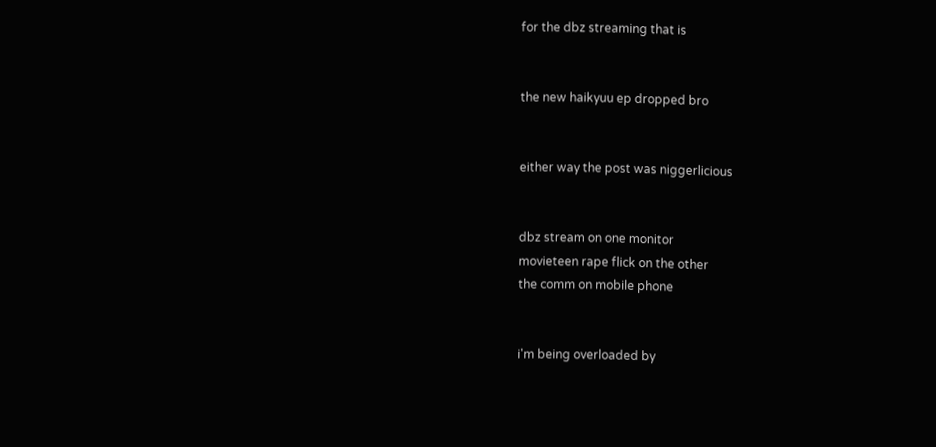for the dbz streaming that is


the new haikyuu ep dropped bro


either way the post was niggerlicious


dbz stream on one monitor
movieteen rape flick on the other
the comm on mobile phone


i'm being overloaded by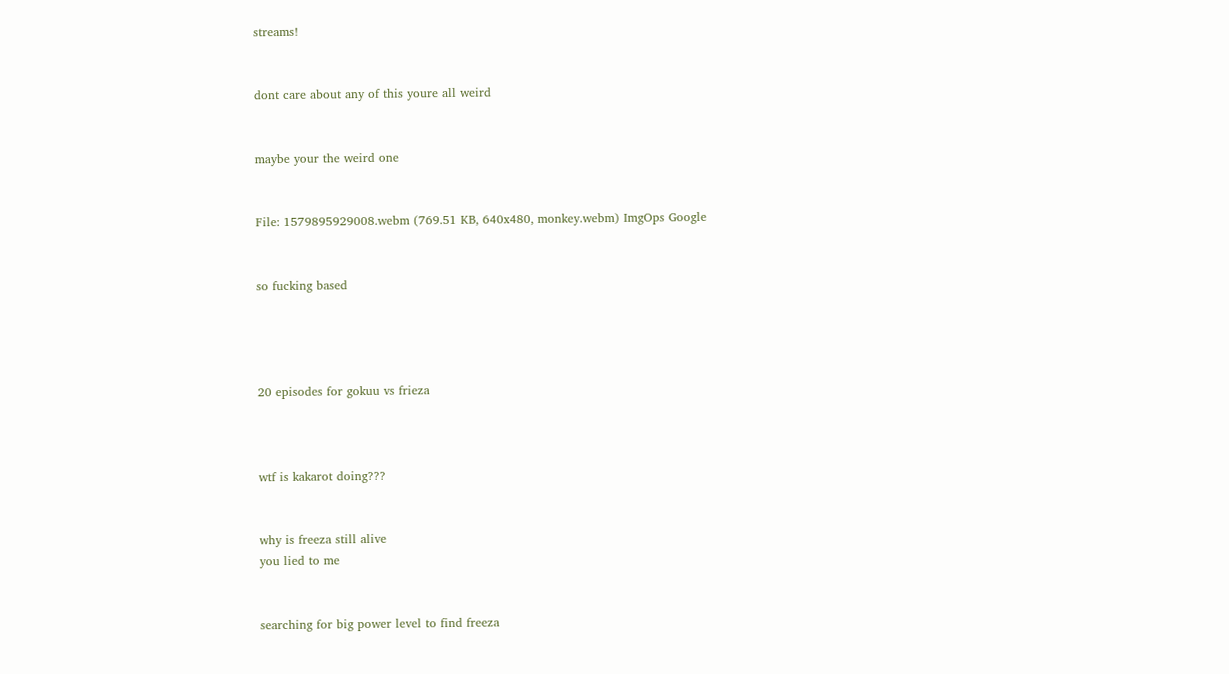streams!


dont care about any of this youre all weird


maybe your the weird one


File: 1579895929008.webm (769.51 KB, 640x480, monkey.webm) ImgOps Google


so fucking based




20 episodes for gokuu vs frieza



wtf is kakarot doing???


why is freeza still alive
you lied to me


searching for big power level to find freeza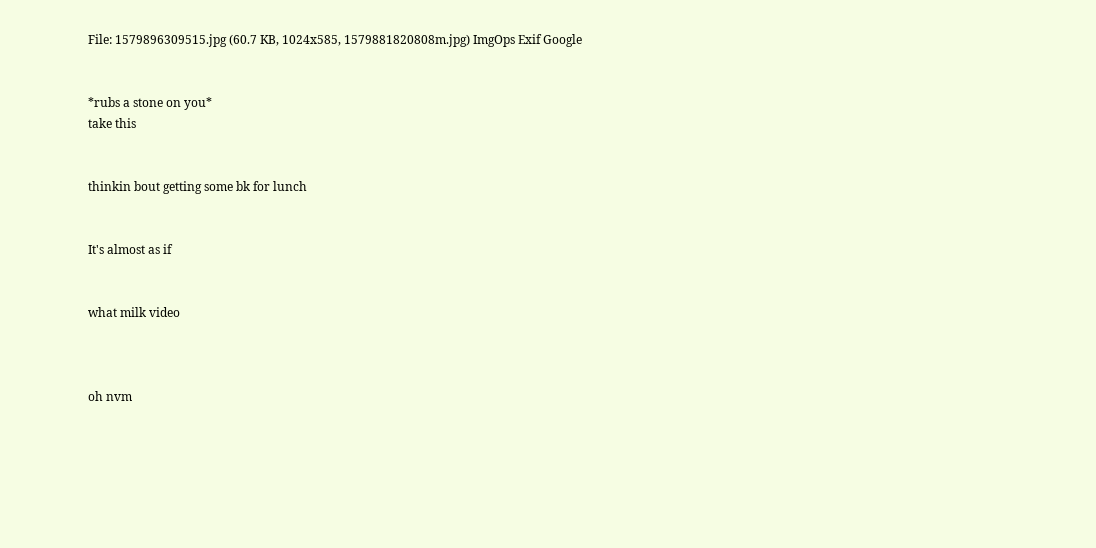File: 1579896309515.jpg (60.7 KB, 1024x585, 1579881820808m.jpg) ImgOps Exif Google


*rubs a stone on you*
take this


thinkin bout getting some bk for lunch


It's almost as if


what milk video



oh nvm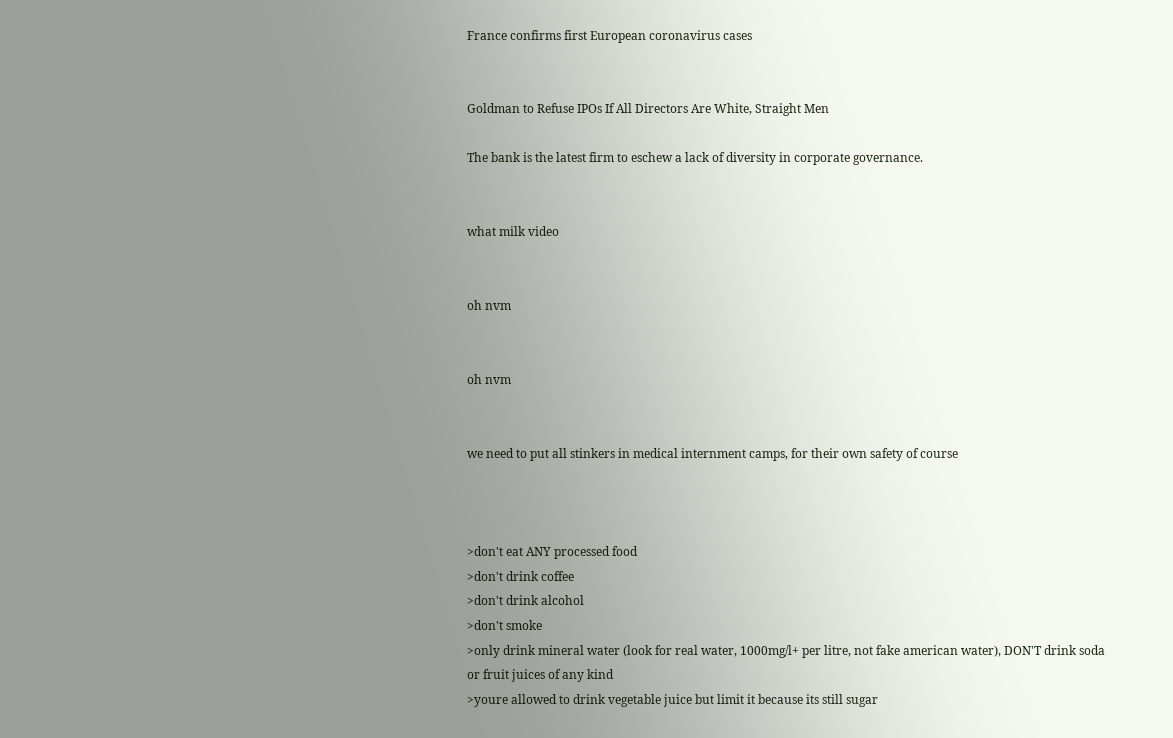France confirms first European coronavirus cases


Goldman to Refuse IPOs If All Directors Are White, Straight Men

The bank is the latest firm to eschew a lack of diversity in corporate governance.


what milk video


oh nvm


oh nvm


we need to put all stinkers in medical internment camps, for their own safety of course



>don't eat ANY processed food
>don't drink coffee
>don't drink alcohol
>don't smoke
>only drink mineral water (look for real water, 1000mg/l+ per litre, not fake american water), DON'T drink soda or fruit juices of any kind
>youre allowed to drink vegetable juice but limit it because its still sugar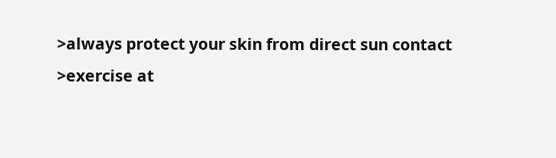>always protect your skin from direct sun contact
>exercise at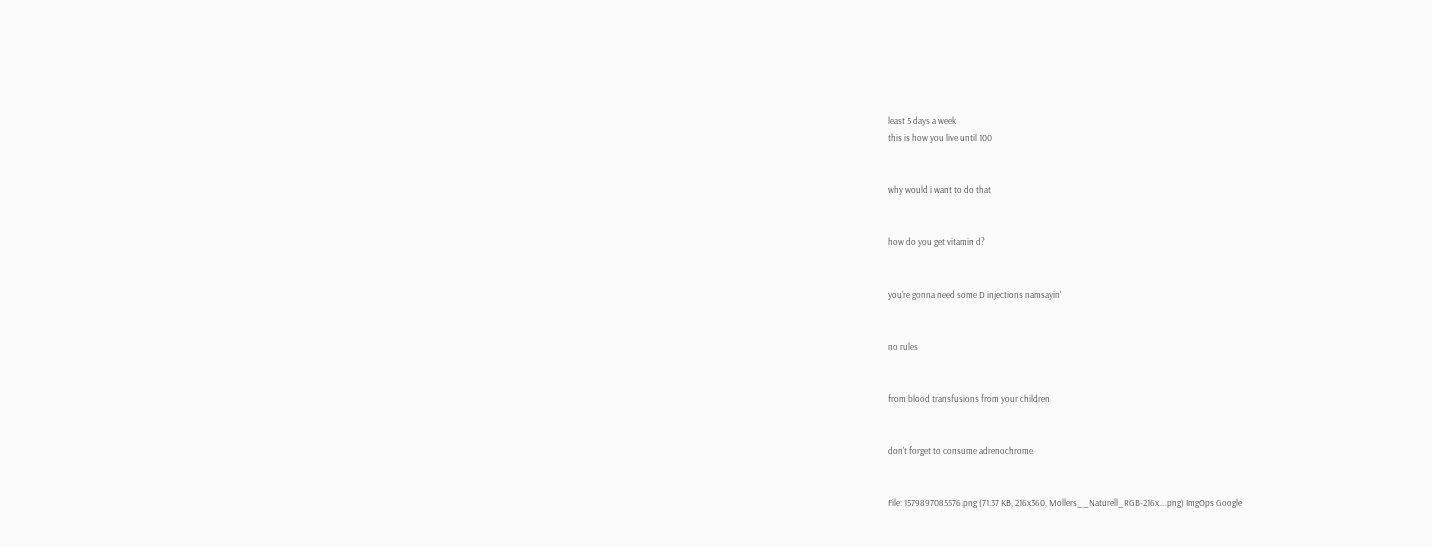least 5 days a week
this is how you live until 100


why would i want to do that


how do you get vitamin d?


you're gonna need some D injections namsayin'


no rules


from blood transfusions from your children


don't forget to consume adrenochrome


File: 1579897085576.png (71.37 KB, 216x360, Mollers__Naturell_RGB-216x….png) ImgOps Google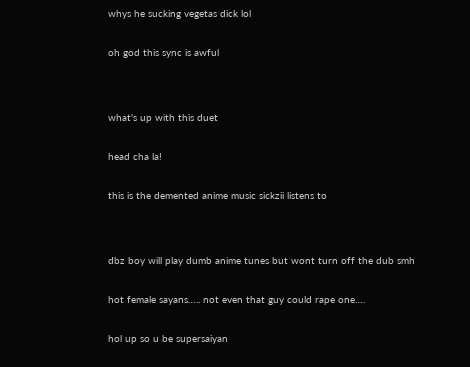whys he sucking vegetas dick lol


oh god this sync is awful




what's up with this duet


head cha la!


this is the demented anime music sickzii listens to




dbz boy will play dumb anime tunes but wont turn off the dub smh


hot female sayans….. not even that guy could rape one….


hol up so u be supersaiyan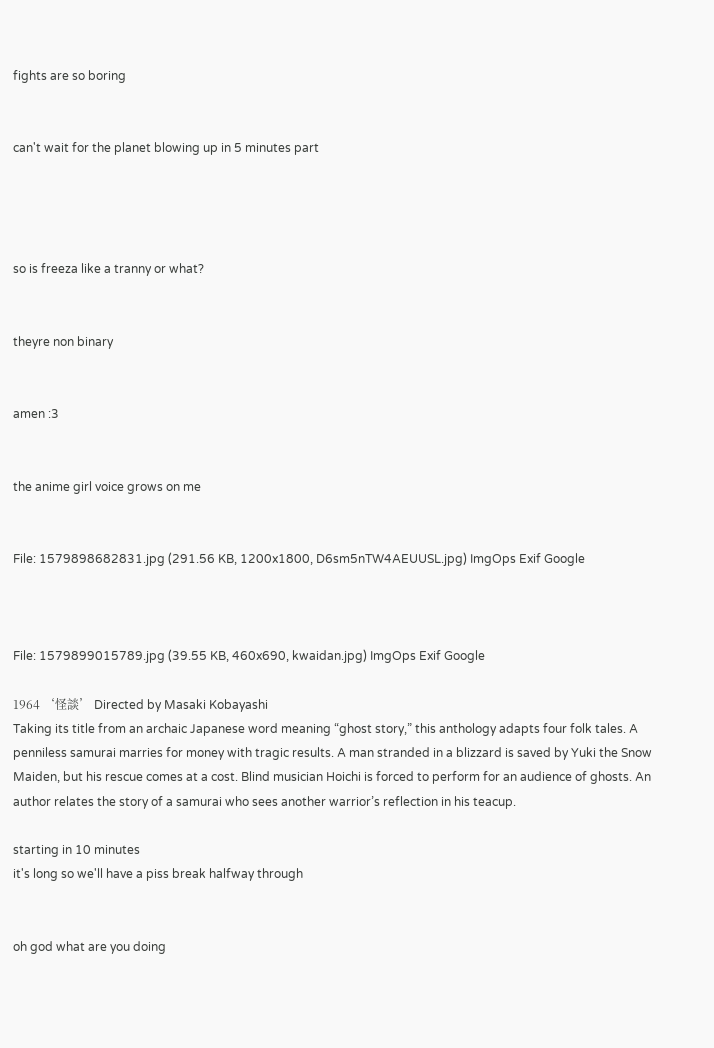fights are so boring


can't wait for the planet blowing up in 5 minutes part




so is freeza like a tranny or what?


theyre non binary


amen :3


the anime girl voice grows on me


File: 1579898682831.jpg (291.56 KB, 1200x1800, D6sm5nTW4AEUUSL.jpg) ImgOps Exif Google



File: 1579899015789.jpg (39.55 KB, 460x690, kwaidan.jpg) ImgOps Exif Google

1964 ‘怪談’ Directed by Masaki Kobayashi
Taking its title from an archaic Japanese word meaning “ghost story,” this anthology adapts four folk tales. A penniless samurai marries for money with tragic results. A man stranded in a blizzard is saved by Yuki the Snow Maiden, but his rescue comes at a cost. Blind musician Hoichi is forced to perform for an audience of ghosts. An author relates the story of a samurai who sees another warrior’s reflection in his teacup.

starting in 10 minutes
it's long so we'll have a piss break halfway through


oh god what are you doing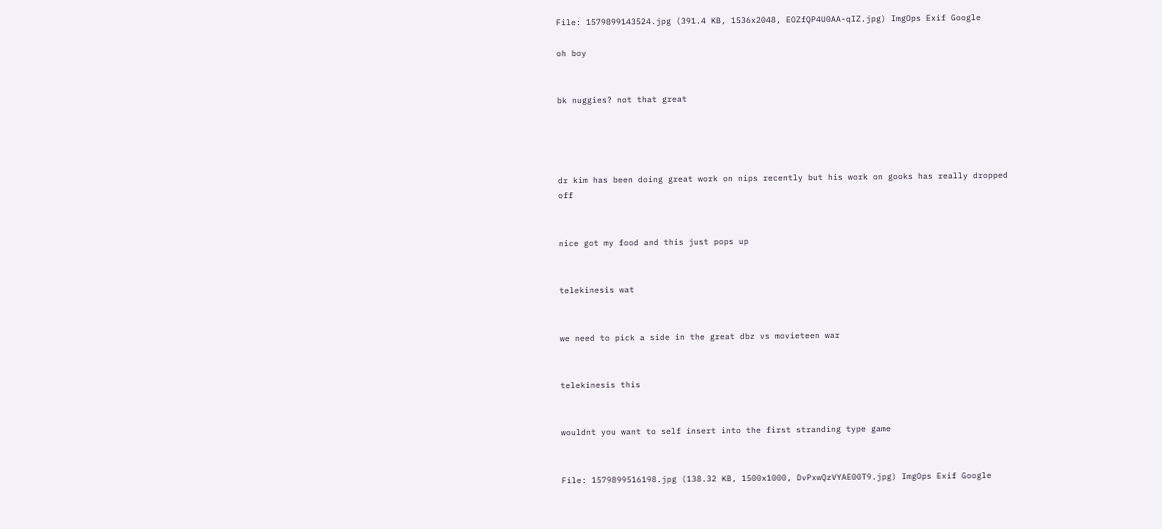File: 1579899143524.jpg (391.4 KB, 1536x2048, EOZfQP4U0AA-qIZ.jpg) ImgOps Exif Google

oh boy


bk nuggies? not that great




dr kim has been doing great work on nips recently but his work on gooks has really dropped off


nice got my food and this just pops up


telekinesis wat


we need to pick a side in the great dbz vs movieteen war


telekinesis this


wouldnt you want to self insert into the first stranding type game


File: 1579899516198.jpg (138.32 KB, 1500x1000, DvPxwQzVYAE00T9.jpg) ImgOps Exif Google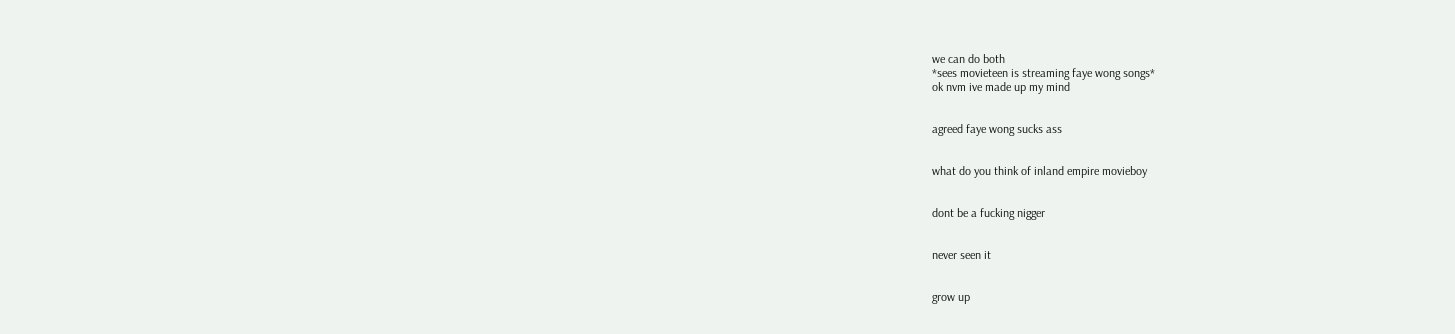we can do both
*sees movieteen is streaming faye wong songs*
ok nvm ive made up my mind


agreed faye wong sucks ass


what do you think of inland empire movieboy


dont be a fucking nigger


never seen it


grow up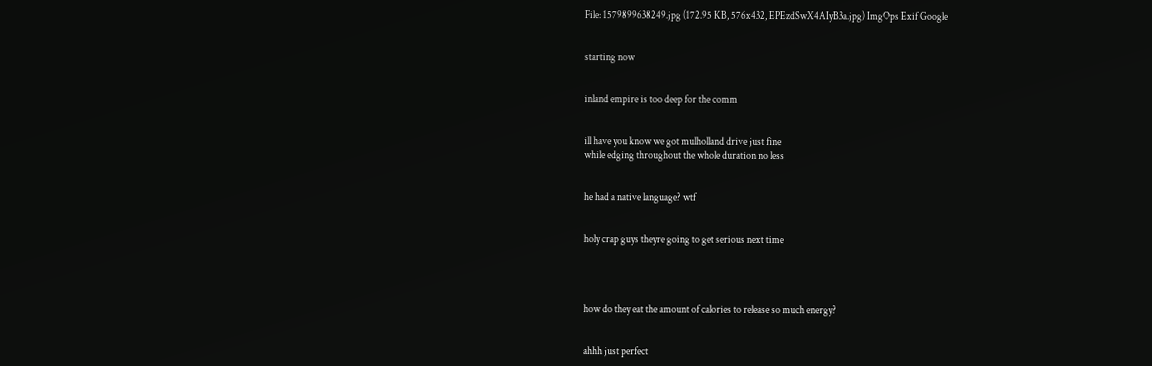File: 1579899638249.jpg (172.95 KB, 576x432, EPEzdSwX4AIyB3a.jpg) ImgOps Exif Google


starting now


inland empire is too deep for the comm


ill have you know we got mulholland drive just fine
while edging throughout the whole duration no less


he had a native language? wtf


holy crap guys theyre going to get serious next time




how do they eat the amount of calories to release so much energy?


ahhh just perfect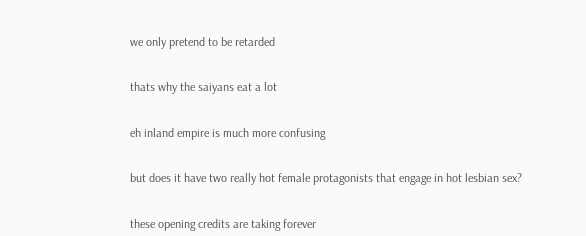we only pretend to be retarded


thats why the saiyans eat a lot


eh inland empire is much more confusing


but does it have two really hot female protagonists that engage in hot lesbian sex?


these opening credits are taking forever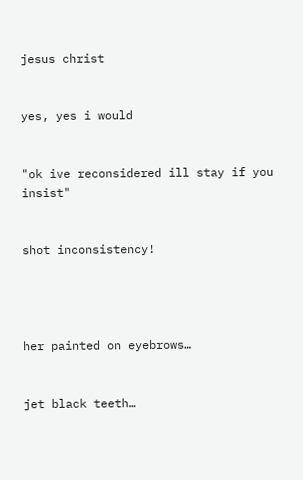jesus christ


yes, yes i would


"ok ive reconsidered ill stay if you insist"


shot inconsistency!




her painted on eyebrows…


jet black teeth…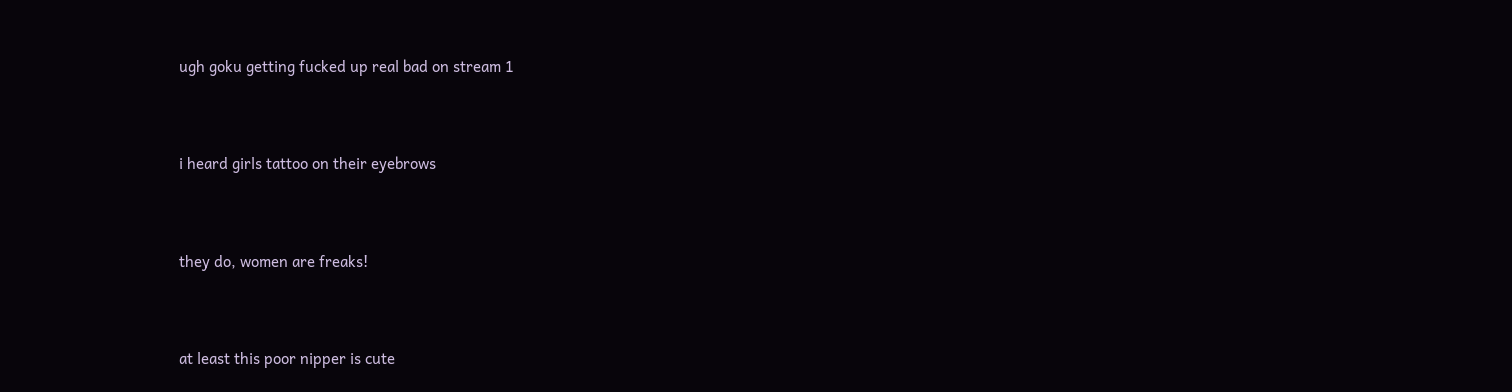ugh goku getting fucked up real bad on stream 1


i heard girls tattoo on their eyebrows


they do, women are freaks!


at least this poor nipper is cute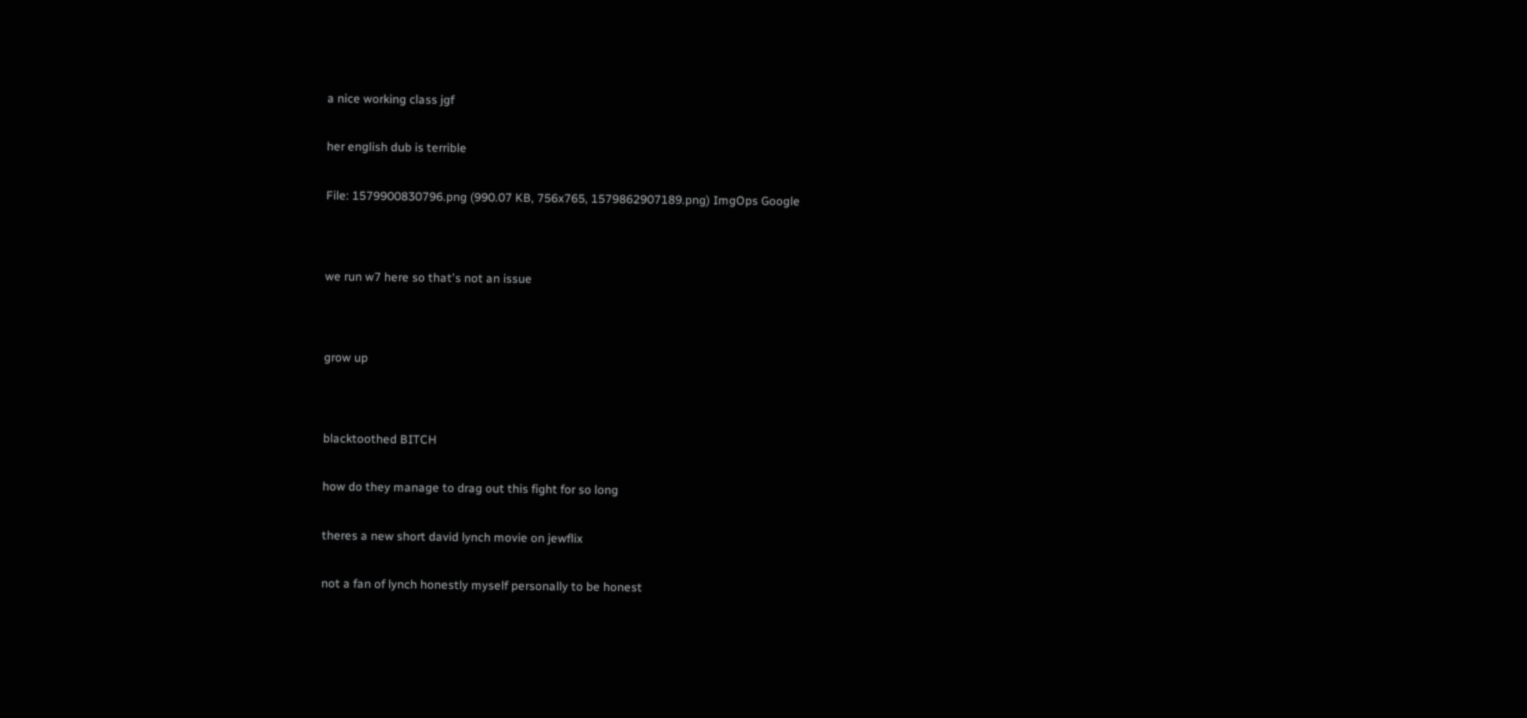a nice working class jgf


her english dub is terrible


File: 1579900830796.png (990.07 KB, 756x765, 1579862907189.png) ImgOps Google




we run w7 here so that's not an issue




grow up




blacktoothed BITCH


how do they manage to drag out this fight for so long


theres a new short david lynch movie on jewflix


not a fan of lynch honestly myself personally to be honest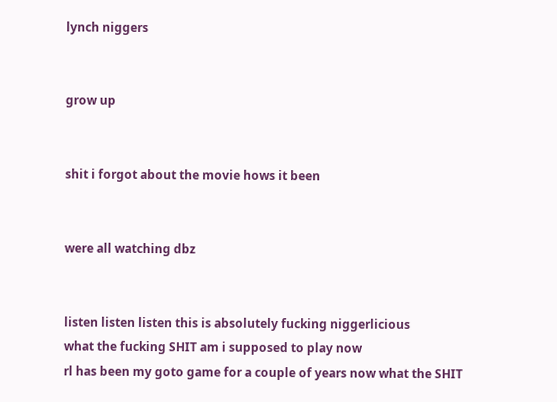lynch niggers


grow up


shit i forgot about the movie hows it been


were all watching dbz


listen listen listen this is absolutely fucking niggerlicious
what the fucking SHIT am i supposed to play now
rl has been my goto game for a couple of years now what the SHIT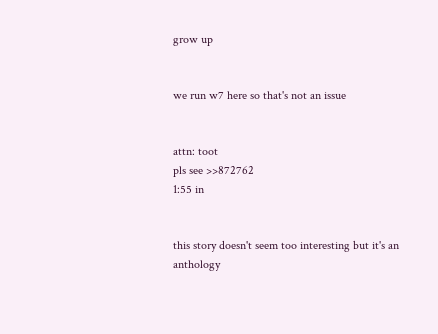grow up


we run w7 here so that's not an issue


attn: toot
pls see >>872762
1:55 in


this story doesn't seem too interesting but it's an anthology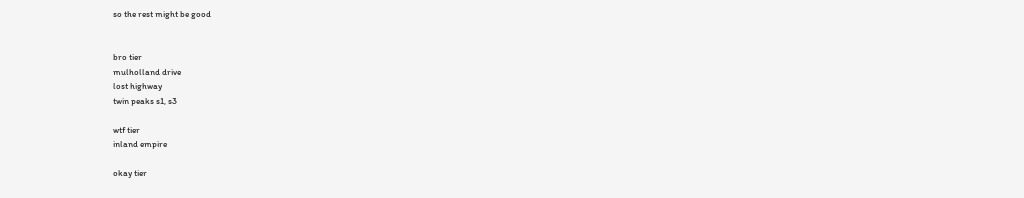so the rest might be good


bro tier
mulholland drive
lost highway
twin peaks s1, s3

wtf tier
inland empire

okay tier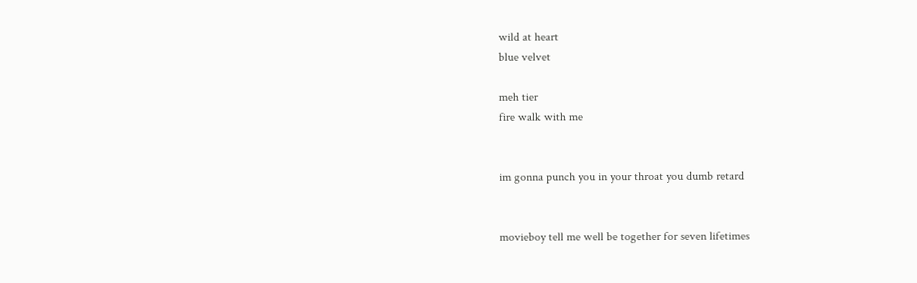wild at heart
blue velvet

meh tier
fire walk with me


im gonna punch you in your throat you dumb retard


movieboy tell me well be together for seven lifetimes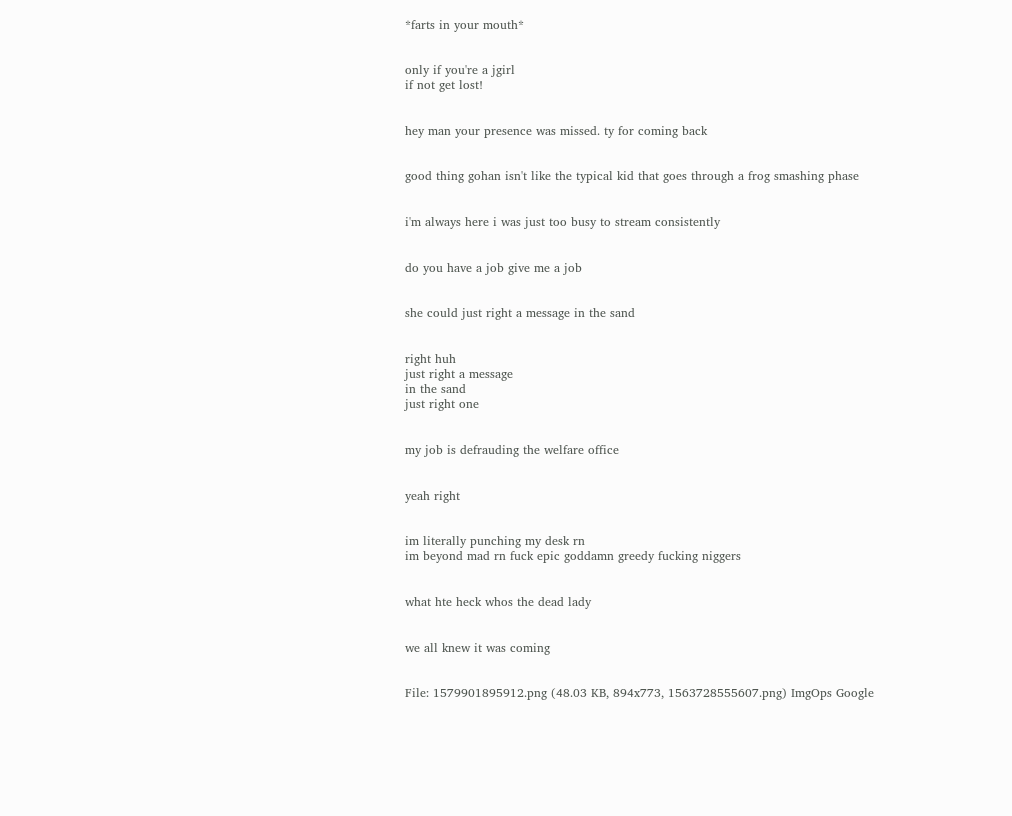*farts in your mouth*


only if you're a jgirl
if not get lost!


hey man your presence was missed. ty for coming back


good thing gohan isn't like the typical kid that goes through a frog smashing phase


i'm always here i was just too busy to stream consistently


do you have a job give me a job


she could just right a message in the sand


right huh
just right a message
in the sand
just right one


my job is defrauding the welfare office


yeah right


im literally punching my desk rn
im beyond mad rn fuck epic goddamn greedy fucking niggers


what hte heck whos the dead lady


we all knew it was coming


File: 1579901895912.png (48.03 KB, 894x773, 1563728555607.png) ImgOps Google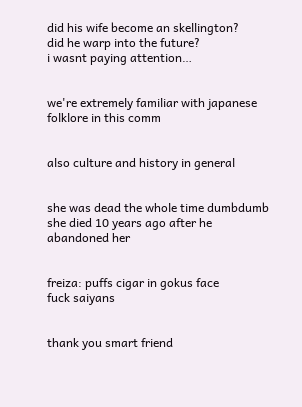did his wife become an skellington?
did he warp into the future?
i wasnt paying attention…


we're extremely familiar with japanese folklore in this comm


also culture and history in general


she was dead the whole time dumbdumb she died 10 years ago after he abandoned her


freiza: puffs cigar in gokus face
fuck saiyans


thank you smart friend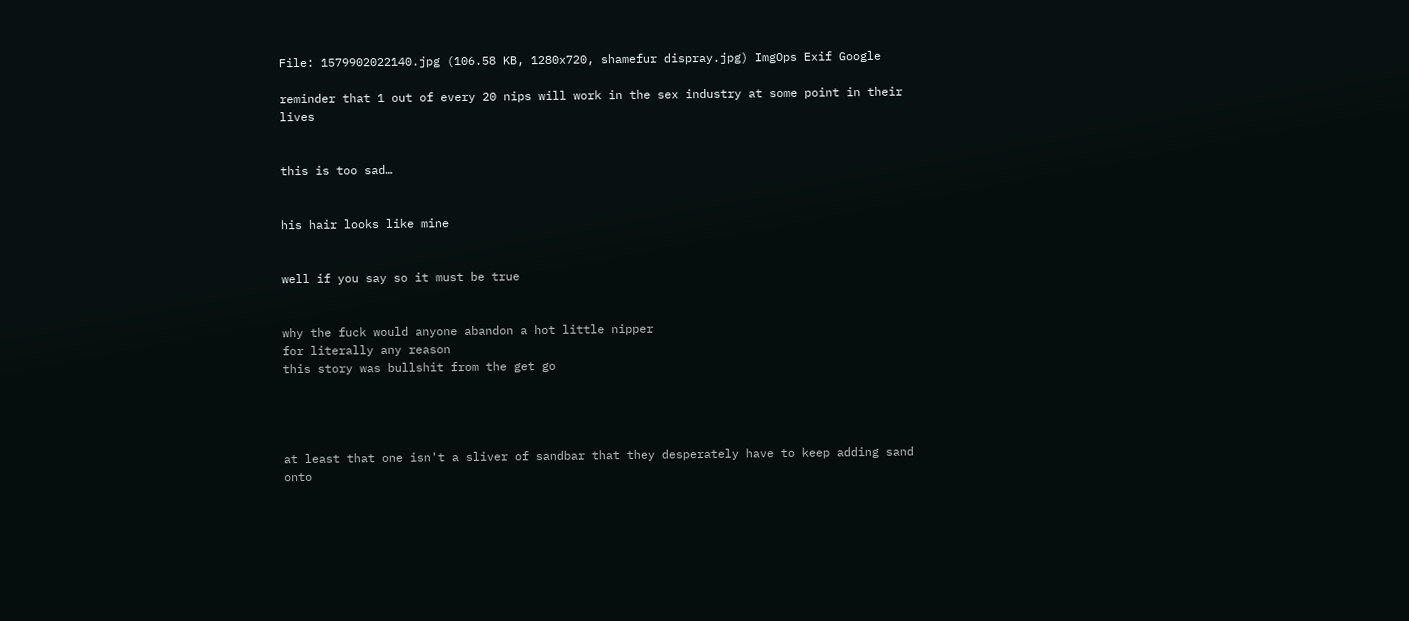File: 1579902022140.jpg (106.58 KB, 1280x720, shamefur dispray.jpg) ImgOps Exif Google

reminder that 1 out of every 20 nips will work in the sex industry at some point in their lives


this is too sad…


his hair looks like mine


well if you say so it must be true


why the fuck would anyone abandon a hot little nipper
for literally any reason
this story was bullshit from the get go




at least that one isn't a sliver of sandbar that they desperately have to keep adding sand onto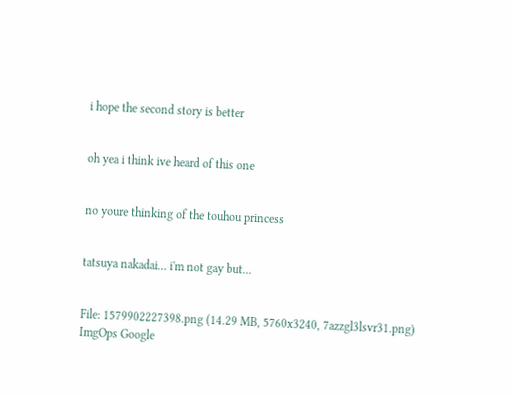i hope the second story is better


oh yea i think ive heard of this one


no youre thinking of the touhou princess


tatsuya nakadai… i'm not gay but…


File: 1579902227398.png (14.29 MB, 5760x3240, 7azzgl3lsvr31.png) ImgOps Google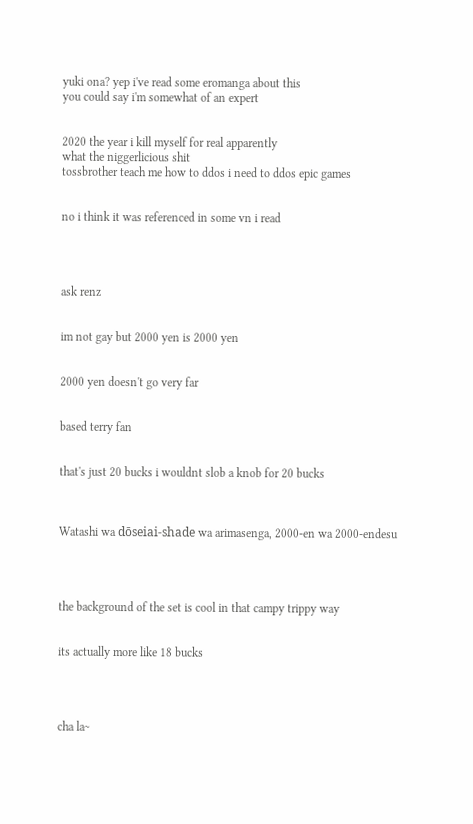yuki ona? yep i've read some eromanga about this
you could say i'm somewhat of an expert


2020 the year i kill myself for real apparently
what the niggerlicious shit
tossbrother teach me how to ddos i need to ddos epic games


no i think it was referenced in some vn i read




ask renz


im not gay but 2000 yen is 2000 yen


2000 yen doesn't go very far


based terry fan


that's just 20 bucks i wouldnt slob a knob for 20 bucks



Watashi wa dōseiai-shade wa arimasenga, 2000-en wa 2000-endesu




the background of the set is cool in that campy trippy way


its actually more like 18 bucks




cha la~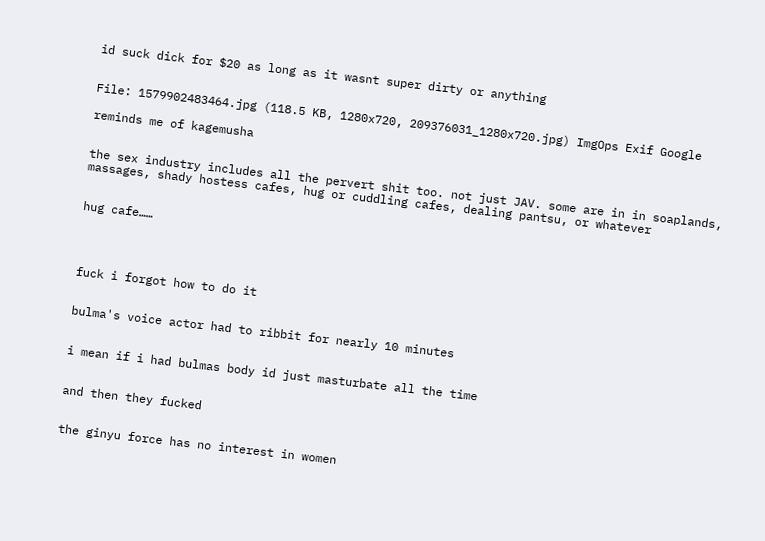id suck dick for $20 as long as it wasnt super dirty or anything


File: 1579902483464.jpg (118.5 KB, 1280x720, 209376031_1280x720.jpg) ImgOps Exif Google

reminds me of kagemusha


the sex industry includes all the pervert shit too. not just JAV. some are in in soaplands, massages, shady hostess cafes, hug or cuddling cafes, dealing pantsu, or whatever


hug cafe……




fuck i forgot how to do it


bulma's voice actor had to ribbit for nearly 10 minutes


i mean if i had bulmas body id just masturbate all the time


and then they fucked


the ginyu force has no interest in women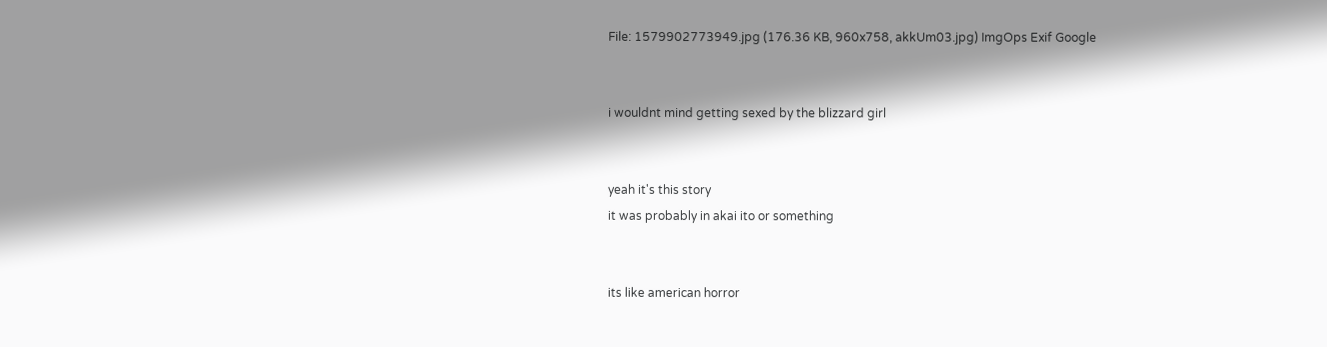File: 1579902773949.jpg (176.36 KB, 960x758, akkUm03.jpg) ImgOps Exif Google


i wouldnt mind getting sexed by the blizzard girl


yeah it's this story
it was probably in akai ito or something


its like american horror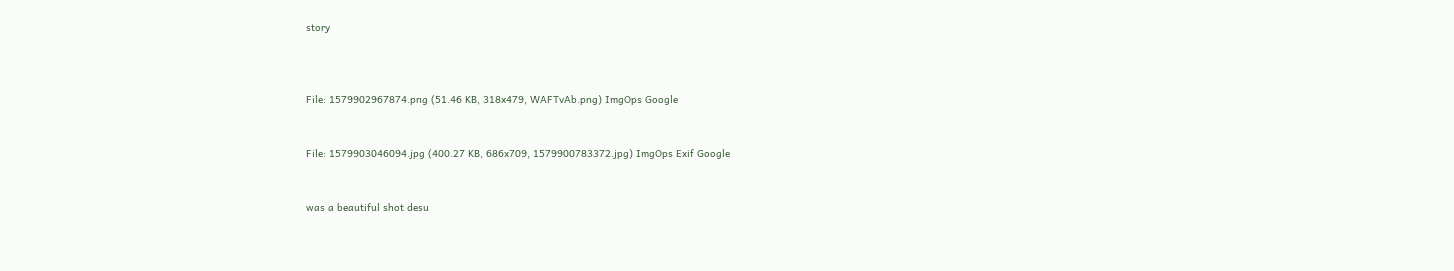story



File: 1579902967874.png (51.46 KB, 318x479, WAFTvAb.png) ImgOps Google


File: 1579903046094.jpg (400.27 KB, 686x709, 1579900783372.jpg) ImgOps Exif Google


was a beautiful shot desu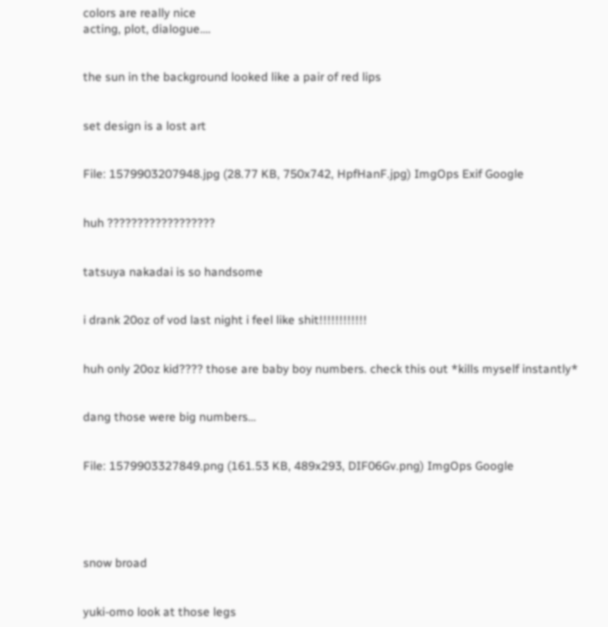colors are really nice
acting, plot, dialogue….


the sun in the background looked like a pair of red lips


set design is a lost art


File: 1579903207948.jpg (28.77 KB, 750x742, HpfHanF.jpg) ImgOps Exif Google


huh ??????????????????


tatsuya nakadai is so handsome


i drank 20oz of vod last night i feel like shit!!!!!!!!!!!!


huh only 20oz kid???? those are baby boy numbers. check this out *kills myself instantly*


dang those were big numbers…


File: 1579903327849.png (161.53 KB, 489x293, DIF06Gv.png) ImgOps Google





snow broad


yuki-omo look at those legs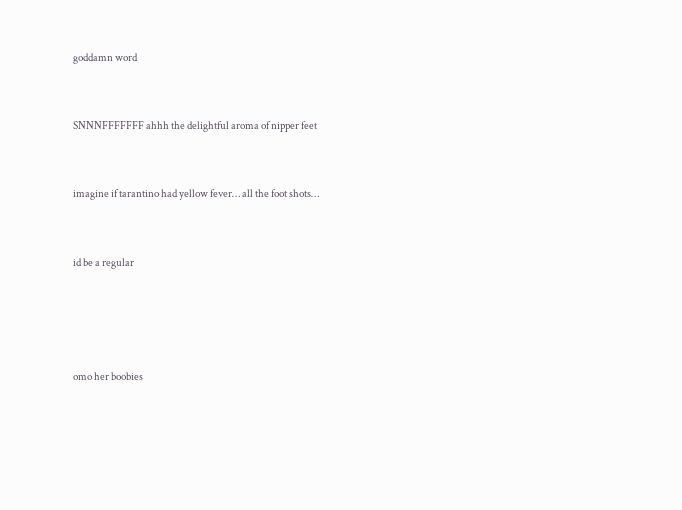goddamn word


SNNNFFFFFFF ahhh the delightful aroma of nipper feet


imagine if tarantino had yellow fever… all the foot shots…


id be a regular




omo her boobies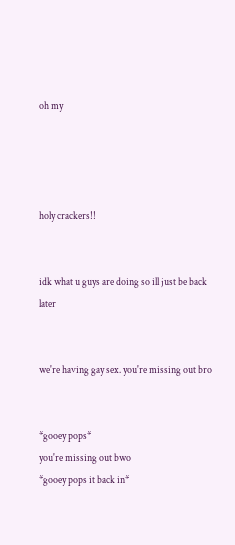oh my




holy crackers!!


idk what u guys are doing so ill just be back later


we're having gay sex. you're missing out bro


*gooey pops*
you're missing out bwo
*gooey pops it back in*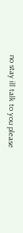no stay ill talk to you please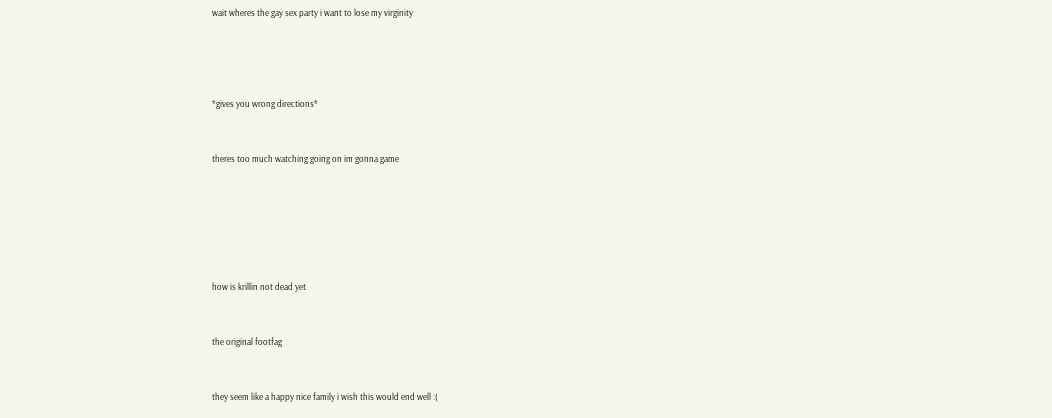wait wheres the gay sex party i want to lose my virginity




*gives you wrong directions*


theres too much watching going on im gonna game






how is krillin not dead yet


the original footfag


they seem like a happy nice family i wish this would end well :(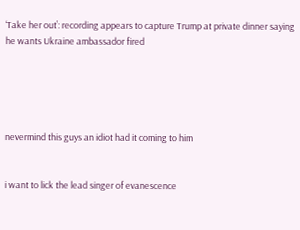‘Take her out’: recording appears to capture Trump at private dinner saying he wants Ukraine ambassador fired





nevermind this guys an idiot had it coming to him


i want to lick the lead singer of evanescence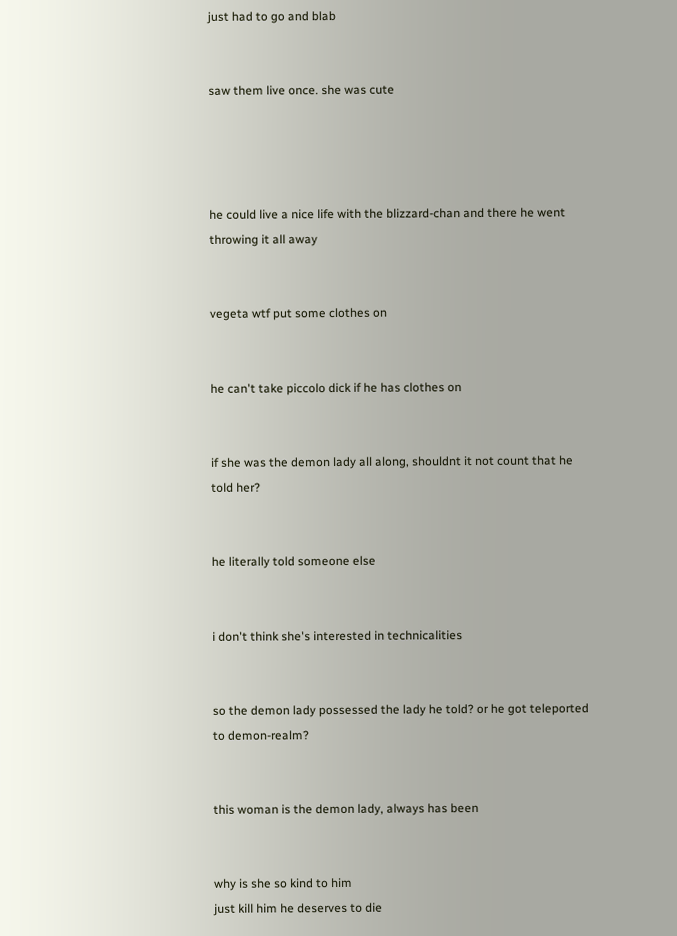just had to go and blab


saw them live once. she was cute




he could live a nice life with the blizzard-chan and there he went throwing it all away


vegeta wtf put some clothes on


he can't take piccolo dick if he has clothes on


if she was the demon lady all along, shouldnt it not count that he told her?


he literally told someone else


i don't think she's interested in technicalities


so the demon lady possessed the lady he told? or he got teleported to demon-realm?


this woman is the demon lady, always has been


why is she so kind to him
just kill him he deserves to die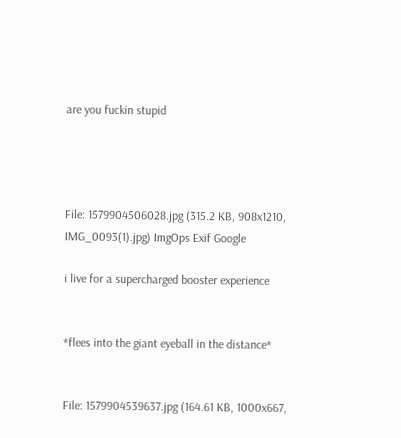are you fuckin stupid




File: 1579904506028.jpg (315.2 KB, 908x1210, IMG_0093(1).jpg) ImgOps Exif Google

i live for a supercharged booster experience


*flees into the giant eyeball in the distance*


File: 1579904539637.jpg (164.61 KB, 1000x667,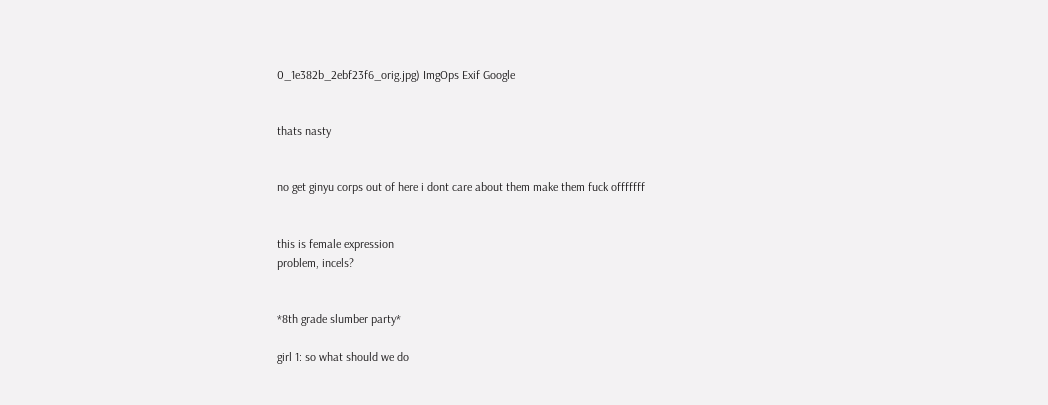0_1e382b_2ebf23f6_orig.jpg) ImgOps Exif Google


thats nasty


no get ginyu corps out of here i dont care about them make them fuck offfffff


this is female expression
problem, incels?


*8th grade slumber party*

girl 1: so what should we do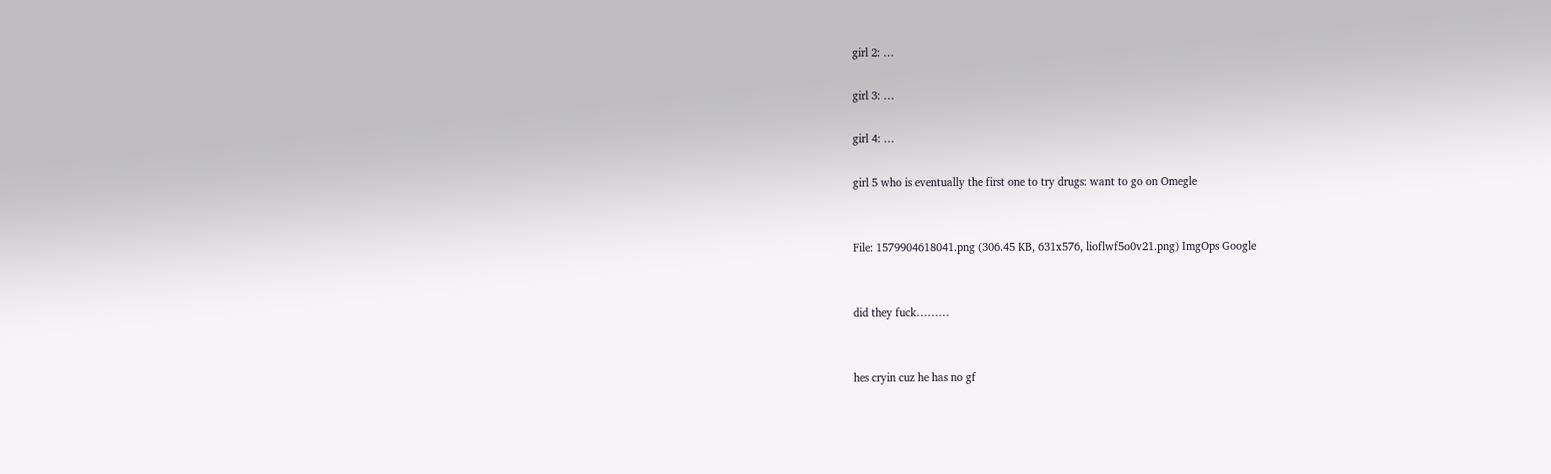girl 2: …

girl 3: …

girl 4: …

girl 5 who is eventually the first one to try drugs: want to go on Omegle


File: 1579904618041.png (306.45 KB, 631x576, lioflwf5o0v21.png) ImgOps Google


did they fuck………


hes cryin cuz he has no gf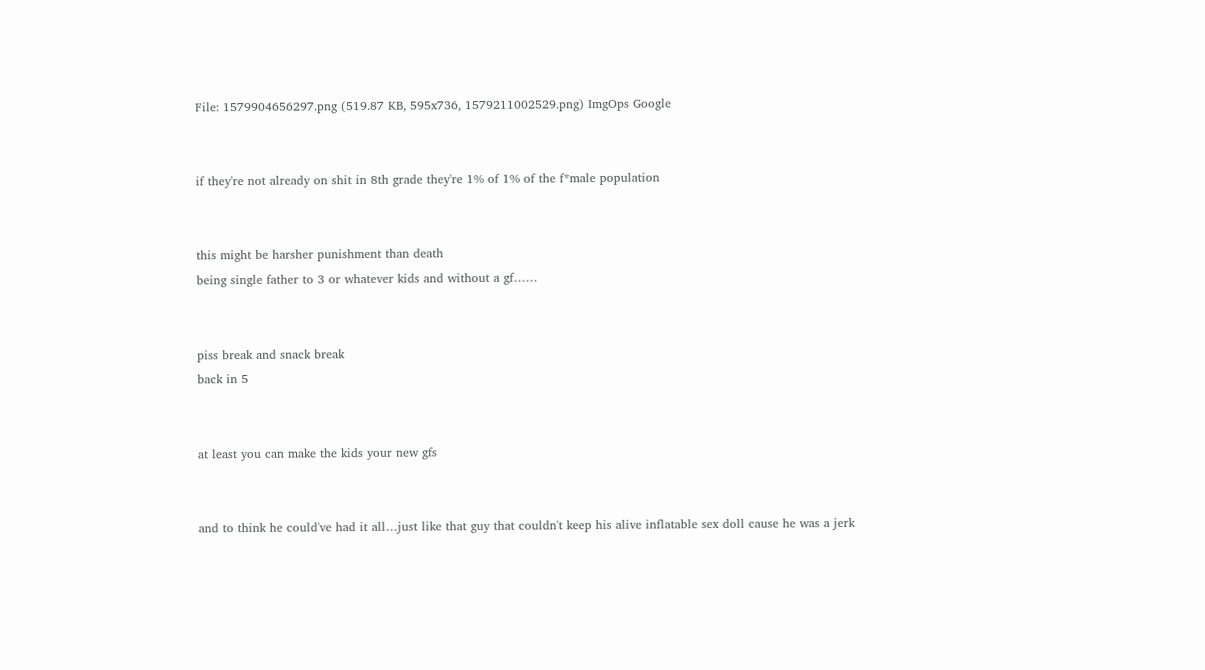File: 1579904656297.png (519.87 KB, 595x736, 1579211002529.png) ImgOps Google


if they're not already on shit in 8th grade they're 1% of 1% of the f*male population


this might be harsher punishment than death
being single father to 3 or whatever kids and without a gf……


piss break and snack break
back in 5


at least you can make the kids your new gfs


and to think he could've had it all…just like that guy that couldn't keep his alive inflatable sex doll cause he was a jerk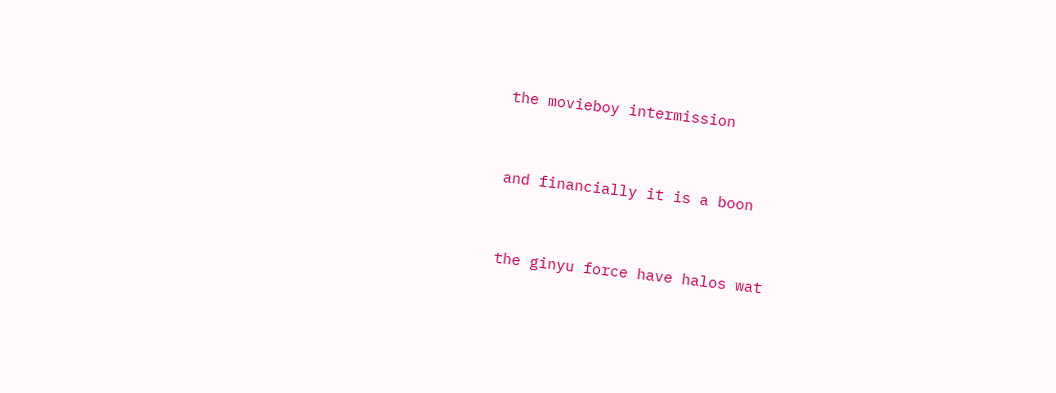the movieboy intermission


and financially it is a boon


the ginyu force have halos wat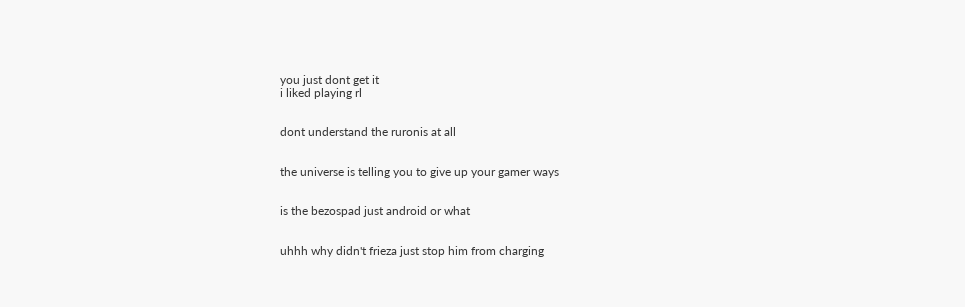you just dont get it
i liked playing rl


dont understand the ruronis at all


the universe is telling you to give up your gamer ways


is the bezospad just android or what


uhhh why didn't frieza just stop him from charging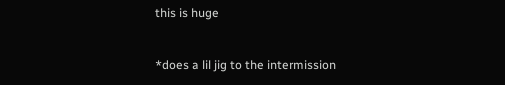this is huge


*does a lil jig to the intermission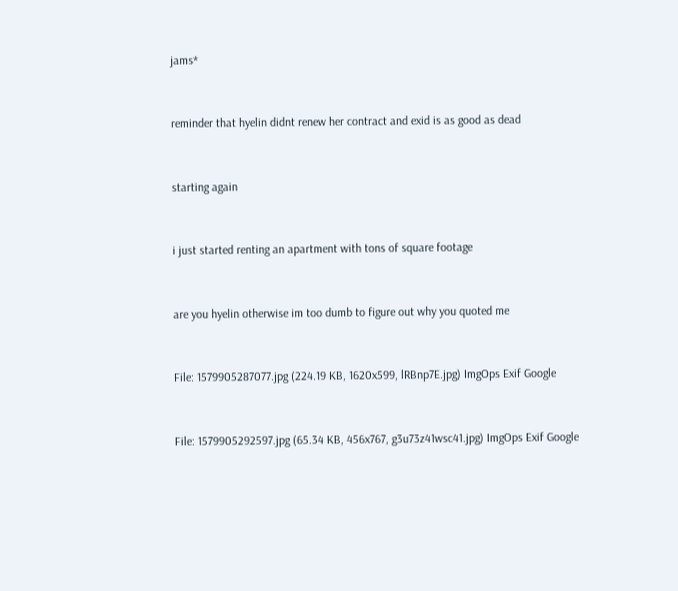jams*


reminder that hyelin didnt renew her contract and exid is as good as dead


starting again


i just started renting an apartment with tons of square footage


are you hyelin otherwise im too dumb to figure out why you quoted me


File: 1579905287077.jpg (224.19 KB, 1620x599, lRBnp7E.jpg) ImgOps Exif Google


File: 1579905292597.jpg (65.34 KB, 456x767, g3u73z41wsc41.jpg) ImgOps Exif Google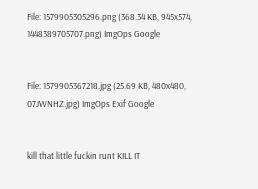File: 1579905305296.png (368.34 KB, 945x574, 1448389705707.png) ImgOps Google


File: 1579905367218.jpg (25.69 KB, 480x480, 07JWNHZ.jpg) ImgOps Exif Google


kill that little fuckin runt KILL IT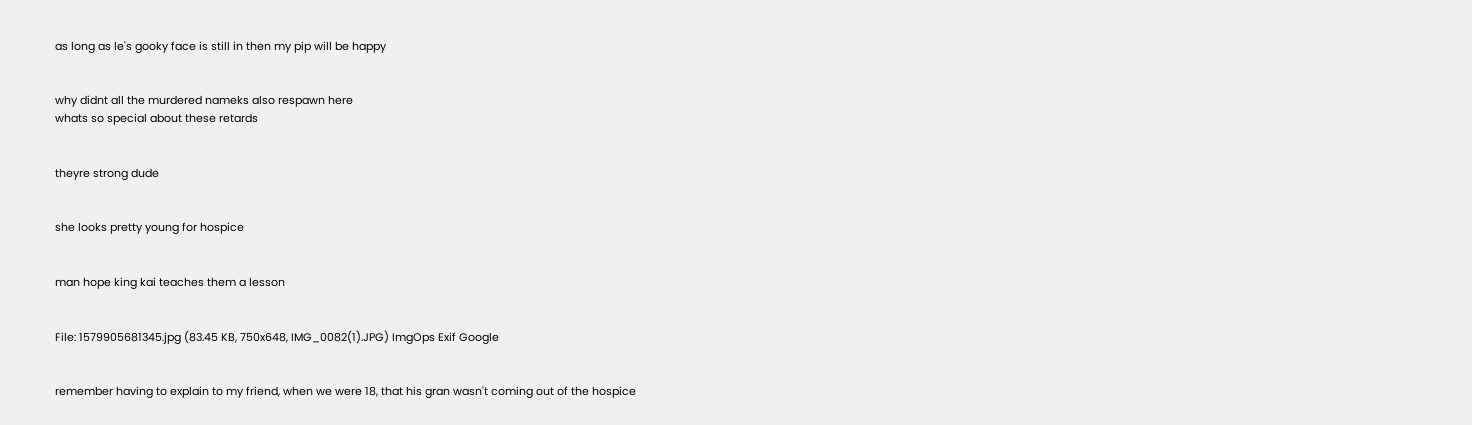as long as le's gooky face is still in then my pip will be happy


why didnt all the murdered nameks also respawn here
whats so special about these retards


theyre strong dude


she looks pretty young for hospice


man hope king kai teaches them a lesson


File: 1579905681345.jpg (83.45 KB, 750x648, IMG_0082(1).JPG) ImgOps Exif Google


remember having to explain to my friend, when we were 18, that his gran wasn't coming out of the hospice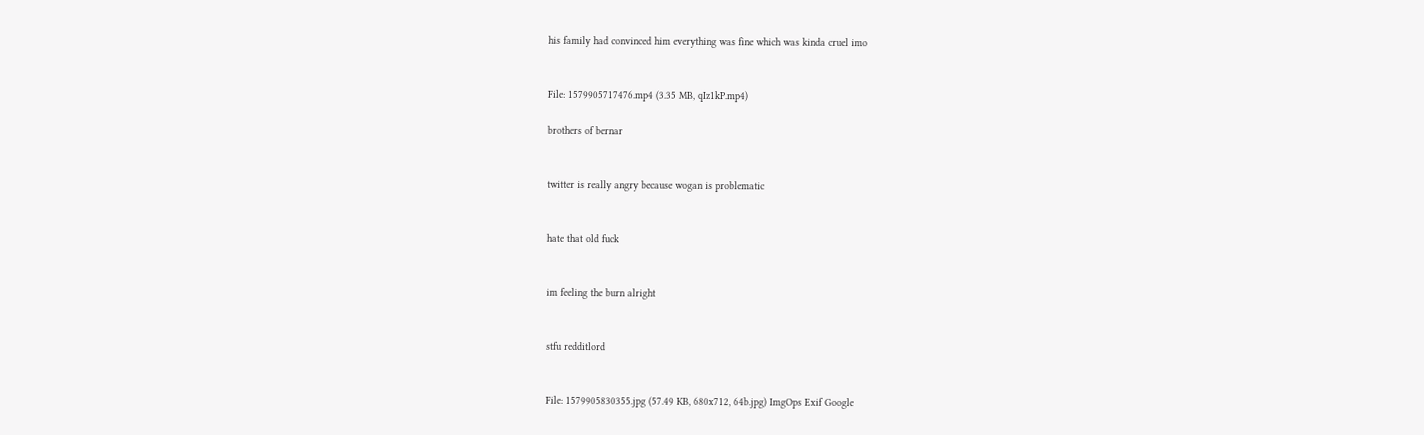his family had convinced him everything was fine which was kinda cruel imo


File: 1579905717476.mp4 (3.35 MB, qIz1kP.mp4)

brothers of bernar


twitter is really angry because wogan is problematic


hate that old fuck


im feeling the burn alright


stfu redditlord


File: 1579905830355.jpg (57.49 KB, 680x712, 64b.jpg) ImgOps Exif Google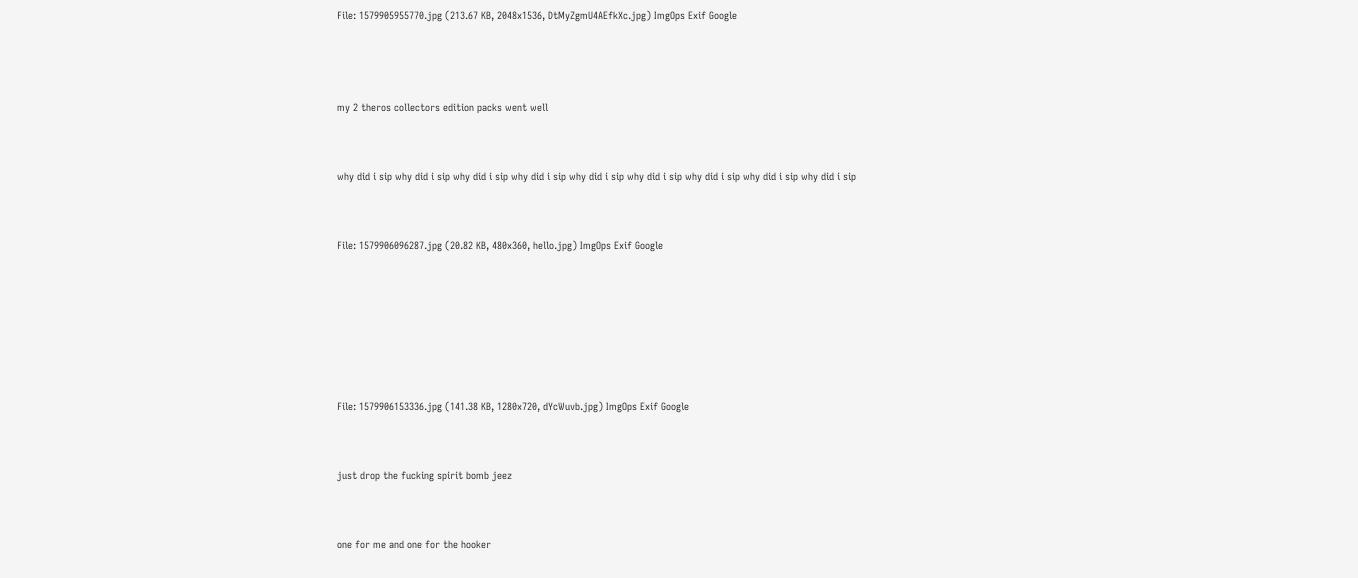File: 1579905955770.jpg (213.67 KB, 2048x1536, DtMyZgmU4AEfkXc.jpg) ImgOps Exif Google



my 2 theros collectors edition packs went well


why did i sip why did i sip why did i sip why did i sip why did i sip why did i sip why did i sip why did i sip why did i sip


File: 1579906096287.jpg (20.82 KB, 480x360, hello.jpg) ImgOps Exif Google






File: 1579906153336.jpg (141.38 KB, 1280x720, dYcWuvb.jpg) ImgOps Exif Google


just drop the fucking spirit bomb jeez


one for me and one for the hooker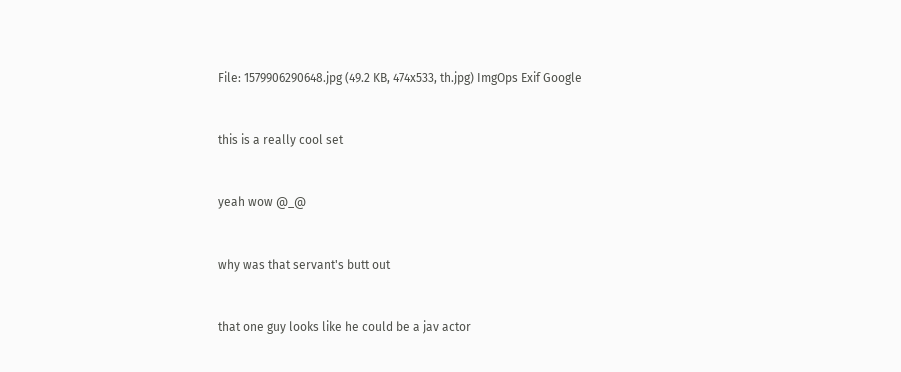File: 1579906290648.jpg (49.2 KB, 474x533, th.jpg) ImgOps Exif Google


this is a really cool set


yeah wow @_@


why was that servant's butt out


that one guy looks like he could be a jav actor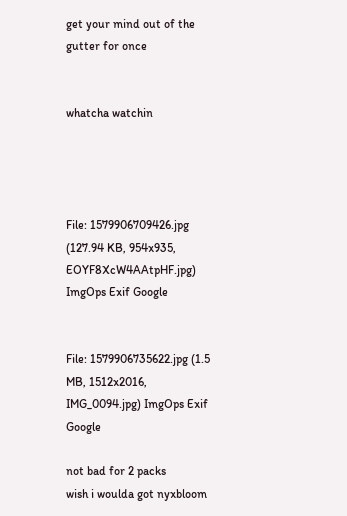get your mind out of the gutter for once


whatcha watchin




File: 1579906709426.jpg (127.94 KB, 954x935, EOYF8XcW4AAtpHF.jpg) ImgOps Exif Google


File: 1579906735622.jpg (1.5 MB, 1512x2016, IMG_0094.jpg) ImgOps Exif Google

not bad for 2 packs
wish i woulda got nyxbloom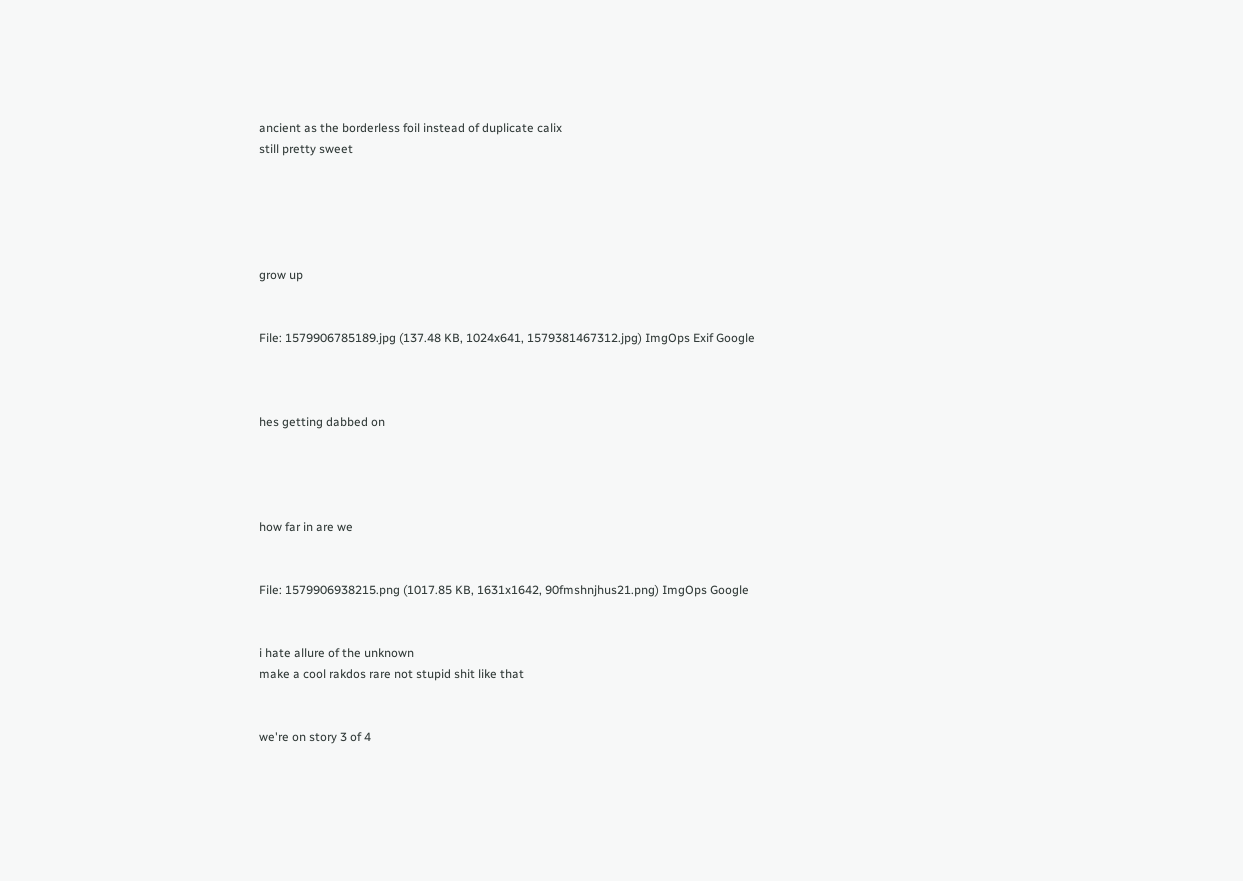ancient as the borderless foil instead of duplicate calix
still pretty sweet





grow up


File: 1579906785189.jpg (137.48 KB, 1024x641, 1579381467312.jpg) ImgOps Exif Google



hes getting dabbed on




how far in are we


File: 1579906938215.png (1017.85 KB, 1631x1642, 90fmshnjhus21.png) ImgOps Google


i hate allure of the unknown
make a cool rakdos rare not stupid shit like that


we're on story 3 of 4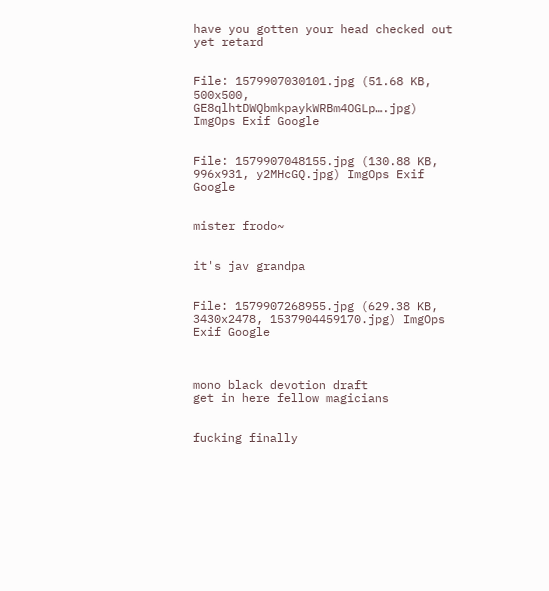have you gotten your head checked out yet retard


File: 1579907030101.jpg (51.68 KB, 500x500, GE8qlhtDWQbmkpaykWRBm4OGLp….jpg) ImgOps Exif Google


File: 1579907048155.jpg (130.88 KB, 996x931, y2MHcGQ.jpg) ImgOps Exif Google


mister frodo~


it's jav grandpa


File: 1579907268955.jpg (629.38 KB, 3430x2478, 1537904459170.jpg) ImgOps Exif Google



mono black devotion draft
get in here fellow magicians


fucking finally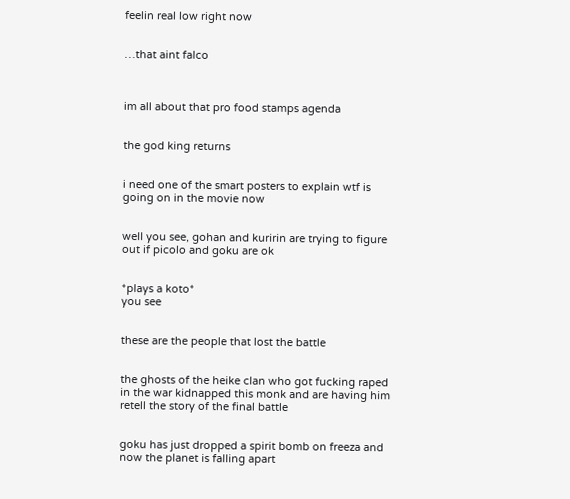feelin real low right now


…that aint falco



im all about that pro food stamps agenda


the god king returns


i need one of the smart posters to explain wtf is going on in the movie now


well you see, gohan and kuririn are trying to figure out if picolo and goku are ok


*plays a koto*
you see


these are the people that lost the battle


the ghosts of the heike clan who got fucking raped in the war kidnapped this monk and are having him retell the story of the final battle


goku has just dropped a spirit bomb on freeza and now the planet is falling apart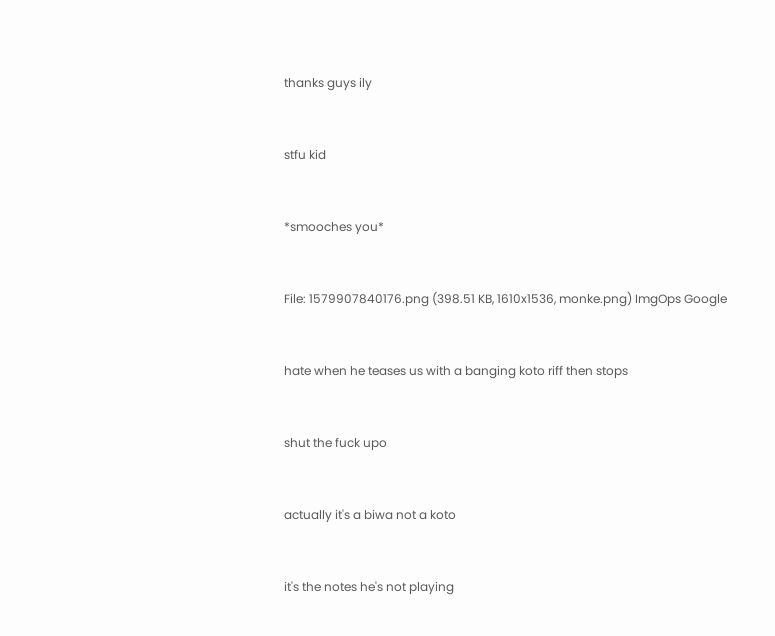thanks guys ily


stfu kid


*smooches you*


File: 1579907840176.png (398.51 KB, 1610x1536, monke.png) ImgOps Google


hate when he teases us with a banging koto riff then stops


shut the fuck upo


actually it's a biwa not a koto


it's the notes he's not playing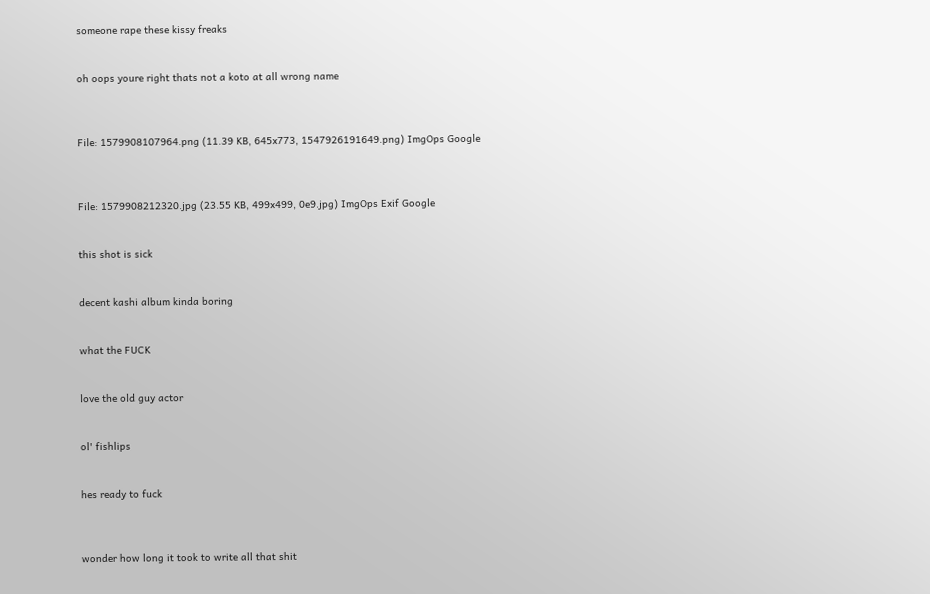someone rape these kissy freaks


oh oops youre right thats not a koto at all wrong name



File: 1579908107964.png (11.39 KB, 645x773, 1547926191649.png) ImgOps Google



File: 1579908212320.jpg (23.55 KB, 499x499, 0e9.jpg) ImgOps Exif Google


this shot is sick


decent kashi album kinda boring


what the FUCK


love the old guy actor


ol' fishlips


hes ready to fuck



wonder how long it took to write all that shit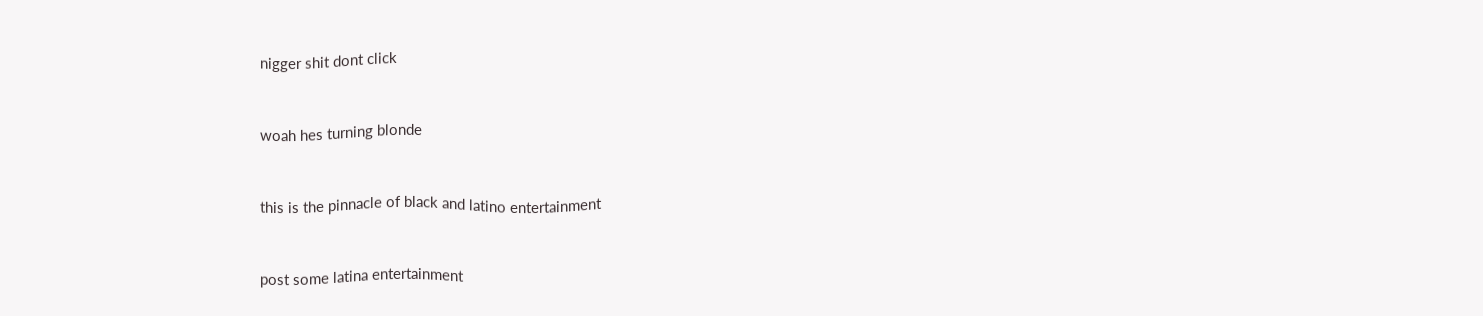nigger shit dont click


woah hes turning blonde


this is the pinnacle of black and latino entertainment


post some latina entertainment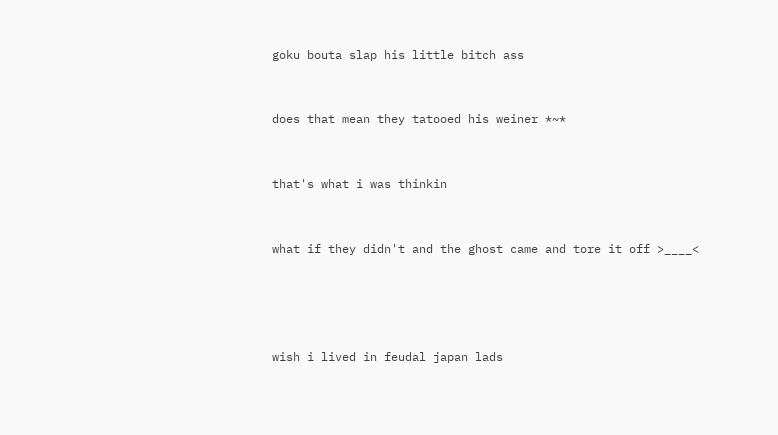goku bouta slap his little bitch ass


does that mean they tatooed his weiner *~*


that's what i was thinkin


what if they didn't and the ghost came and tore it off >____<




wish i lived in feudal japan lads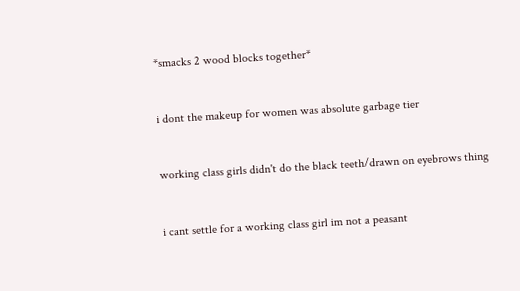*smacks 2 wood blocks together*


i dont the makeup for women was absolute garbage tier


working class girls didn't do the black teeth/drawn on eyebrows thing


i cant settle for a working class girl im not a peasant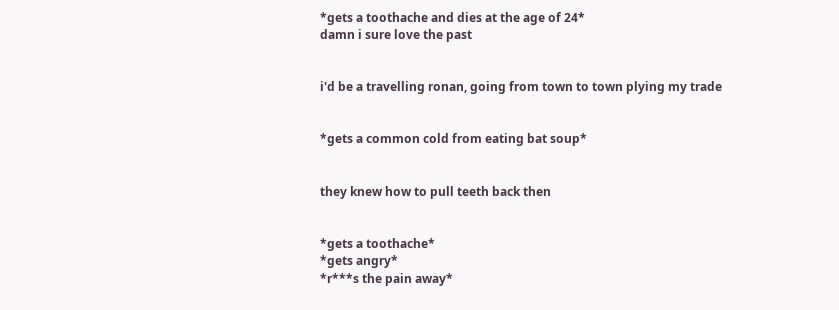*gets a toothache and dies at the age of 24*
damn i sure love the past


i'd be a travelling ronan, going from town to town plying my trade


*gets a common cold from eating bat soup*


they knew how to pull teeth back then


*gets a toothache*
*gets angry*
*r***s the pain away*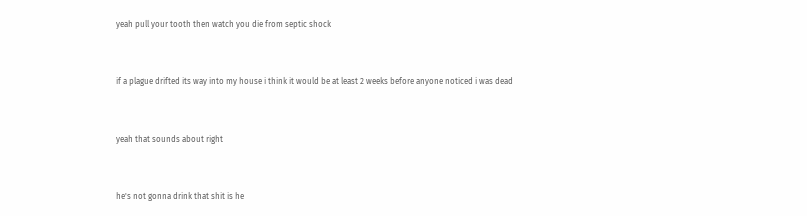yeah pull your tooth then watch you die from septic shock


if a plague drifted its way into my house i think it would be at least 2 weeks before anyone noticed i was dead


yeah that sounds about right


he's not gonna drink that shit is he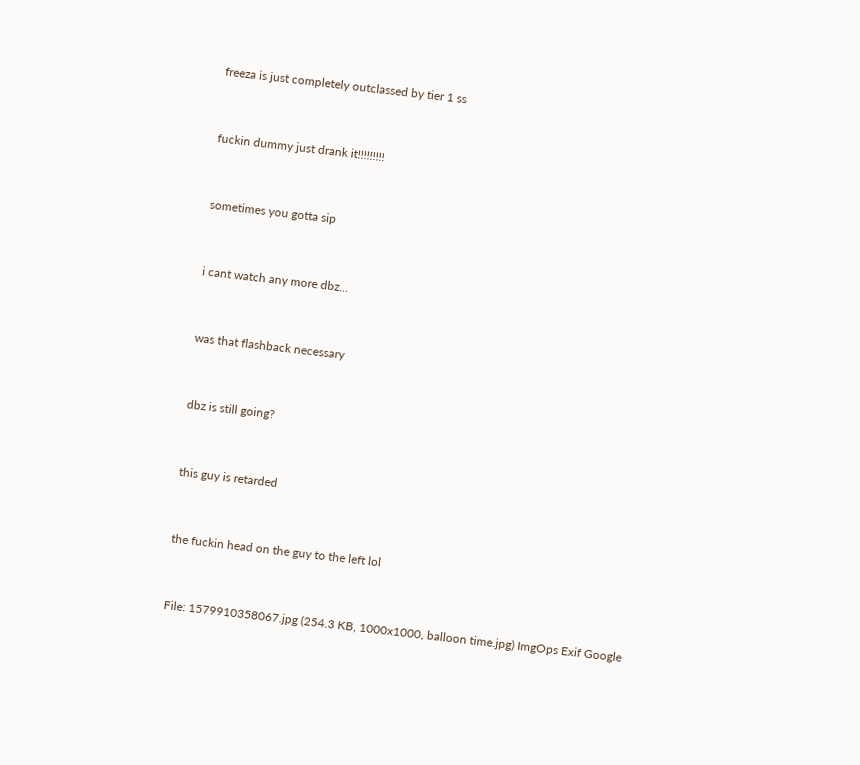freeza is just completely outclassed by tier 1 ss


fuckin dummy just drank it!!!!!!!!!


sometimes you gotta sip


i cant watch any more dbz…


was that flashback necessary


dbz is still going?


this guy is retarded


the fuckin head on the guy to the left lol


File: 1579910358067.jpg (254.3 KB, 1000x1000, balloon time.jpg) ImgOps Exif Google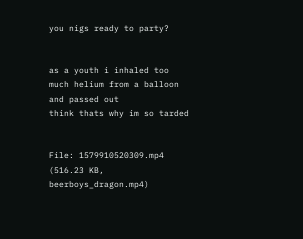you nigs ready to party?


as a youth i inhaled too much helium from a balloon and passed out
think thats why im so tarded


File: 1579910520309.mp4 (516.23 KB, beerboys_dragon.mp4)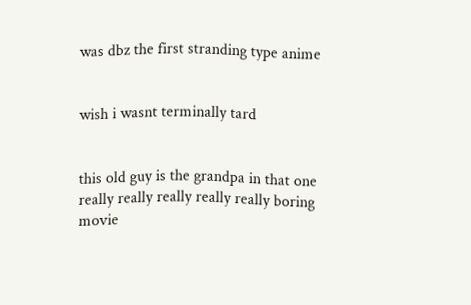was dbz the first stranding type anime


wish i wasnt terminally tard


this old guy is the grandpa in that one really really really really really boring movie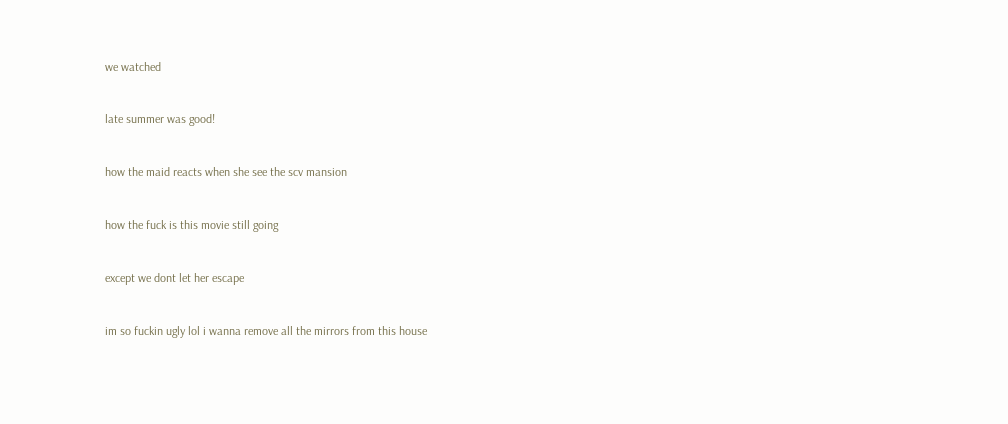we watched


late summer was good!


how the maid reacts when she see the scv mansion


how the fuck is this movie still going


except we dont let her escape


im so fuckin ugly lol i wanna remove all the mirrors from this house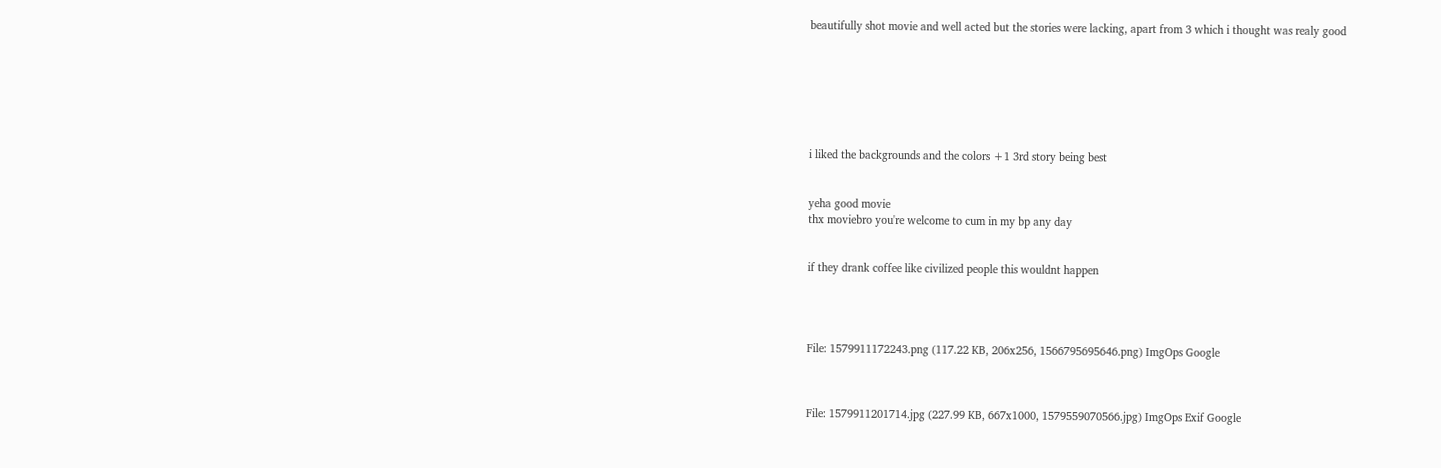beautifully shot movie and well acted but the stories were lacking, apart from 3 which i thought was realy good







i liked the backgrounds and the colors +1 3rd story being best


yeha good movie
thx moviebro you're welcome to cum in my bp any day


if they drank coffee like civilized people this wouldnt happen




File: 1579911172243.png (117.22 KB, 206x256, 1566795695646.png) ImgOps Google



File: 1579911201714.jpg (227.99 KB, 667x1000, 1579559070566.jpg) ImgOps Exif Google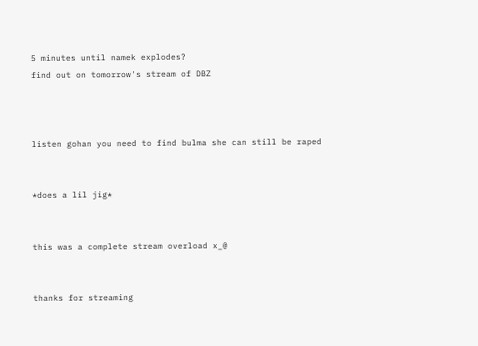5 minutes until namek explodes?
find out on tomorrow's stream of DBZ



listen gohan you need to find bulma she can still be raped


*does a lil jig*


this was a complete stream overload x_@


thanks for streaming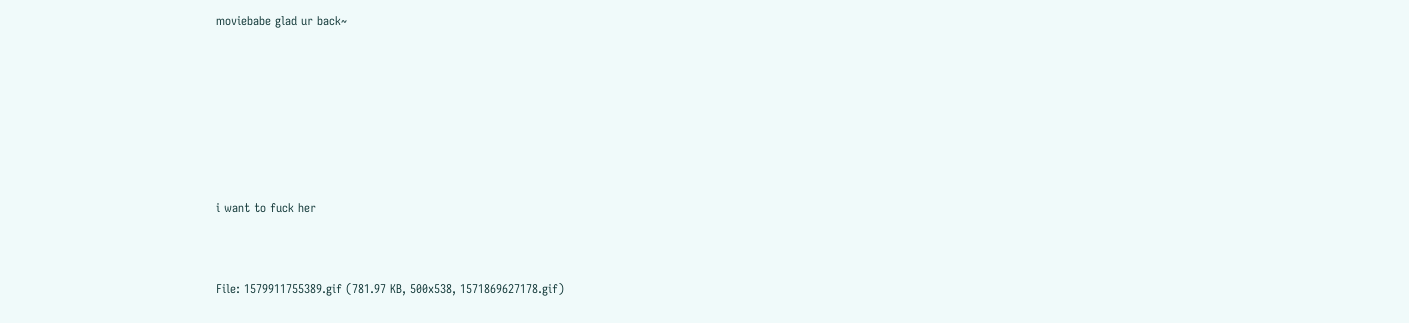moviebabe glad ur back~






i want to fuck her


File: 1579911755389.gif (781.97 KB, 500x538, 1571869627178.gif)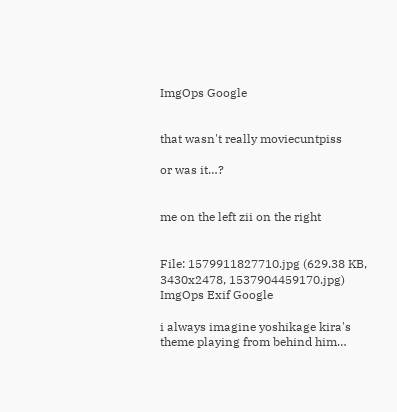ImgOps Google


that wasn't really moviecuntpiss

or was it…?


me on the left zii on the right


File: 1579911827710.jpg (629.38 KB, 3430x2478, 1537904459170.jpg) ImgOps Exif Google

i always imagine yoshikage kira's theme playing from behind him…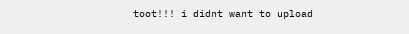toot!!! i didnt want to upload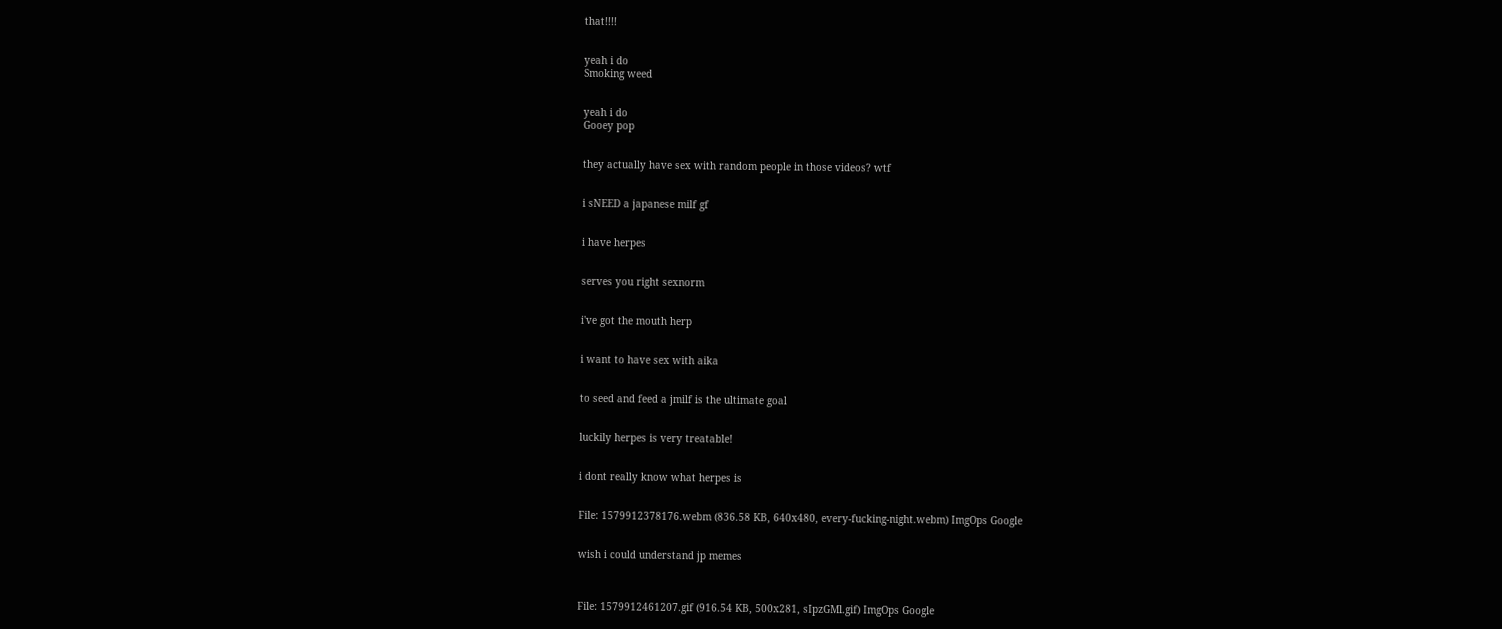that!!!!


yeah i do
Smoking weed


yeah i do
Gooey pop


they actually have sex with random people in those videos? wtf


i sNEED a japanese milf gf


i have herpes


serves you right sexnorm


i've got the mouth herp


i want to have sex with aika


to seed and feed a jmilf is the ultimate goal


luckily herpes is very treatable!


i dont really know what herpes is


File: 1579912378176.webm (836.58 KB, 640x480, every-fucking-night.webm) ImgOps Google


wish i could understand jp memes



File: 1579912461207.gif (916.54 KB, 500x281, sIpzGMl.gif) ImgOps Google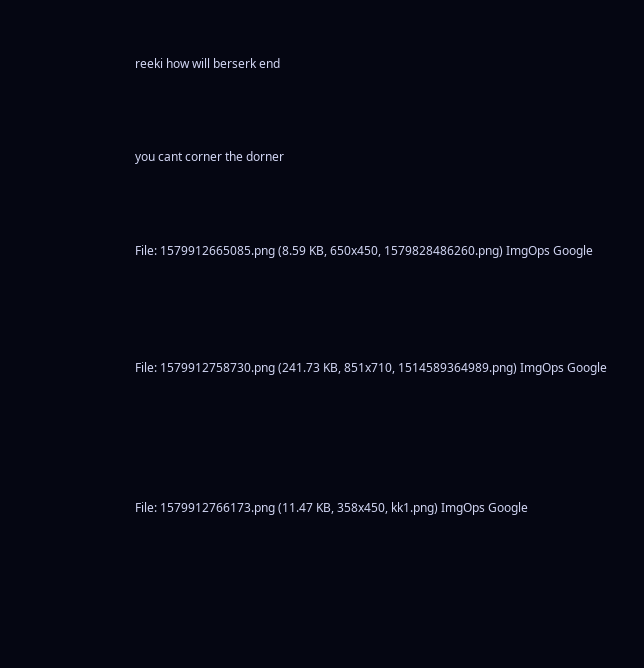reeki how will berserk end



you cant corner the dorner



File: 1579912665085.png (8.59 KB, 650x450, 1579828486260.png) ImgOps Google




File: 1579912758730.png (241.73 KB, 851x710, 1514589364989.png) ImgOps Google





File: 1579912766173.png (11.47 KB, 358x450, kk1.png) ImgOps Google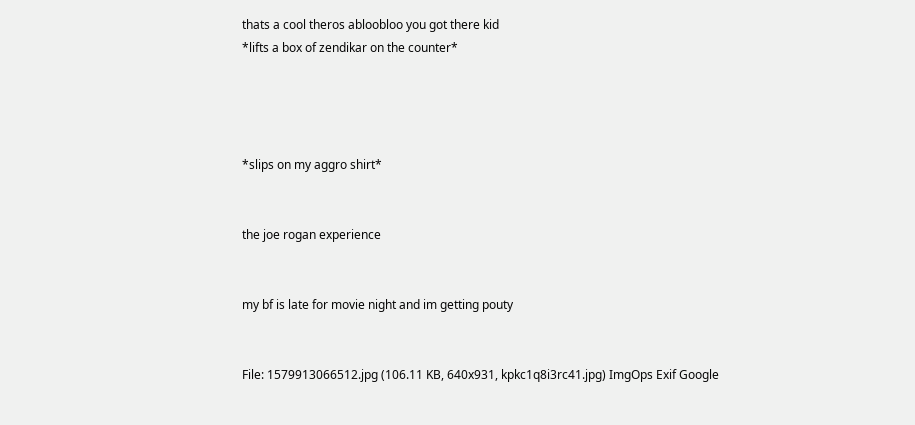thats a cool theros abloobloo you got there kid
*lifts a box of zendikar on the counter*




*slips on my aggro shirt*


the joe rogan experience


my bf is late for movie night and im getting pouty


File: 1579913066512.jpg (106.11 KB, 640x931, kpkc1q8i3rc41.jpg) ImgOps Exif Google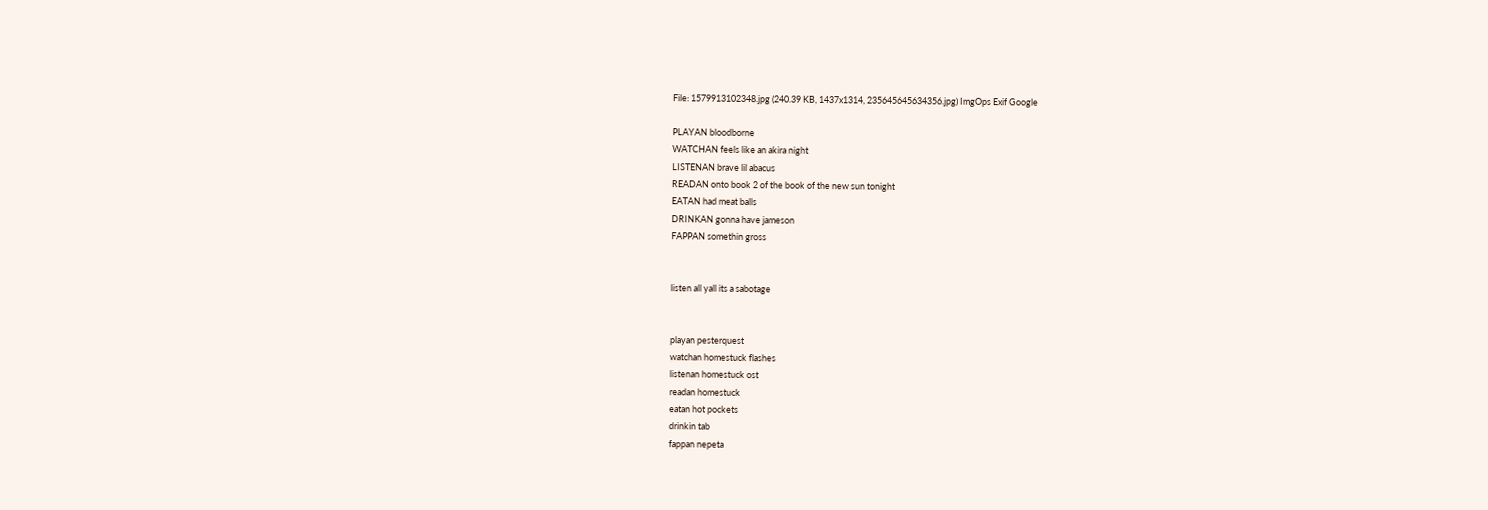File: 1579913102348.jpg (240.39 KB, 1437x1314, 235645645634356.jpg) ImgOps Exif Google

PLAYAN bloodborne
WATCHAN feels like an akira night
LISTENAN brave lil abacus
READAN onto book 2 of the book of the new sun tonight
EATAN had meat balls
DRINKAN gonna have jameson
FAPPAN somethin gross


listen all yall its a sabotage


playan pesterquest
watchan homestuck flashes
listenan homestuck ost
readan homestuck
eatan hot pockets
drinkin tab
fappan nepeta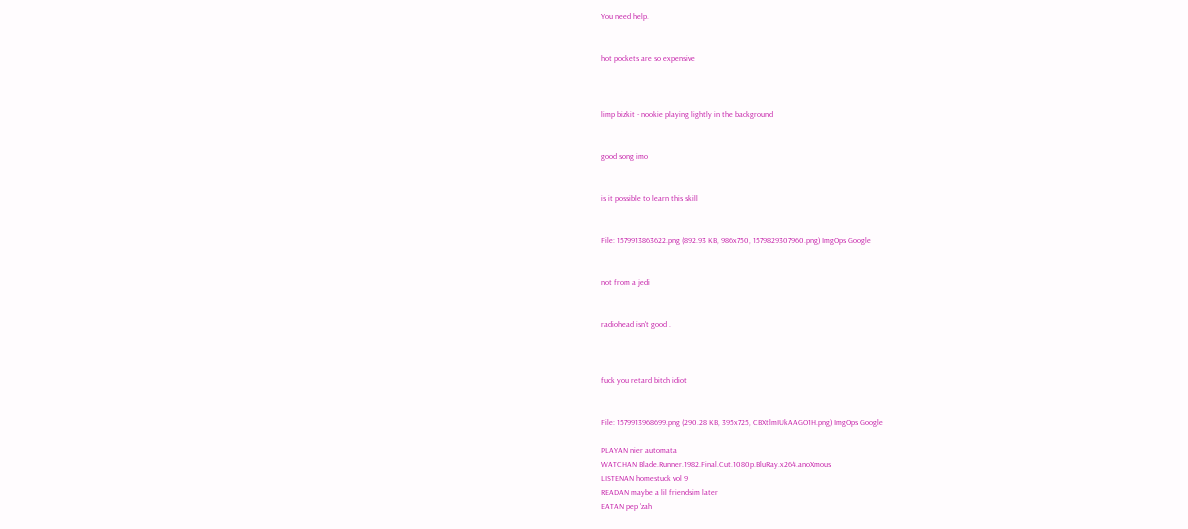You need help.


hot pockets are so expensive



limp bizkit - nookie playing lightly in the background


good song imo


is it possible to learn this skill


File: 1579913863622.png (892.93 KB, 986x750, 1579829307960.png) ImgOps Google


not from a jedi


radiohead isn't good .



fuck you retard bitch idiot


File: 1579913968699.png (290.28 KB, 395x725, CBXtlmIUkAAGO1H.png) ImgOps Google

PLAYAN nier automata
WATCHAN Blade.Runner.1982.Final.Cut.1080p.BluRay.x264.anoXmous
LISTENAN homestuck vol 9
READAN maybe a lil friendsim later
EATAN pep 'zah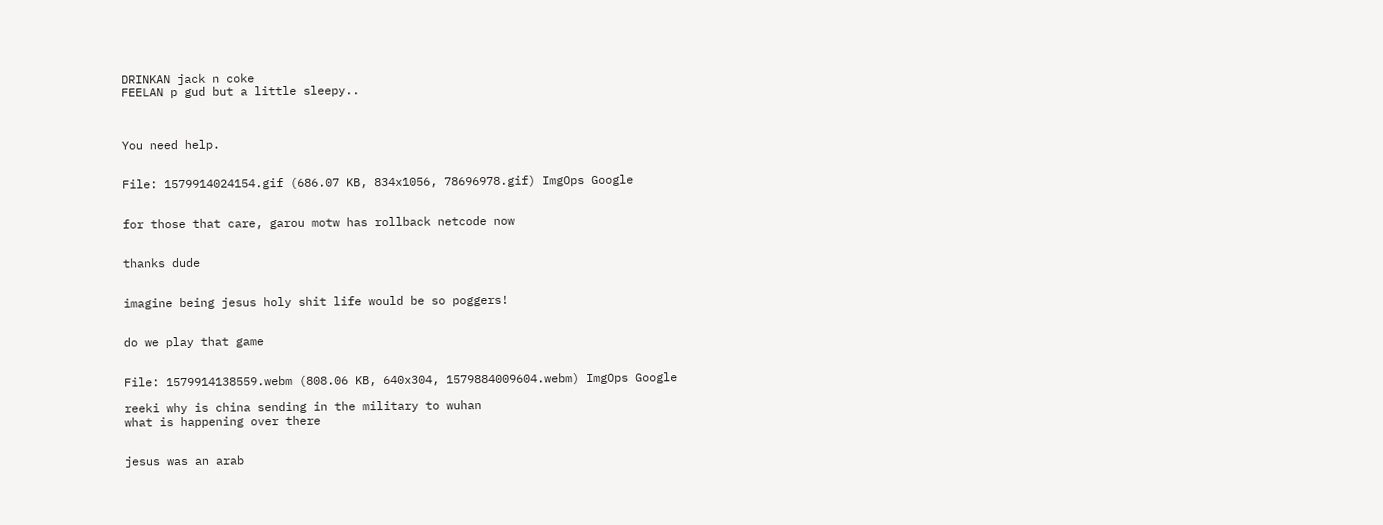DRINKAN jack n coke
FEELAN p gud but a little sleepy..



You need help.


File: 1579914024154.gif (686.07 KB, 834x1056, 78696978.gif) ImgOps Google


for those that care, garou motw has rollback netcode now


thanks dude


imagine being jesus holy shit life would be so poggers!


do we play that game


File: 1579914138559.webm (808.06 KB, 640x304, 1579884009604.webm) ImgOps Google

reeki why is china sending in the military to wuhan
what is happening over there


jesus was an arab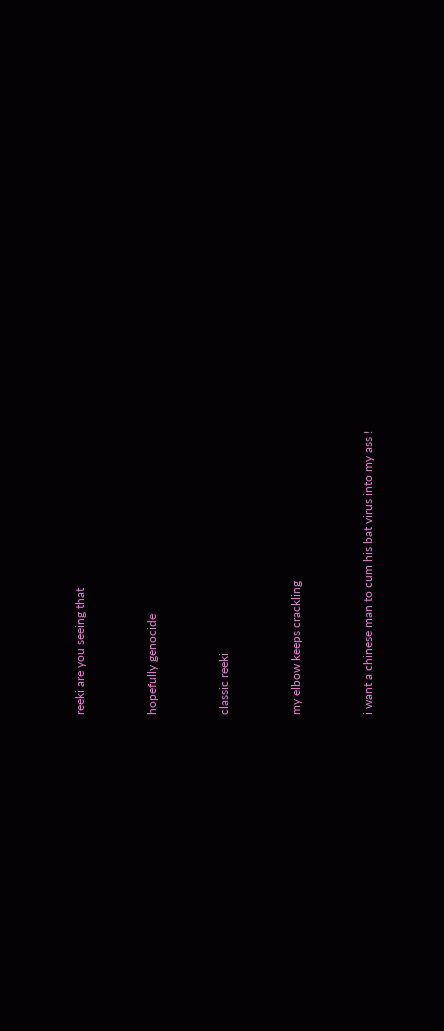reeki are you seeing that


hopefully genocide


classic reeki


my elbow keeps crackling


i want a chinese man to cum his bat virus into my ass !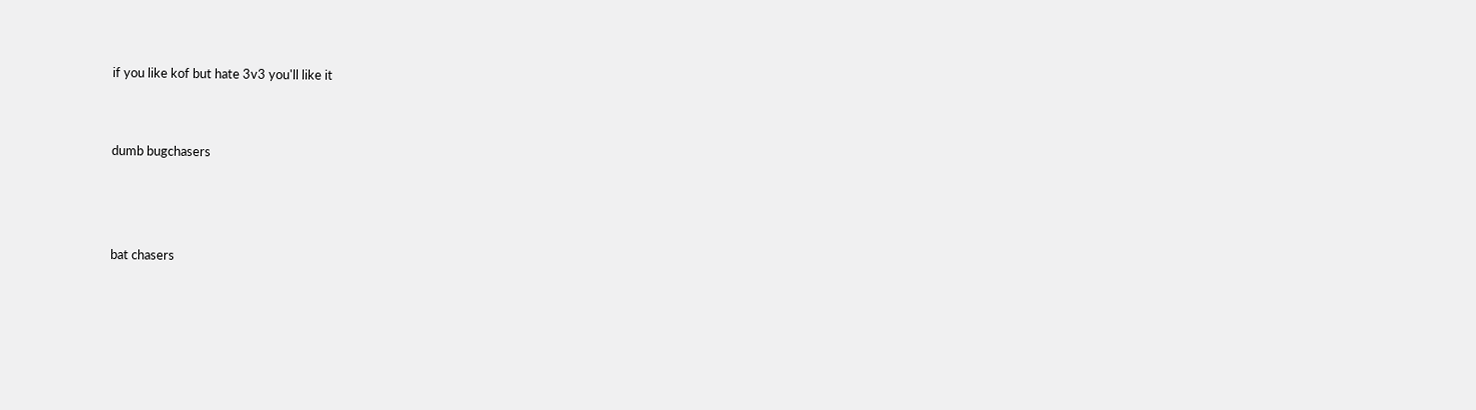if you like kof but hate 3v3 you'll like it


dumb bugchasers



bat chasers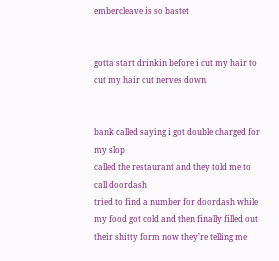embercleave is so bastet


gotta start drinkin before i cut my hair to cut my hair cut nerves down


bank called saying i got double charged for my slop
called the restaurant and they told me to call doordash
tried to find a number for doordash while my food got cold and then finally filled out their shitty form now they’re telling me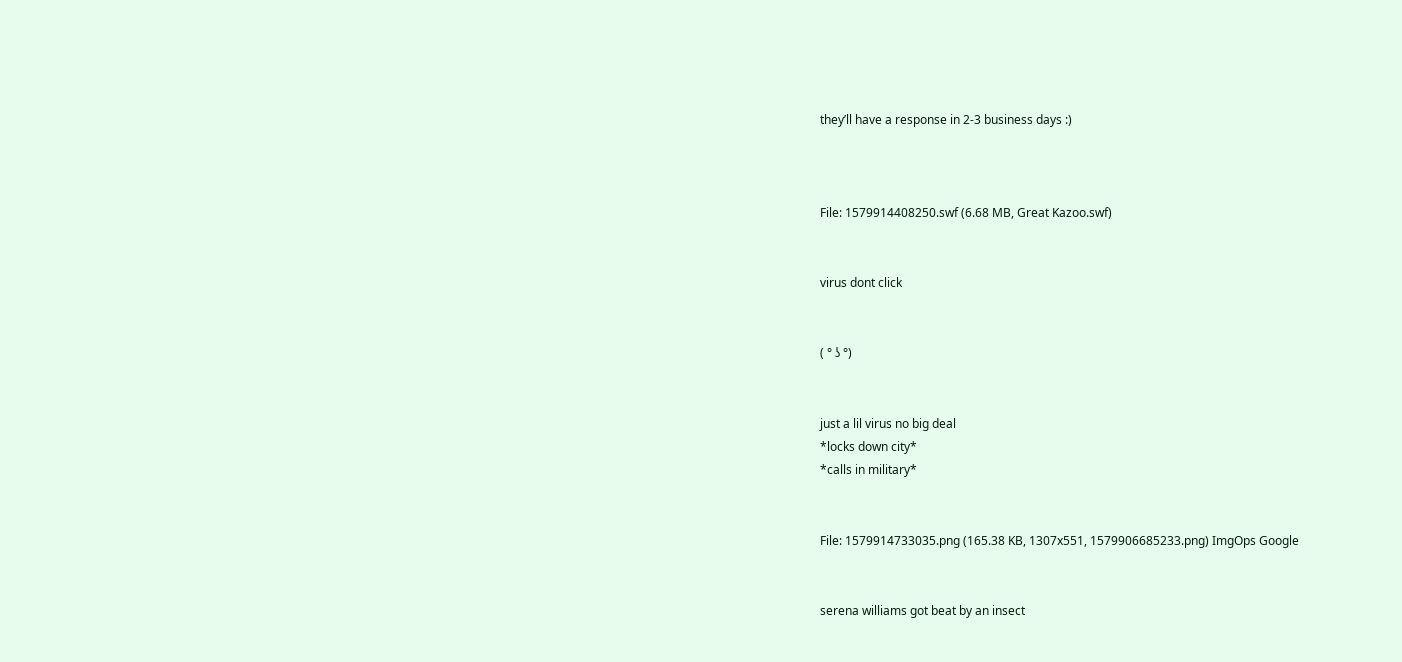they’ll have a response in 2-3 business days :)



File: 1579914408250.swf (6.68 MB, Great Kazoo.swf)


virus dont click


( ° ʖ °)


just a lil virus no big deal
*locks down city*
*calls in military*


File: 1579914733035.png (165.38 KB, 1307x551, 1579906685233.png) ImgOps Google


serena williams got beat by an insect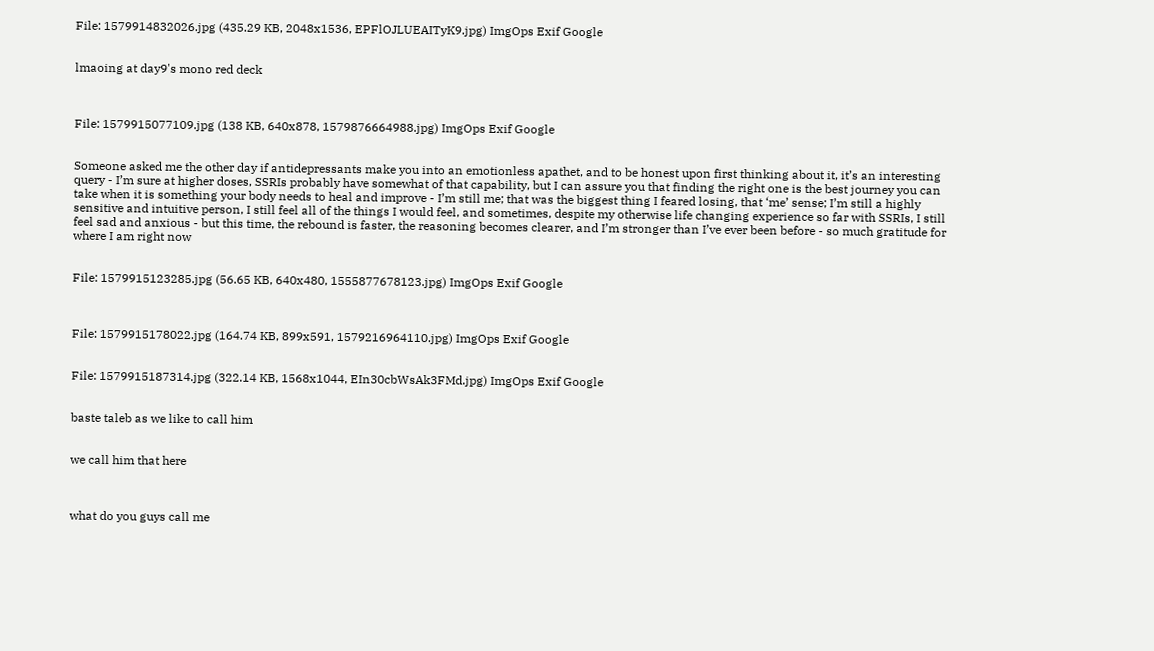File: 1579914832026.jpg (435.29 KB, 2048x1536, EPFlOJLUEAITyK9.jpg) ImgOps Exif Google


lmaoing at day9's mono red deck



File: 1579915077109.jpg (138 KB, 640x878, 1579876664988.jpg) ImgOps Exif Google


Someone asked me the other day if antidepressants make you into an emotionless apathet, and to be honest upon first thinking about it, it’s an interesting query - I’m sure at higher doses, SSRIs probably have somewhat of that capability, but I can assure you that finding the right one is the best journey you can take when it is something your body needs to heal and improve - I’m still me; that was the biggest thing I feared losing, that ‘me’ sense; I’m still a highly sensitive and intuitive person, I still feel all of the things I would feel, and sometimes, despite my otherwise life changing experience so far with SSRIs, I still feel sad and anxious - but this time, the rebound is faster, the reasoning becomes clearer, and I’m stronger than I’ve ever been before - so much gratitude for where I am right now


File: 1579915123285.jpg (56.65 KB, 640x480, 1555877678123.jpg) ImgOps Exif Google



File: 1579915178022.jpg (164.74 KB, 899x591, 1579216964110.jpg) ImgOps Exif Google


File: 1579915187314.jpg (322.14 KB, 1568x1044, EIn30cbWsAk3FMd.jpg) ImgOps Exif Google


baste taleb as we like to call him


we call him that here



what do you guys call me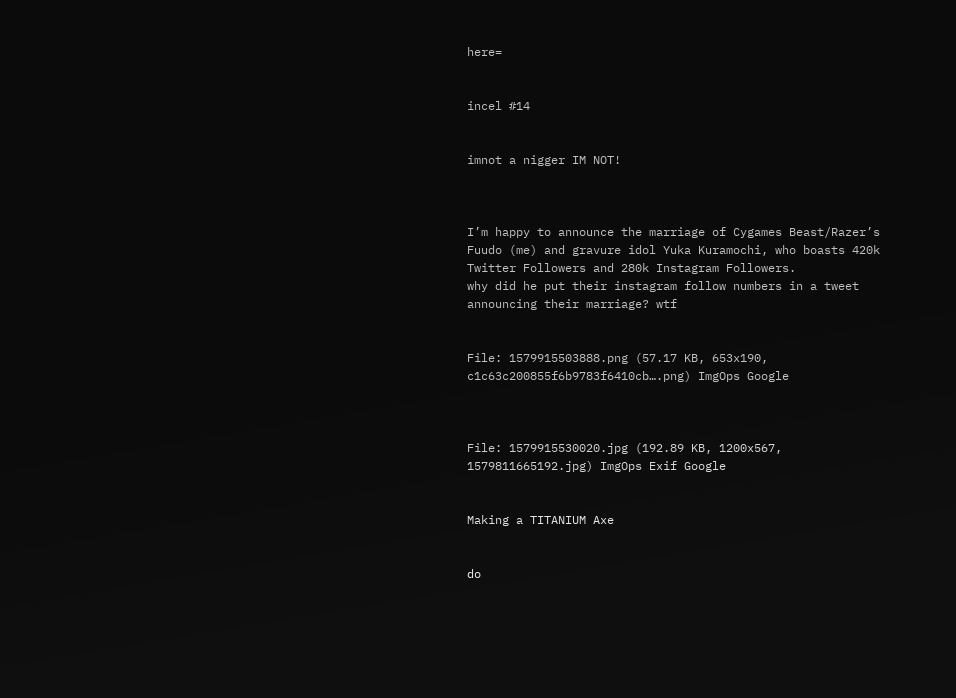here=


incel #14


imnot a nigger IM NOT!



I’m happy to announce the marriage of Cygames Beast/Razer’s Fuudo (me) and gravure idol Yuka Kuramochi, who boasts 420k Twitter Followers and 280k Instagram Followers.
why did he put their instagram follow numbers in a tweet announcing their marriage? wtf


File: 1579915503888.png (57.17 KB, 653x190, c1c63c200855f6b9783f6410cb….png) ImgOps Google



File: 1579915530020.jpg (192.89 KB, 1200x567, 1579811665192.jpg) ImgOps Exif Google


Making a TITANIUM Axe


do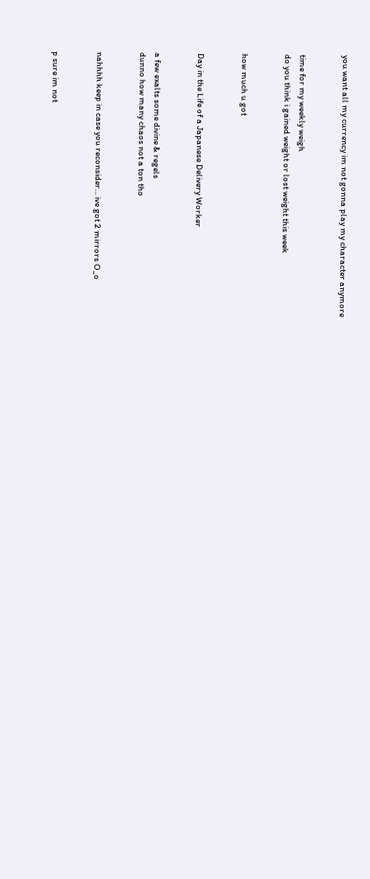you want all my currency im not gonna play my character anymore


time for my weekly weigh
do you think i gained weight or lost weight this week


how much u got


Day in the Life of a Japanese Delivery Worker


a few exalts some divine & regels
dunno how many chaos not a ton tho


nahhhh keep in case you reconsider… ive got 2 mirrors O_o


p sure im not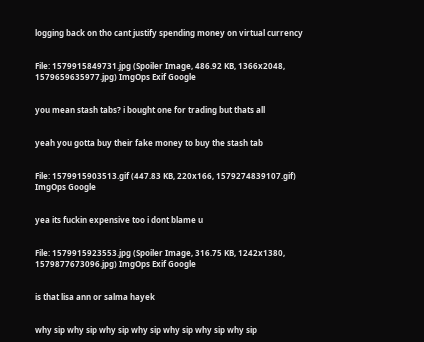logging back on tho cant justify spending money on virtual currency


File: 1579915849731.jpg (Spoiler Image, 486.92 KB, 1366x2048, 1579659635977.jpg) ImgOps Exif Google


you mean stash tabs? i bought one for trading but thats all


yeah you gotta buy their fake money to buy the stash tab


File: 1579915903513.gif (447.83 KB, 220x166, 1579274839107.gif) ImgOps Google


yea its fuckin expensive too i dont blame u


File: 1579915923553.jpg (Spoiler Image, 316.75 KB, 1242x1380, 1579877673096.jpg) ImgOps Exif Google


is that lisa ann or salma hayek


why sip why sip why sip why sip why sip why sip why sip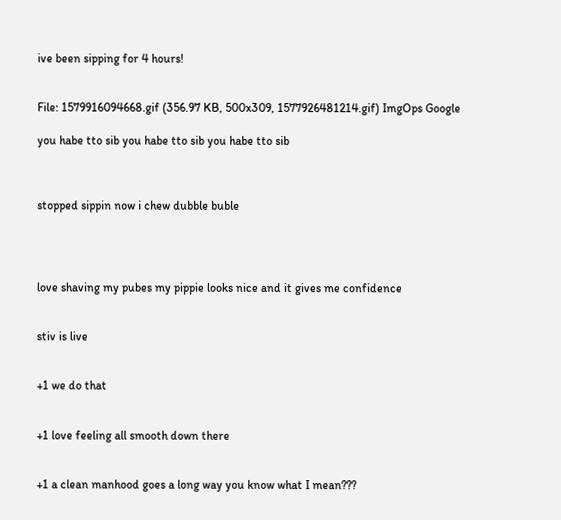ive been sipping for 4 hours!


File: 1579916094668.gif (356.97 KB, 500x309, 1577926481214.gif) ImgOps Google

you habe tto sib you habe tto sib you habe tto sib



stopped sippin now i chew dubble buble




love shaving my pubes my pippie looks nice and it gives me confidence


stiv is live


+1 we do that


+1 love feeling all smooth down there


+1 a clean manhood goes a long way you know what I mean???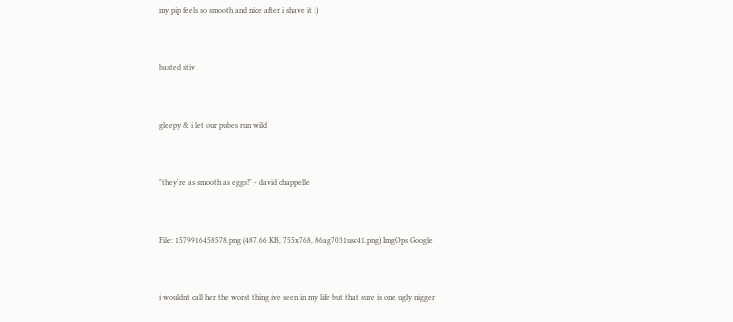my pip feels so smooth and nice after i shave it :)


basted stiv


gleepy & i let our pubes run wild


"they're as smooth as eggs!" - david chappelle


File: 1579916458578.png (487.66 KB, 755x768, 86ag7031usc41.png) ImgOps Google


i wouldnt call her the worst thing ive seen in my life but that sure is one ugly nigger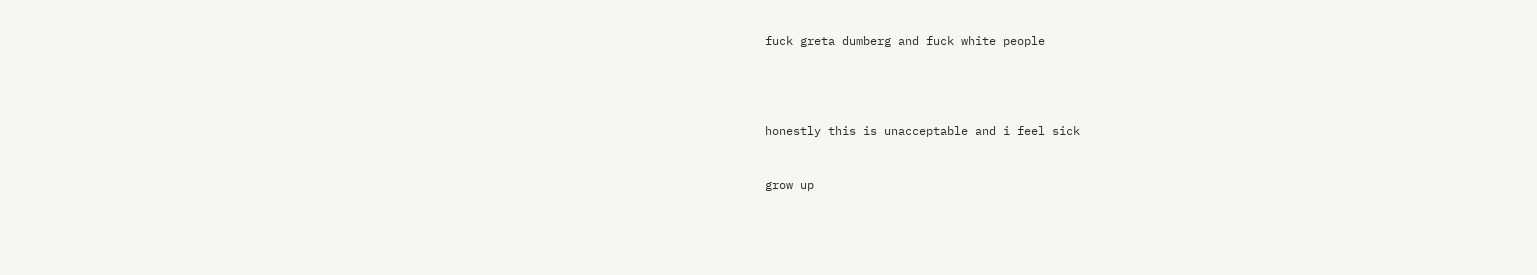fuck greta dumberg and fuck white people




honestly this is unacceptable and i feel sick


grow up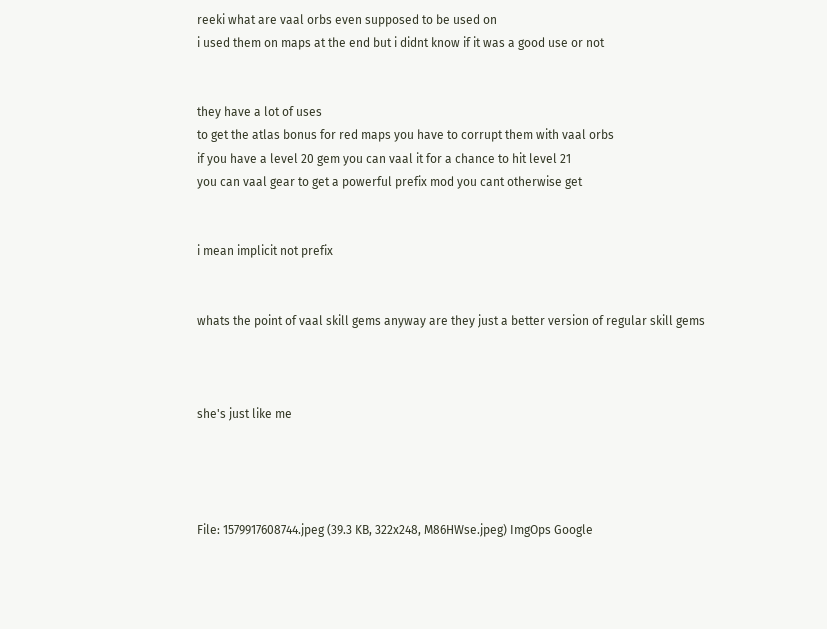reeki what are vaal orbs even supposed to be used on
i used them on maps at the end but i didnt know if it was a good use or not


they have a lot of uses
to get the atlas bonus for red maps you have to corrupt them with vaal orbs
if you have a level 20 gem you can vaal it for a chance to hit level 21
you can vaal gear to get a powerful prefix mod you cant otherwise get


i mean implicit not prefix


whats the point of vaal skill gems anyway are they just a better version of regular skill gems



she's just like me




File: 1579917608744.jpeg (39.3 KB, 322x248, M86HWse.jpeg) ImgOps Google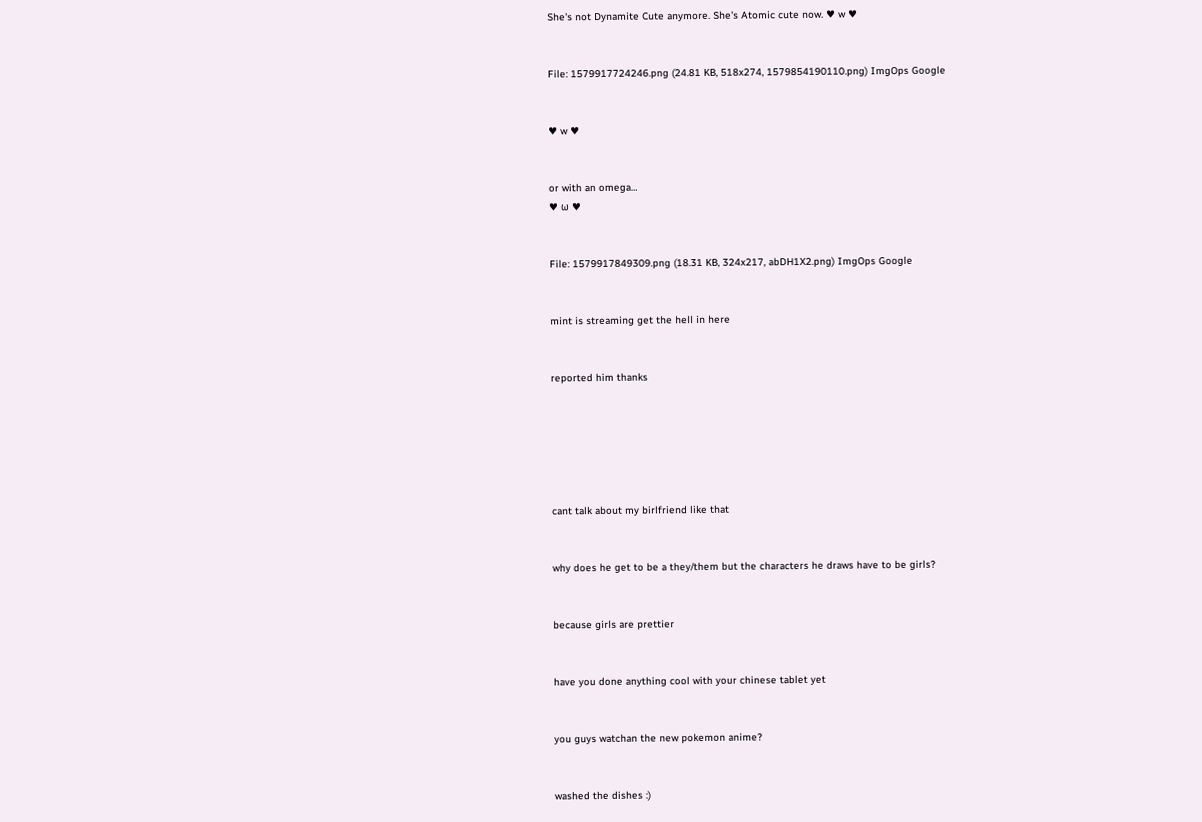She's not Dynamite Cute anymore. She's Atomic cute now. ♥ w ♥


File: 1579917724246.png (24.81 KB, 518x274, 1579854190110.png) ImgOps Google


♥ w ♥


or with an omega…
♥ ω ♥


File: 1579917849309.png (18.31 KB, 324x217, abDH1X2.png) ImgOps Google


mint is streaming get the hell in here


reported him thanks






cant talk about my birlfriend like that


why does he get to be a they/them but the characters he draws have to be girls?


because girls are prettier


have you done anything cool with your chinese tablet yet


you guys watchan the new pokemon anime?


washed the dishes :)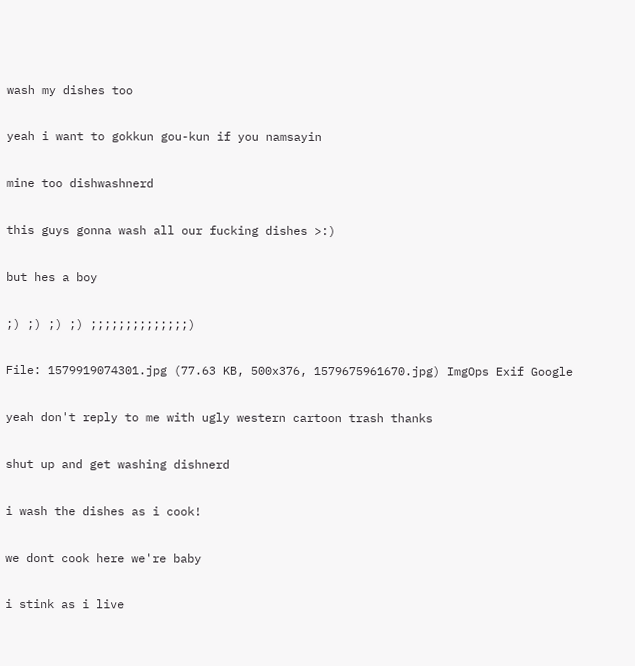wash my dishes too


yeah i want to gokkun gou-kun if you namsayin


mine too dishwashnerd


this guys gonna wash all our fucking dishes >:)


but hes a boy


;) ;) ;) ;) ;;;;;;;;;;;;;;)


File: 1579919074301.jpg (77.63 KB, 500x376, 1579675961670.jpg) ImgOps Exif Google


yeah don't reply to me with ugly western cartoon trash thanks


shut up and get washing dishnerd


i wash the dishes as i cook!


we dont cook here we're baby


i stink as i live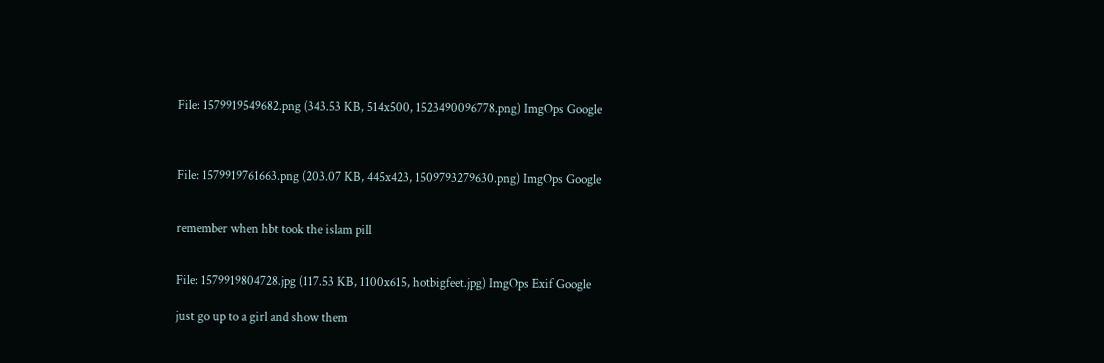File: 1579919549682.png (343.53 KB, 514x500, 1523490096778.png) ImgOps Google



File: 1579919761663.png (203.07 KB, 445x423, 1509793279630.png) ImgOps Google


remember when hbt took the islam pill


File: 1579919804728.jpg (117.53 KB, 1100x615, hotbigfeet.jpg) ImgOps Exif Google

just go up to a girl and show them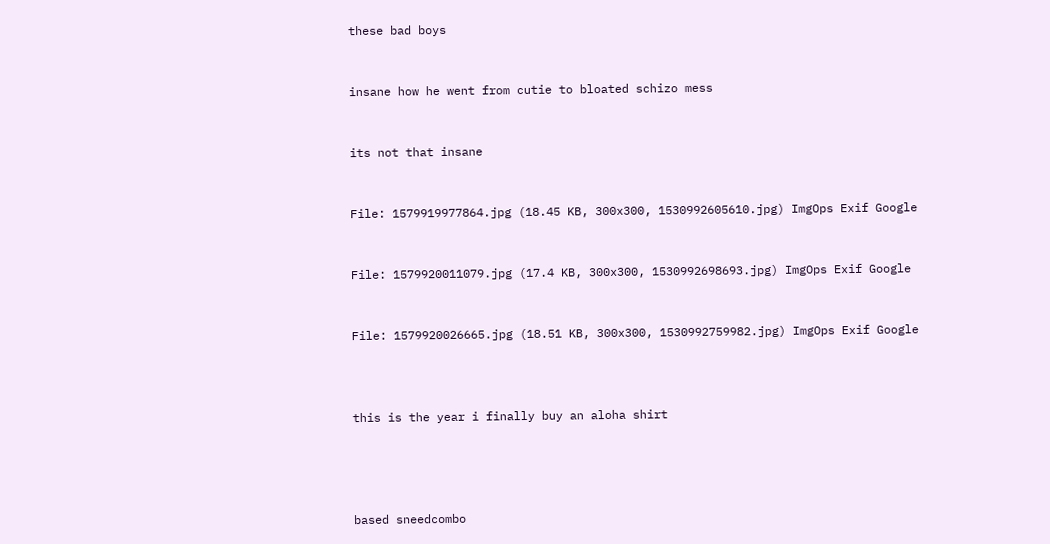these bad boys


insane how he went from cutie to bloated schizo mess


its not that insane


File: 1579919977864.jpg (18.45 KB, 300x300, 1530992605610.jpg) ImgOps Exif Google


File: 1579920011079.jpg (17.4 KB, 300x300, 1530992698693.jpg) ImgOps Exif Google


File: 1579920026665.jpg (18.51 KB, 300x300, 1530992759982.jpg) ImgOps Exif Google



this is the year i finally buy an aloha shirt




based sneedcombo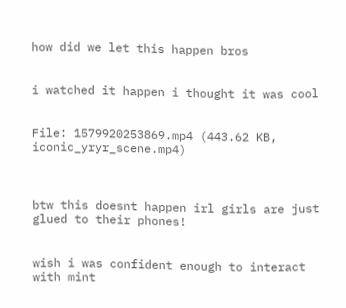how did we let this happen bros


i watched it happen i thought it was cool


File: 1579920253869.mp4 (443.62 KB, iconic_yryr_scene.mp4)



btw this doesnt happen irl girls are just glued to their phones!


wish i was confident enough to interact with mint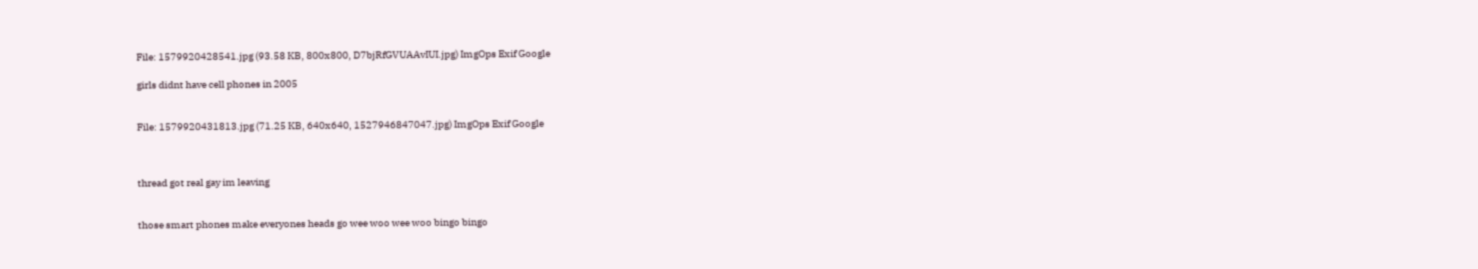File: 1579920428541.jpg (93.58 KB, 800x800, D7bjRfGVUAAvIUI.jpg) ImgOps Exif Google

girls didnt have cell phones in 2005


File: 1579920431813.jpg (71.25 KB, 640x640, 1527946847047.jpg) ImgOps Exif Google



thread got real gay im leaving


those smart phones make everyones heads go wee woo wee woo bingo bingo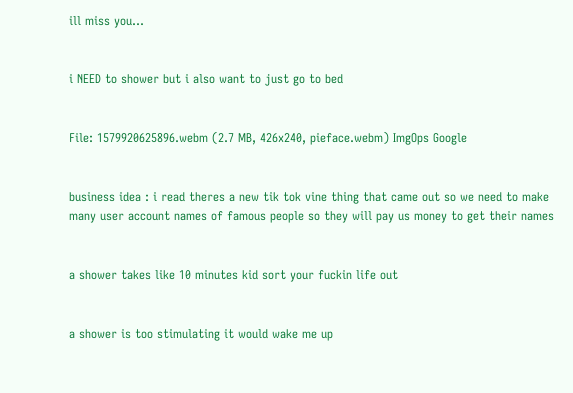ill miss you…


i NEED to shower but i also want to just go to bed


File: 1579920625896.webm (2.7 MB, 426x240, pieface.webm) ImgOps Google


business idea : i read theres a new tik tok vine thing that came out so we need to make many user account names of famous people so they will pay us money to get their names


a shower takes like 10 minutes kid sort your fuckin life out


a shower is too stimulating it would wake me up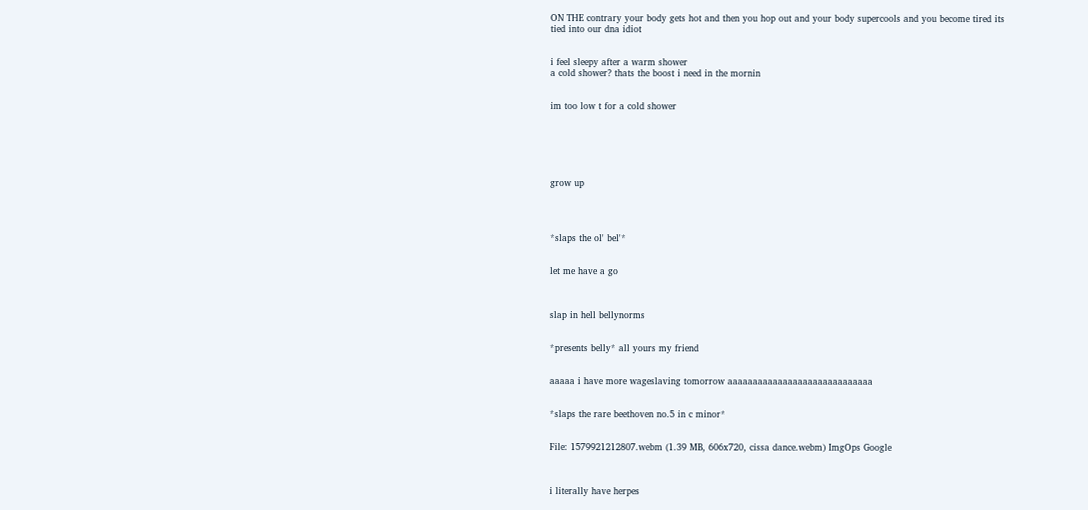ON THE contrary your body gets hot and then you hop out and your body supercools and you become tired its tied into our dna idiot


i feel sleepy after a warm shower
a cold shower? thats the boost i need in the mornin


im too low t for a cold shower






grow up




*slaps the ol' bel'*


let me have a go



slap in hell bellynorms


*presents belly* all yours my friend


aaaaa i have more wageslaving tomorrow aaaaaaaaaaaaaaaaaaaaaaaaaaaaa


*slaps the rare beethoven no.5 in c minor*


File: 1579921212807.webm (1.39 MB, 606x720, cissa dance.webm) ImgOps Google



i literally have herpes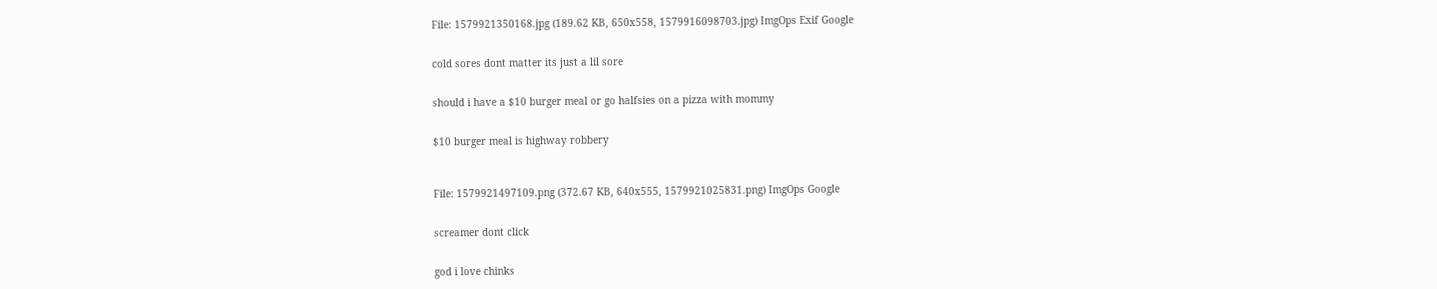File: 1579921350168.jpg (189.62 KB, 650x558, 1579916098703.jpg) ImgOps Exif Google


cold sores dont matter its just a lil sore


should i have a $10 burger meal or go halfsies on a pizza with mommy


$10 burger meal is highway robbery



File: 1579921497109.png (372.67 KB, 640x555, 1579921025831.png) ImgOps Google


screamer dont click


god i love chinks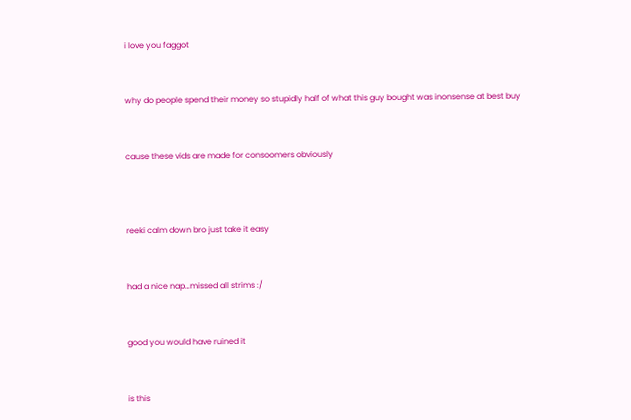i love you faggot


why do people spend their money so stupidly half of what this guy bought was inonsense at best buy


cause these vids are made for consoomers obviously



reeki calm down bro just take it easy


had a nice nap…missed all strims :/


good you would have ruined it


is this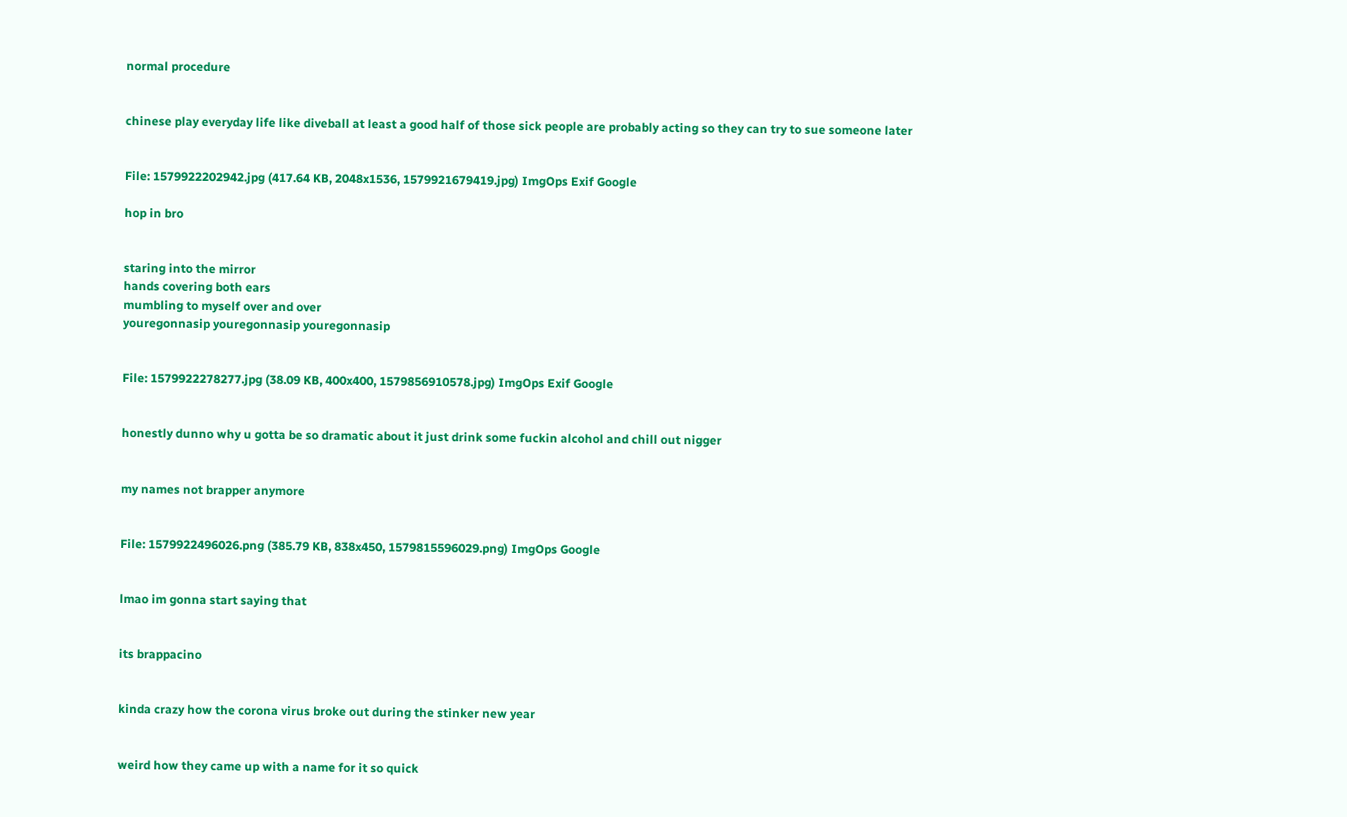normal procedure


chinese play everyday life like diveball at least a good half of those sick people are probably acting so they can try to sue someone later


File: 1579922202942.jpg (417.64 KB, 2048x1536, 1579921679419.jpg) ImgOps Exif Google

hop in bro


staring into the mirror
hands covering both ears
mumbling to myself over and over
youregonnasip youregonnasip youregonnasip


File: 1579922278277.jpg (38.09 KB, 400x400, 1579856910578.jpg) ImgOps Exif Google


honestly dunno why u gotta be so dramatic about it just drink some fuckin alcohol and chill out nigger


my names not brapper anymore


File: 1579922496026.png (385.79 KB, 838x450, 1579815596029.png) ImgOps Google


lmao im gonna start saying that


its brappacino


kinda crazy how the corona virus broke out during the stinker new year


weird how they came up with a name for it so quick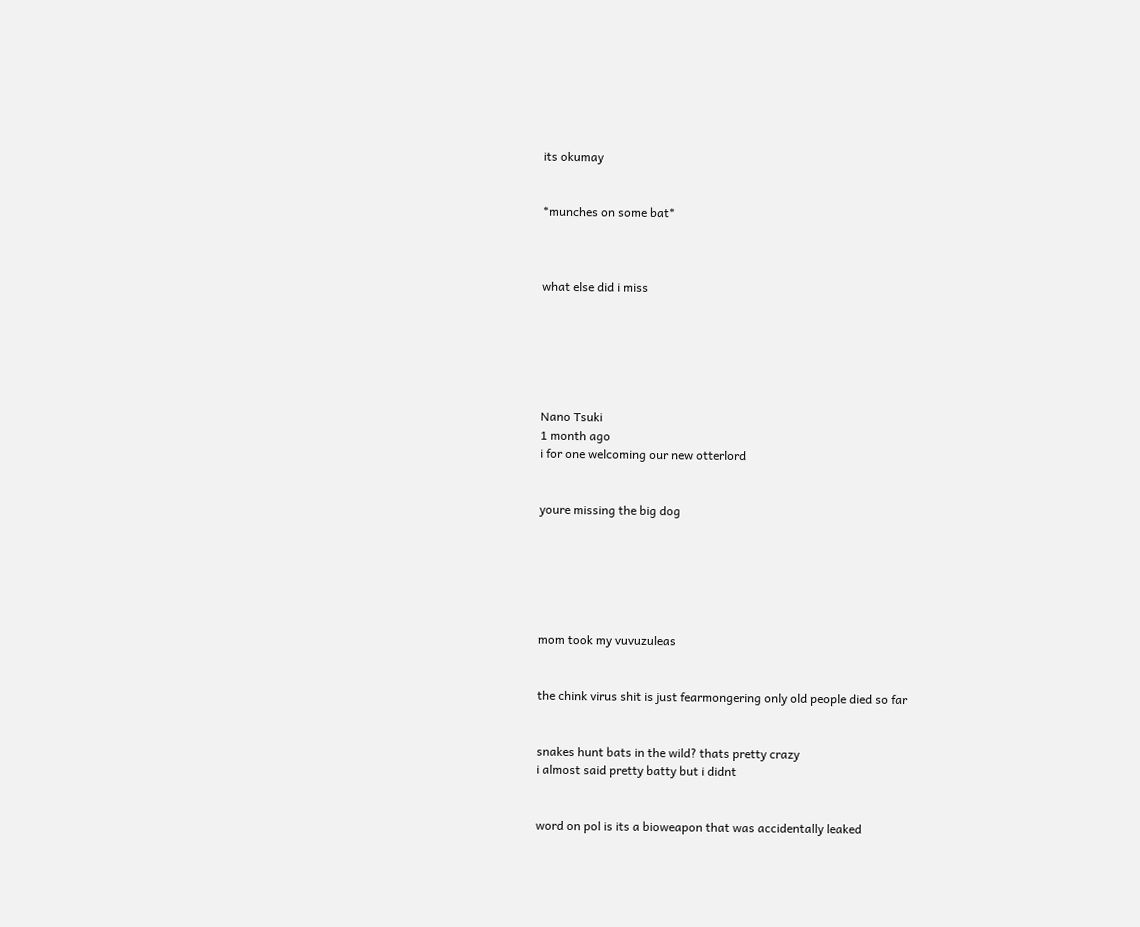its okumay


*munches on some bat*



what else did i miss






Nano Tsuki
1 month ago
i for one welcoming our new otterlord


youre missing the big dog






mom took my vuvuzuleas


the chink virus shit is just fearmongering only old people died so far


snakes hunt bats in the wild? thats pretty crazy
i almost said pretty batty but i didnt


word on pol is its a bioweapon that was accidentally leaked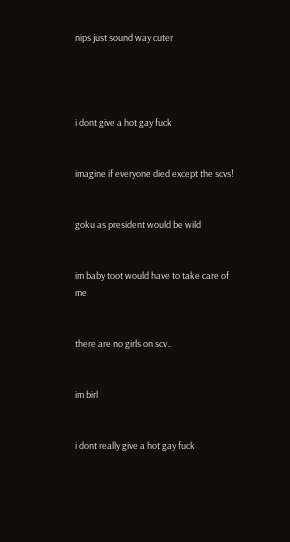nips just sound way cuter




i dont give a hot gay fuck


imagine if everyone died except the scvs!


goku as president would be wild


im baby toot would have to take care of me


there are no girls on scv..


im birl


i dont really give a hot gay fuck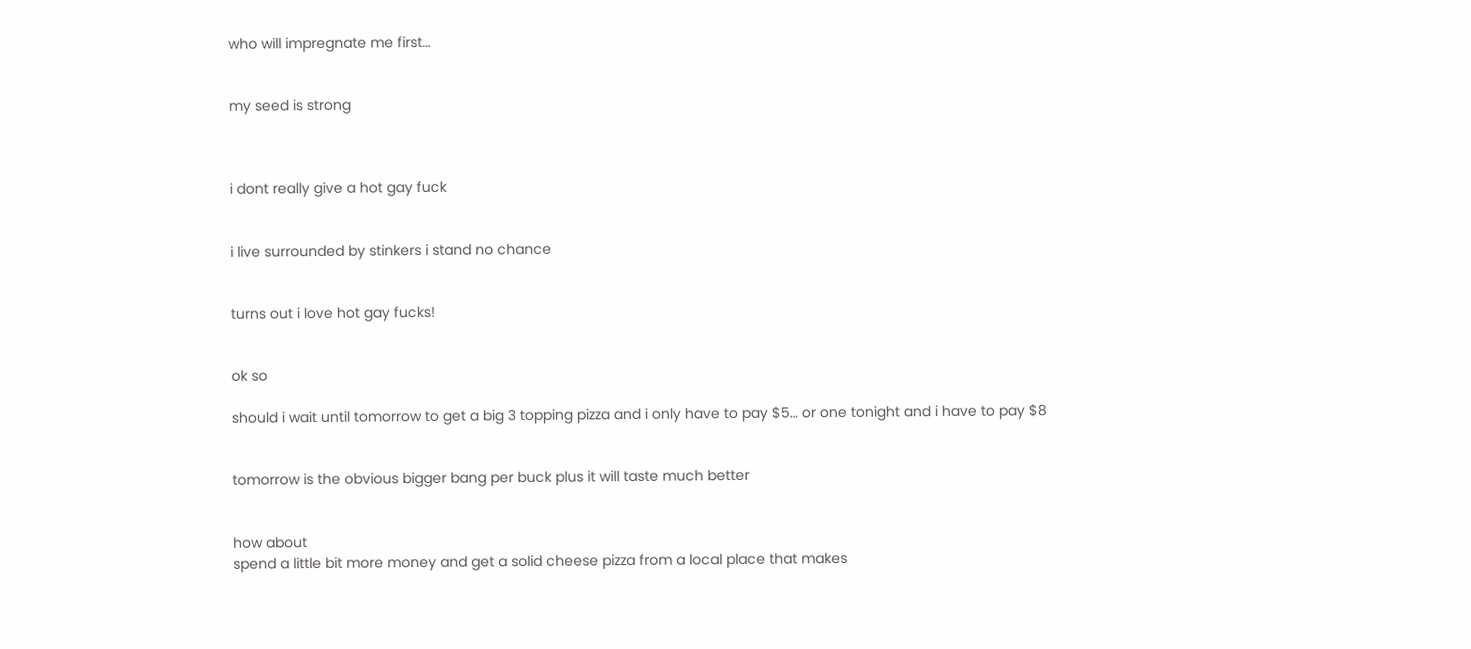who will impregnate me first…


my seed is strong



i dont really give a hot gay fuck


i live surrounded by stinkers i stand no chance


turns out i love hot gay fucks!


ok so

should i wait until tomorrow to get a big 3 topping pizza and i only have to pay $5… or one tonight and i have to pay $8


tomorrow is the obvious bigger bang per buck plus it will taste much better


how about
spend a little bit more money and get a solid cheese pizza from a local place that makes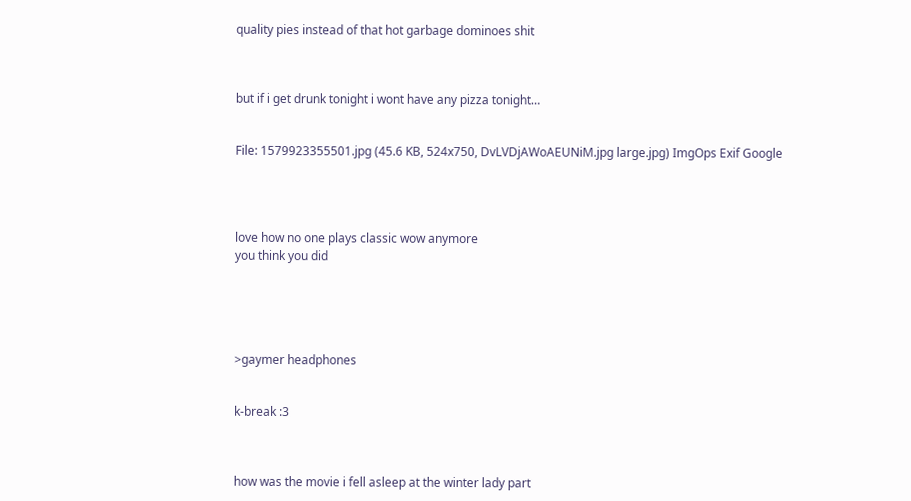quality pies instead of that hot garbage dominoes shit



but if i get drunk tonight i wont have any pizza tonight…


File: 1579923355501.jpg (45.6 KB, 524x750, DvLVDjAWoAEUNiM.jpg large.jpg) ImgOps Exif Google




love how no one plays classic wow anymore
you think you did





>gaymer headphones


k-break :3



how was the movie i fell asleep at the winter lady part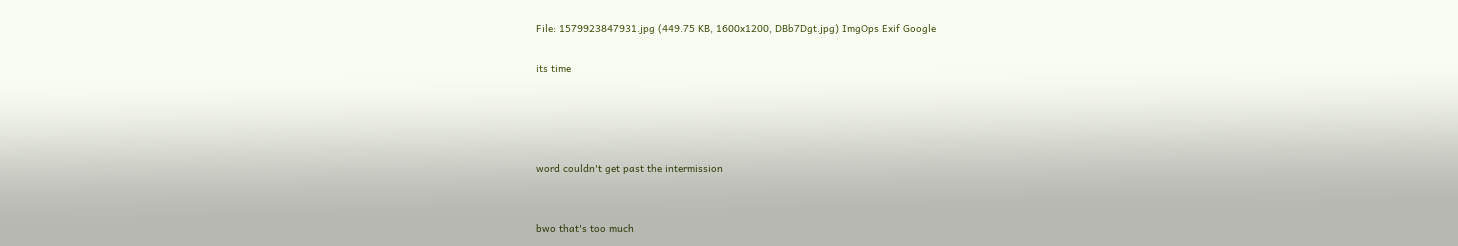File: 1579923847931.jpg (449.75 KB, 1600x1200, DBb7Dgt.jpg) ImgOps Exif Google

its time




word couldn't get past the intermission


bwo that's too much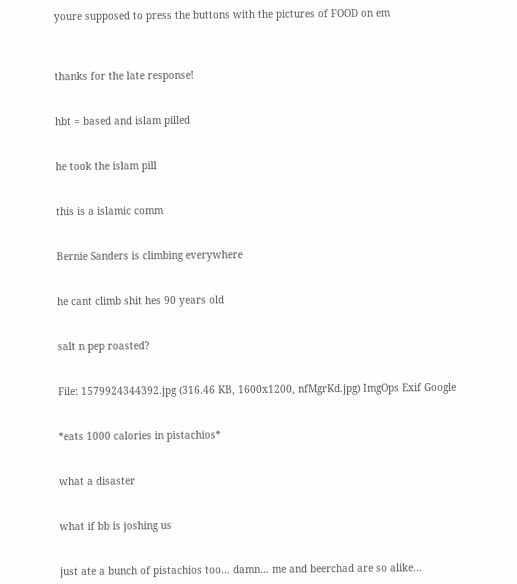youre supposed to press the buttons with the pictures of FOOD on em



thanks for the late response!


hbt = based and islam pilled


he took the islam pill


this is a islamic comm


Bernie Sanders is climbing everywhere


he cant climb shit hes 90 years old


salt n pep roasted?


File: 1579924344392.jpg (316.46 KB, 1600x1200, nfMgrKd.jpg) ImgOps Exif Google


*eats 1000 calories in pistachios*


what a disaster


what if bb is joshing us


just ate a bunch of pistachios too… damn… me and beerchad are so alike…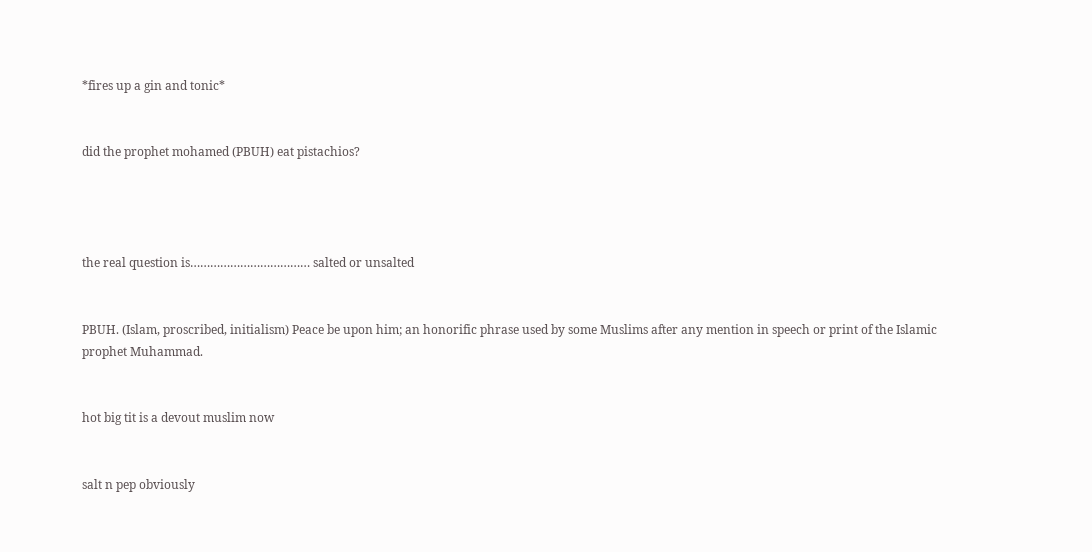*fires up a gin and tonic*


did the prophet mohamed (PBUH) eat pistachios?




the real question is……………………………… salted or unsalted


PBUH. (Islam, proscribed, initialism) Peace be upon him; an honorific phrase used by some Muslims after any mention in speech or print of the Islamic prophet Muhammad.


hot big tit is a devout muslim now


salt n pep obviously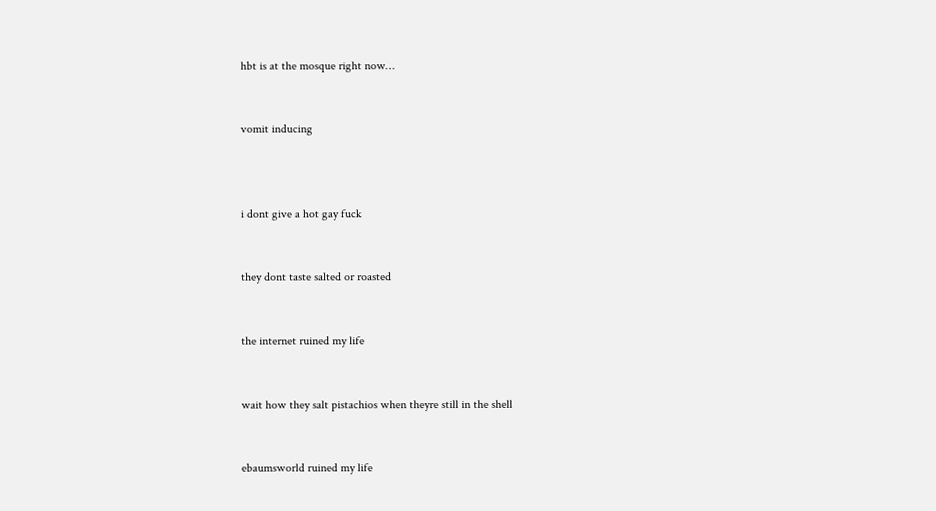hbt is at the mosque right now…


vomit inducing



i dont give a hot gay fuck


they dont taste salted or roasted


the internet ruined my life


wait how they salt pistachios when theyre still in the shell


ebaumsworld ruined my life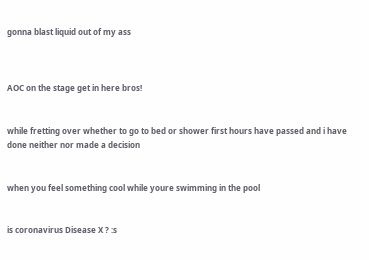gonna blast liquid out of my ass



AOC on the stage get in here bros!


while fretting over whether to go to bed or shower first hours have passed and i have done neither nor made a decision


when you feel something cool while youre swimming in the pool


is coronavirus Disease X ? :s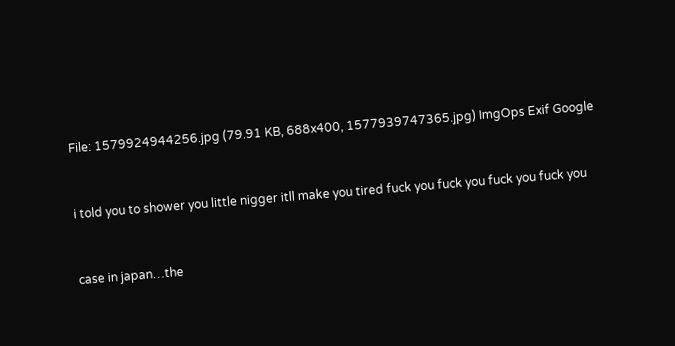File: 1579924944256.jpg (79.91 KB, 688x400, 1577939747365.jpg) ImgOps Exif Google


i told you to shower you little nigger itll make you tired fuck you fuck you fuck you fuck you


case in japan…the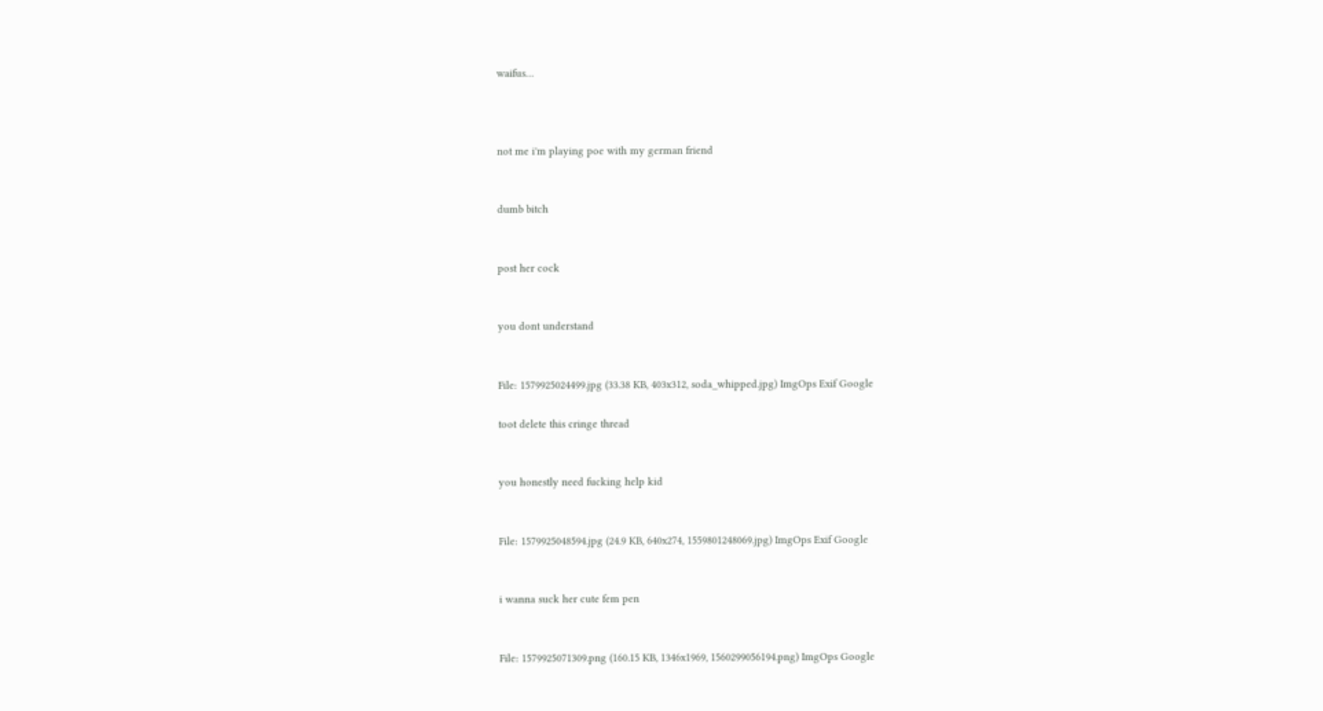waifus…



not me i'm playing poe with my german friend


dumb bitch


post her cock


you dont understand


File: 1579925024499.jpg (33.38 KB, 403x312, soda_whipped.jpg) ImgOps Exif Google

toot delete this cringe thread


you honestly need fucking help kid


File: 1579925048594.jpg (24.9 KB, 640x274, 1559801248069.jpg) ImgOps Exif Google


i wanna suck her cute fem pen


File: 1579925071309.png (160.15 KB, 1346x1969, 1560299056194.png) ImgOps Google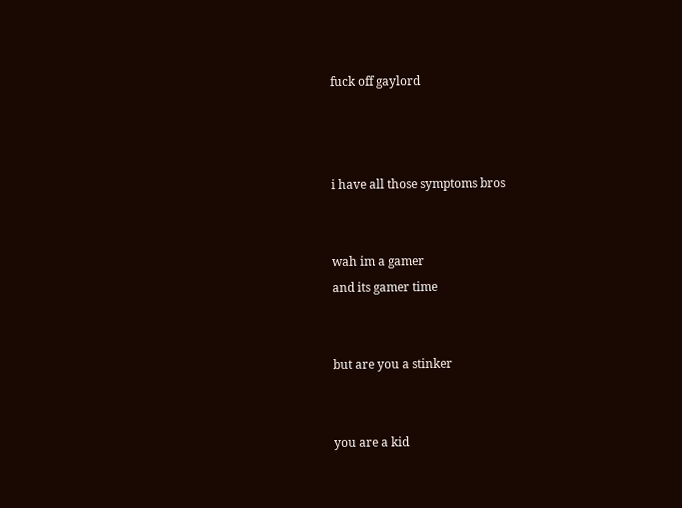fuck off gaylord



i have all those symptoms bros


wah im a gamer
and its gamer time


but are you a stinker


you are a kid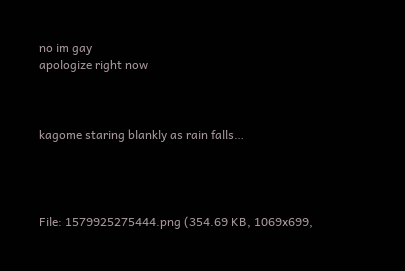no im gay
apologize right now



kagome staring blankly as rain falls…




File: 1579925275444.png (354.69 KB, 1069x699,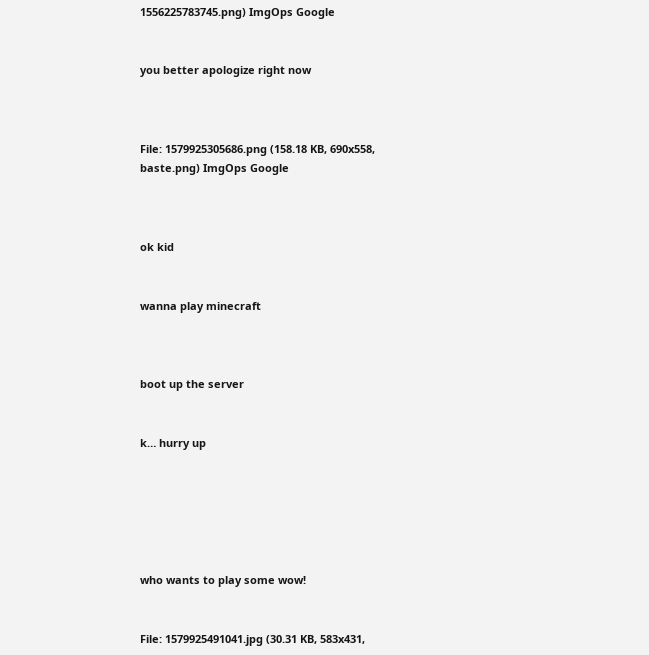1556225783745.png) ImgOps Google


you better apologize right now



File: 1579925305686.png (158.18 KB, 690x558, baste.png) ImgOps Google



ok kid


wanna play minecraft



boot up the server


k… hurry up






who wants to play some wow!


File: 1579925491041.jpg (30.31 KB, 583x431,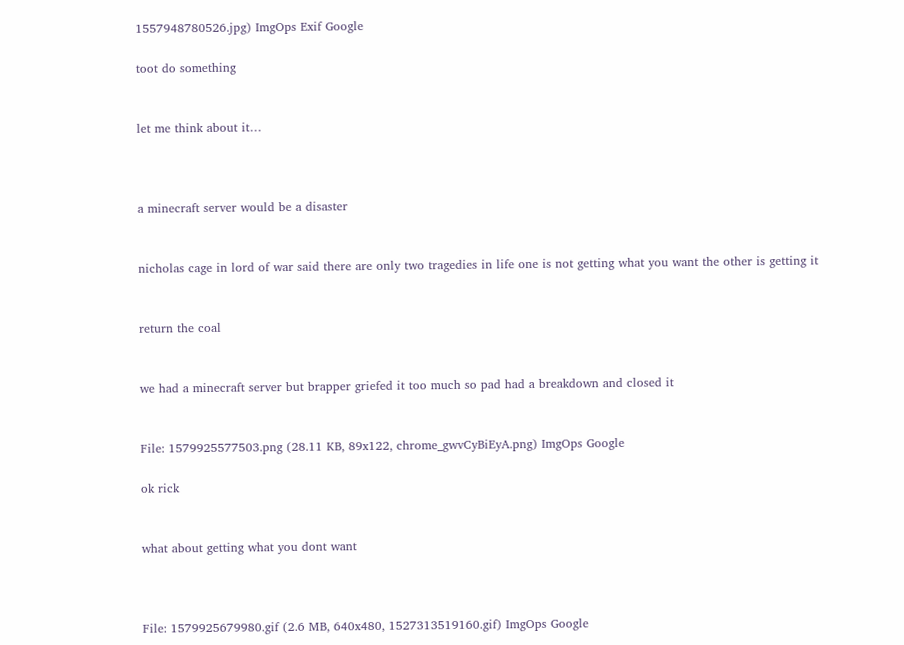1557948780526.jpg) ImgOps Exif Google

toot do something


let me think about it…



a minecraft server would be a disaster


nicholas cage in lord of war said there are only two tragedies in life one is not getting what you want the other is getting it


return the coal


we had a minecraft server but brapper griefed it too much so pad had a breakdown and closed it


File: 1579925577503.png (28.11 KB, 89x122, chrome_gwvCyBiEyA.png) ImgOps Google

ok rick


what about getting what you dont want



File: 1579925679980.gif (2.6 MB, 640x480, 1527313519160.gif) ImgOps Google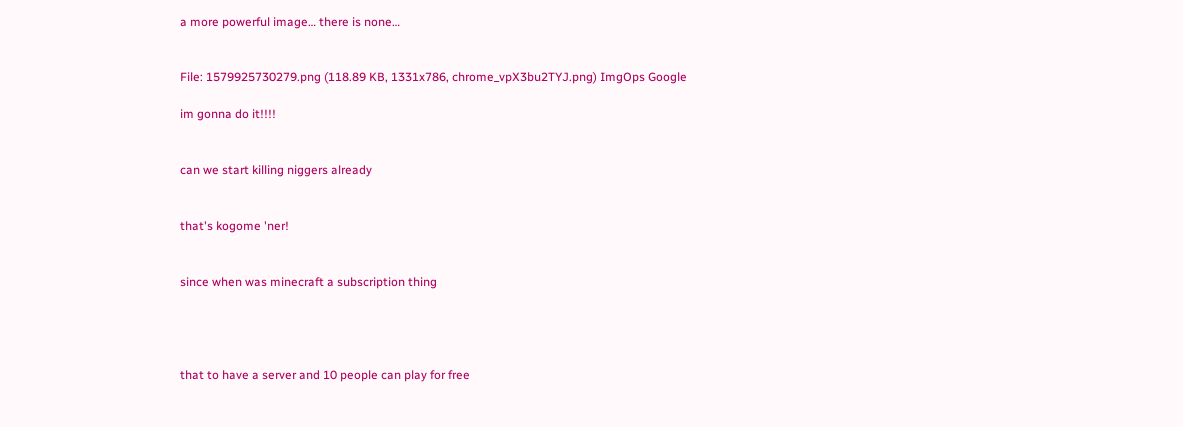a more powerful image… there is none…


File: 1579925730279.png (118.89 KB, 1331x786, chrome_vpX3bu2TYJ.png) ImgOps Google

im gonna do it!!!!


can we start killing niggers already


that's kogome 'ner!


since when was minecraft a subscription thing




that to have a server and 10 people can play for free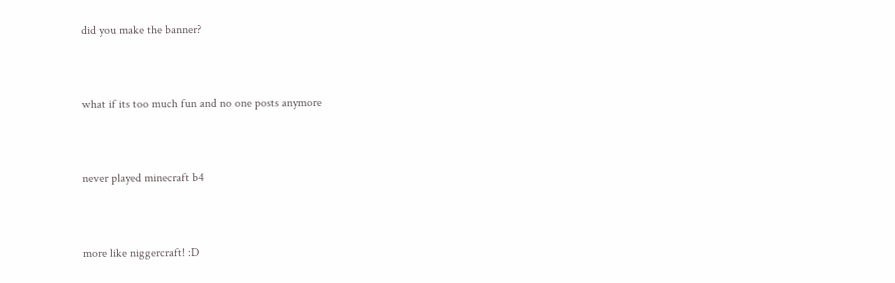did you make the banner?


what if its too much fun and no one posts anymore


never played minecraft b4


more like niggercraft! :D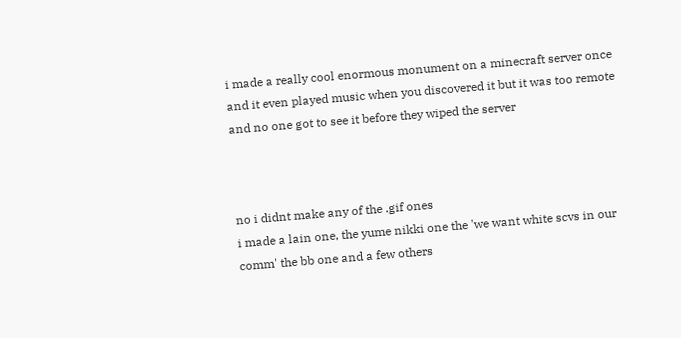i made a really cool enormous monument on a minecraft server once and it even played music when you discovered it but it was too remote and no one got to see it before they wiped the server



no i didnt make any of the .gif ones
i made a lain one, the yume nikki one the 'we want white scvs in our comm' the bb one and a few others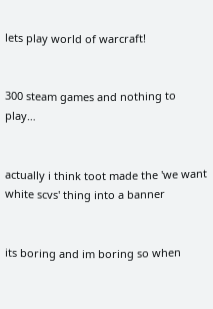lets play world of warcraft!


300 steam games and nothing to play…


actually i think toot made the 'we want white scvs' thing into a banner


its boring and im boring so when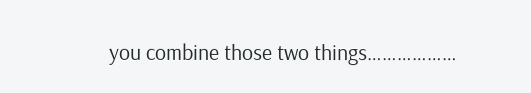you combine those two things………………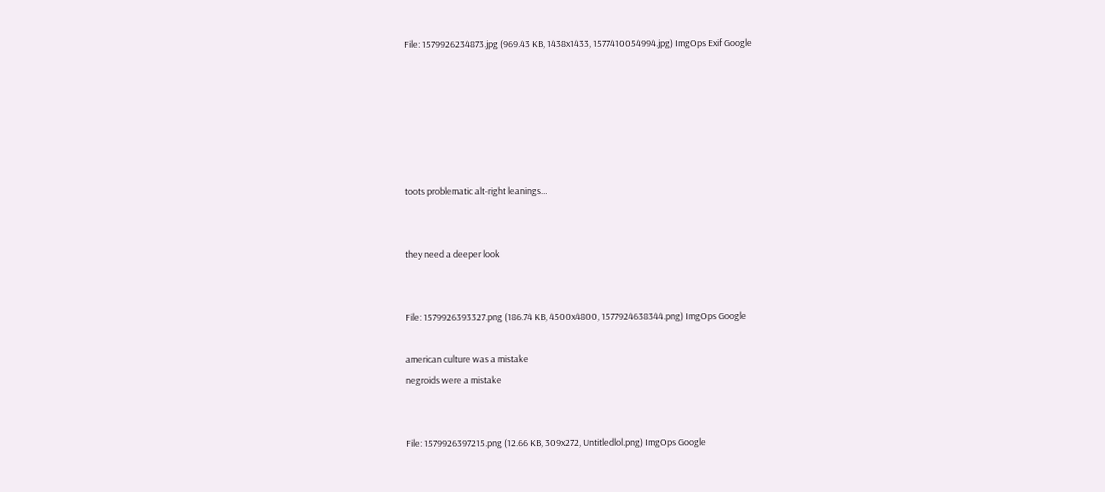File: 1579926234873.jpg (969.43 KB, 1438x1433, 1577410054994.jpg) ImgOps Exif Google






toots problematic alt-right leanings…


they need a deeper look


File: 1579926393327.png (186.74 KB, 4500x4800, 1577924638344.png) ImgOps Google

american culture was a mistake
negroids were a mistake


File: 1579926397215.png (12.66 KB, 309x272, Untitledlol.png) ImgOps Google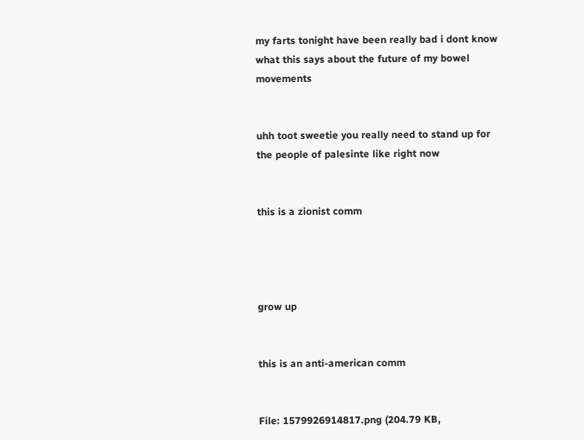my farts tonight have been really bad i dont know what this says about the future of my bowel movements


uhh toot sweetie you really need to stand up for the people of palesinte like right now


this is a zionist comm




grow up


this is an anti-american comm


File: 1579926914817.png (204.79 KB,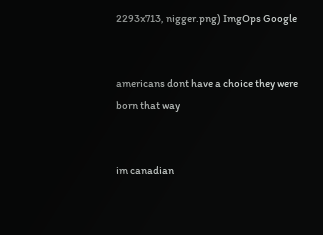2293x713, nigger.png) ImgOps Google


americans dont have a choice they were born that way


im canadian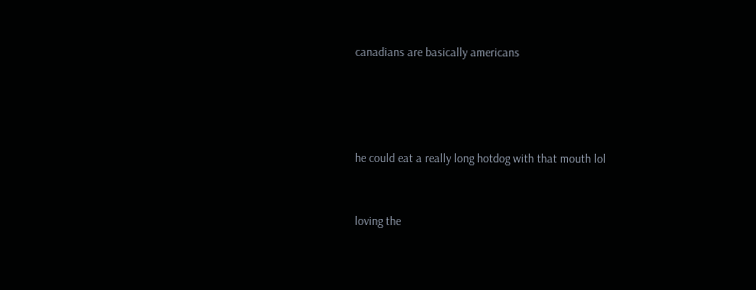canadians are basically americans




he could eat a really long hotdog with that mouth lol


loving the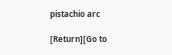pistachio arc

[Return][Go to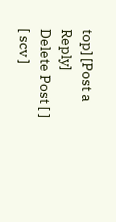top] [Post a Reply]
Delete Post [ ]
[ scv ]